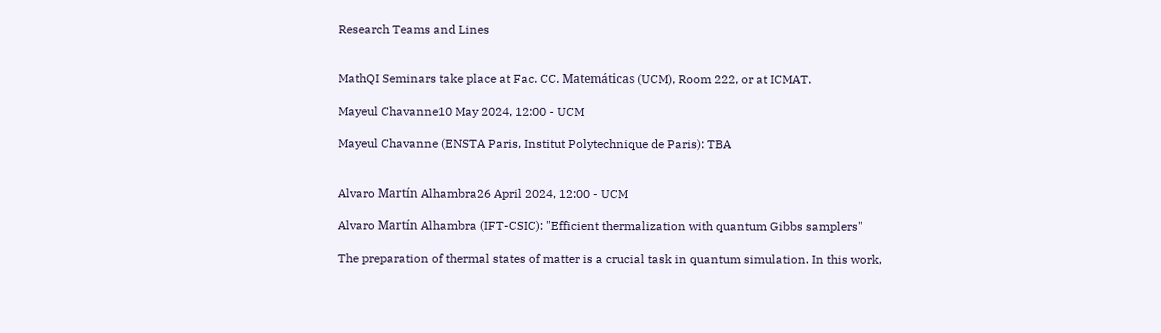Research Teams and Lines


MathQI Seminars take place at Fac. CC. Matemáticas (UCM), Room 222, or at ICMAT.

Mayeul Chavanne10 May 2024, 12:00 - UCM

Mayeul Chavanne (ENSTA Paris, Institut Polytechnique de Paris): TBA


Alvaro Martín Alhambra26 April 2024, 12:00 - UCM

Alvaro Martín Alhambra (IFT-CSIC): "Efficient thermalization with quantum Gibbs samplers"

The preparation of thermal states of matter is a crucial task in quantum simulation. In this work,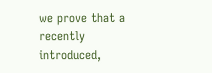we prove that a recently introduced,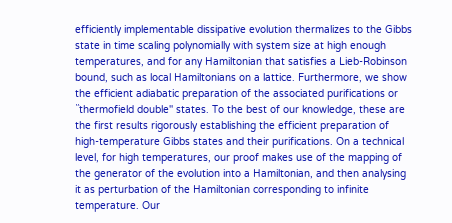efficiently implementable dissipative evolution thermalizes to the Gibbs state in time scaling polynomially with system size at high enough temperatures, and for any Hamiltonian that satisfies a Lieb-Robinson bound, such as local Hamiltonians on a lattice. Furthermore, we show the efficient adiabatic preparation of the associated purifications or ``thermofield double'' states. To the best of our knowledge, these are the first results rigorously establishing the efficient preparation of high-temperature Gibbs states and their purifications. On a technical level, for high temperatures, our proof makes use of the mapping of the generator of the evolution into a Hamiltonian, and then analysing it as perturbation of the Hamiltonian corresponding to infinite temperature. Our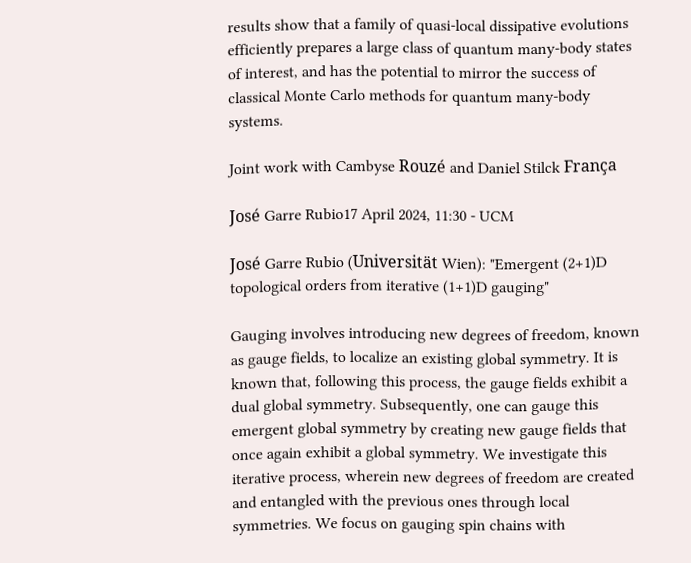results show that a family of quasi-local dissipative evolutions efficiently prepares a large class of quantum many-body states of interest, and has the potential to mirror the success of classical Monte Carlo methods for quantum many-body systems.

Joint work with Cambyse Rouzé and Daniel Stilck França

José Garre Rubio17 April 2024, 11:30 - UCM

José Garre Rubio (Universität Wien): "Emergent (2+1)D topological orders from iterative (1+1)D gauging"

Gauging involves introducing new degrees of freedom, known as gauge fields, to localize an existing global symmetry. It is known that, following this process, the gauge fields exhibit a dual global symmetry. Subsequently, one can gauge this emergent global symmetry by creating new gauge fields that once again exhibit a global symmetry. We investigate this iterative process, wherein new degrees of freedom are created and entangled with the previous ones through local symmetries. We focus on gauging spin chains with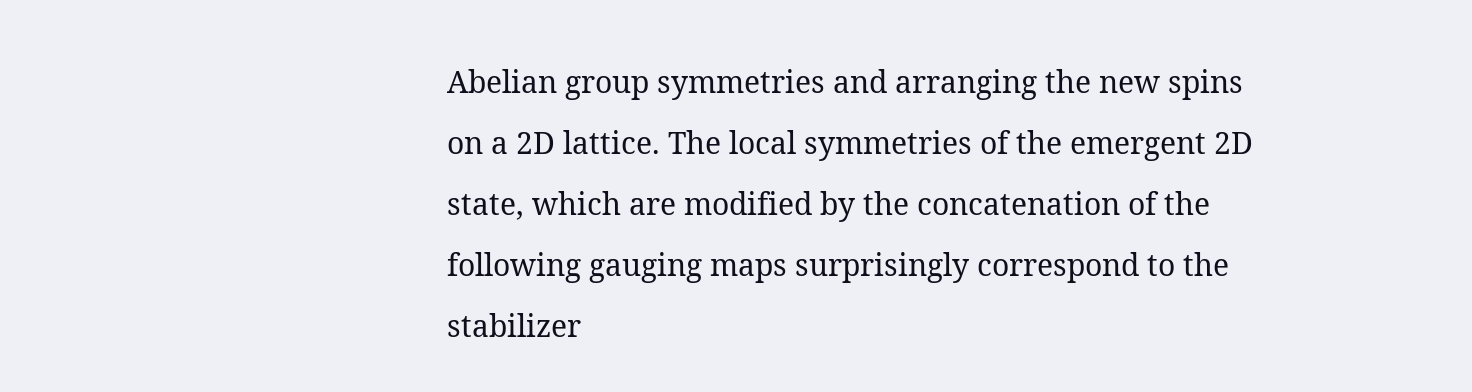Abelian group symmetries and arranging the new spins on a 2D lattice. The local symmetries of the emergent 2D state, which are modified by the concatenation of the following gauging maps surprisingly correspond to the stabilizer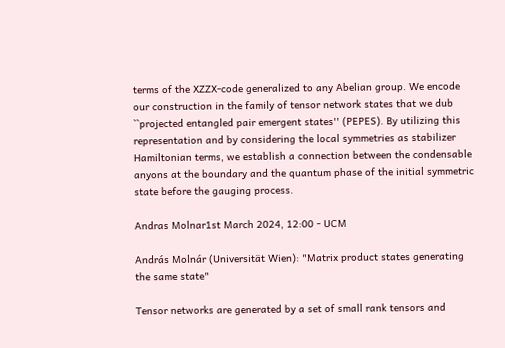terms of the XZZX-code generalized to any Abelian group. We encode our construction in the family of tensor network states that we dub ``projected entangled pair emergent states'' (PEPES). By utilizing this representation and by considering the local symmetries as stabilizer Hamiltonian terms, we establish a connection between the condensable anyons at the boundary and the quantum phase of the initial symmetric state before the gauging process.

Andras Molnar1st March 2024, 12:00 - UCM

András Molnár (Universität Wien): "Matrix product states generating the same state"

Tensor networks are generated by a set of small rank tensors and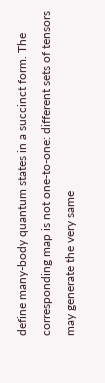define many-body quantum states in a succinct form. The corresponding map is not one-to-one: different sets of tensors may generate the very same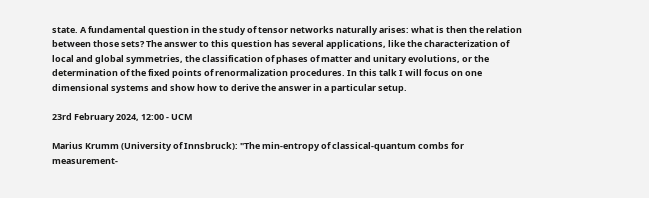state. A fundamental question in the study of tensor networks naturally arises: what is then the relation between those sets? The answer to this question has several applications, like the characterization of local and global symmetries, the classification of phases of matter and unitary evolutions, or the determination of the fixed points of renormalization procedures. In this talk I will focus on one dimensional systems and show how to derive the answer in a particular setup.

23rd February 2024, 12:00 - UCM

Marius Krumm (University of Innsbruck): "The min-entropy of classical-quantum combs for measurement-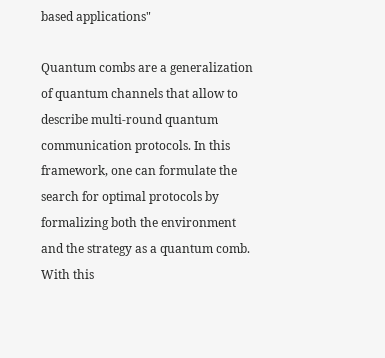based applications"

Quantum combs are a generalization of quantum channels that allow to describe multi-round quantum communication protocols. In this framework, one can formulate the search for optimal protocols by formalizing both the environment and the strategy as a quantum comb. With this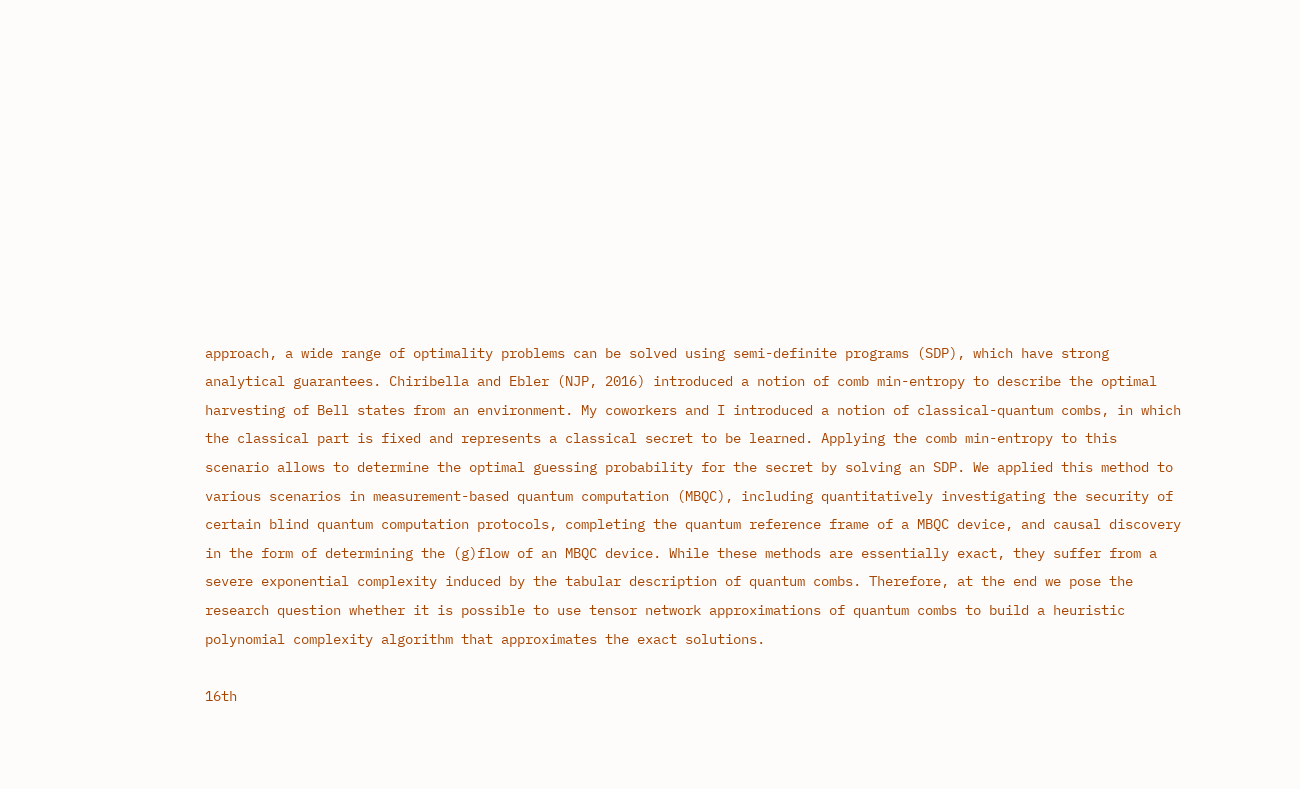approach, a wide range of optimality problems can be solved using semi-definite programs (SDP), which have strong analytical guarantees. Chiribella and Ebler (NJP, 2016) introduced a notion of comb min-entropy to describe the optimal harvesting of Bell states from an environment. My coworkers and I introduced a notion of classical-quantum combs, in which the classical part is fixed and represents a classical secret to be learned. Applying the comb min-entropy to this scenario allows to determine the optimal guessing probability for the secret by solving an SDP. We applied this method to various scenarios in measurement-based quantum computation (MBQC), including quantitatively investigating the security of certain blind quantum computation protocols, completing the quantum reference frame of a MBQC device, and causal discovery in the form of determining the (g)flow of an MBQC device. While these methods are essentially exact, they suffer from a severe exponential complexity induced by the tabular description of quantum combs. Therefore, at the end we pose the research question whether it is possible to use tensor network approximations of quantum combs to build a heuristic polynomial complexity algorithm that approximates the exact solutions.

16th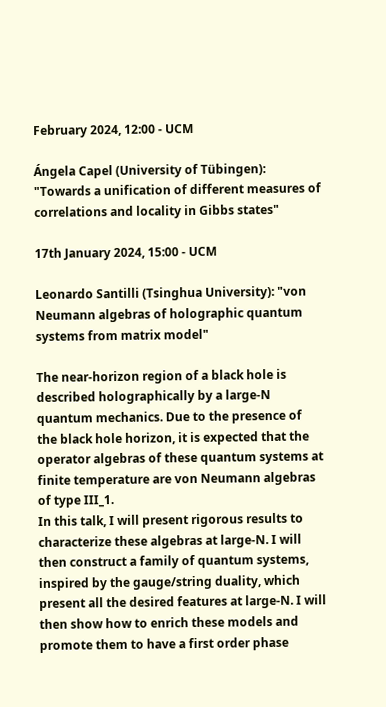February 2024, 12:00 - UCM

Ángela Capel (University of Tübingen): "Towards a unification of different measures of correlations and locality in Gibbs states"

17th January 2024, 15:00 - UCM

Leonardo Santilli (Tsinghua University): "von Neumann algebras of holographic quantum systems from matrix model"

The near-horizon region of a black hole is described holographically by a large-N quantum mechanics. Due to the presence of the black hole horizon, it is expected that the operator algebras of these quantum systems at finite temperature are von Neumann algebras of type III_1.
In this talk, I will present rigorous results to characterize these algebras at large-N. I will then construct a family of quantum systems, inspired by the gauge/string duality, which present all the desired features at large-N. I will then show how to enrich these models and promote them to have a first order phase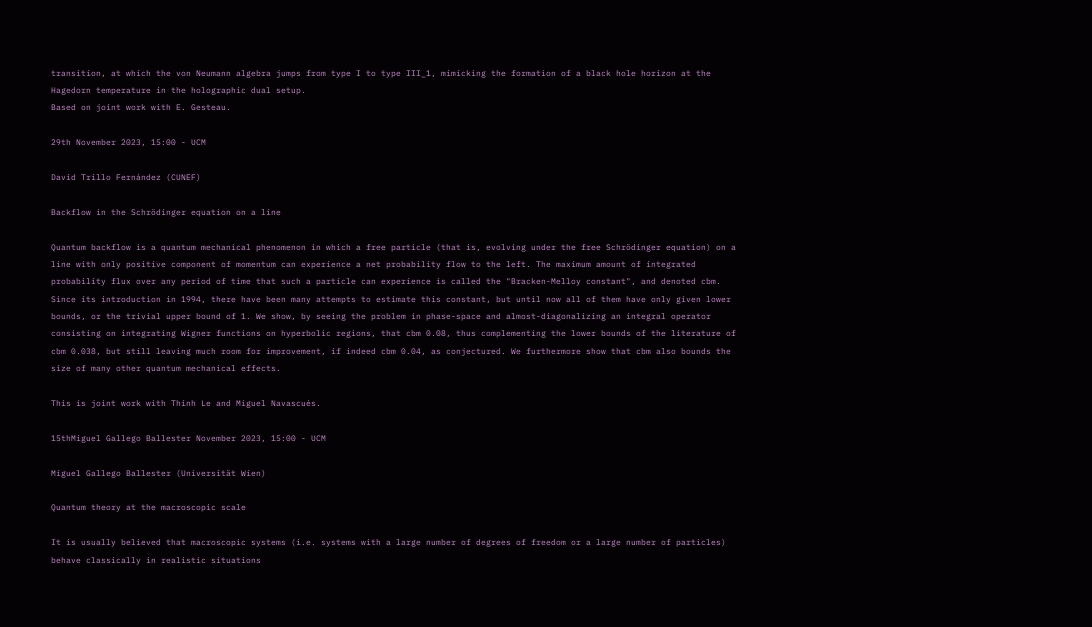transition, at which the von Neumann algebra jumps from type I to type III_1, mimicking the formation of a black hole horizon at the Hagedorn temperature in the holographic dual setup.
Based on joint work with E. Gesteau.

29th November 2023, 15:00 - UCM

David Trillo Fernández (CUNEF)

Backflow in the Schrödinger equation on a line

Quantum backflow is a quantum mechanical phenomenon in which a free particle (that is, evolving under the free Schrödinger equation) on a line with only positive component of momentum can experience a net probability flow to the left. The maximum amount of integrated probability flux over any period of time that such a particle can experience is called the "Bracken-Melloy constant", and denoted cbm. Since its introduction in 1994, there have been many attempts to estimate this constant, but until now all of them have only given lower bounds, or the trivial upper bound of 1. We show, by seeing the problem in phase-space and almost-diagonalizing an integral operator consisting on integrating Wigner functions on hyperbolic regions, that cbm 0.08, thus complementing the lower bounds of the literature of cbm 0.038, but still leaving much room for improvement, if indeed cbm 0.04, as conjectured. We furthermore show that cbm also bounds the size of many other quantum mechanical effects.

This is joint work with Thinh Le and Miguel Navascués.

15thMiguel Gallego Ballester November 2023, 15:00 - UCM

Miguel Gallego Ballester (Universität Wien)

Quantum theory at the macroscopic scale

It is usually believed that macroscopic systems (i.e. systems with a large number of degrees of freedom or a large number of particles) behave classically in realistic situations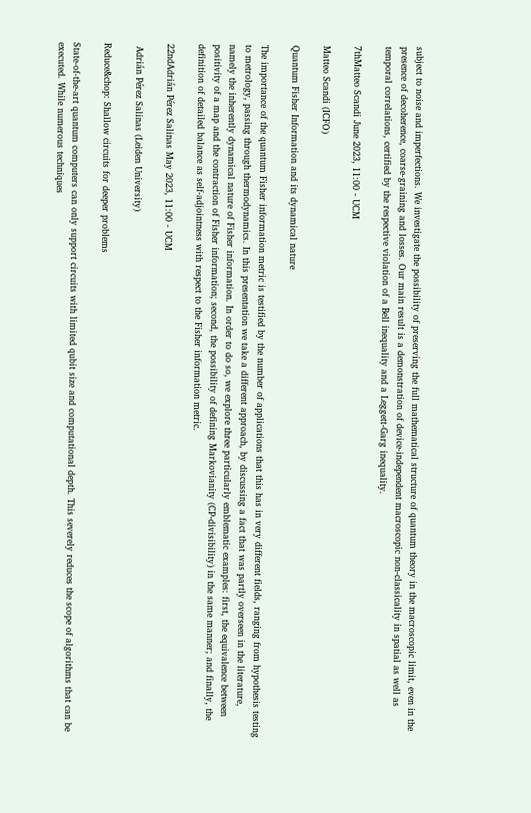subject to noise and imperfections. We investigate the possibility of preserving the full mathematical structure of quantum theory in the macroscopic limit, even in the presence of decoherence, coarse-graining and losses. Our main result is a demonstration of device-independent macroscopic non-classicality in spatial as well as temporal correlations, certified by the respective violation of a Bell inequality and a Leggett-Garg inequality.

7thMatteo Scandi June 2023, 11:00 - UCM

Matteo Scandi (ICFO)

Quantum Fisher Information and its dynamical nature

The importance of the quantum Fisher information metric is testified by the number of applications that this has in very different fields, ranging from hypothesis testing to metrology, passing through thermodynamics. In this presentation we take a different approach, by discussing a fact that was partly overseen in the literature, namely the inherently dynamical nature of Fisher information. In order to do so, we explore three particularly emblematic examples: first, the equivalence between positivity of a map and the contraction of Fisher information; second, the possibility of defining Markovianity (CP-divisibility) in the same manner; and finally, the definition of detailed balance as self-adjointness with respect to the Fisher information metric.

22ndAdrián Pérez Salinas May 2023, 11:00 - UCM

 Adrián Pérez Salinas (Leiden University)

Reduce&chop: Shallow circuits for deeper problems

State-of-the-art quantum computers can only support circuits with limited qubit size and computational depth. This severely reduces the scope of algorithms that can be executed. While numerous techniques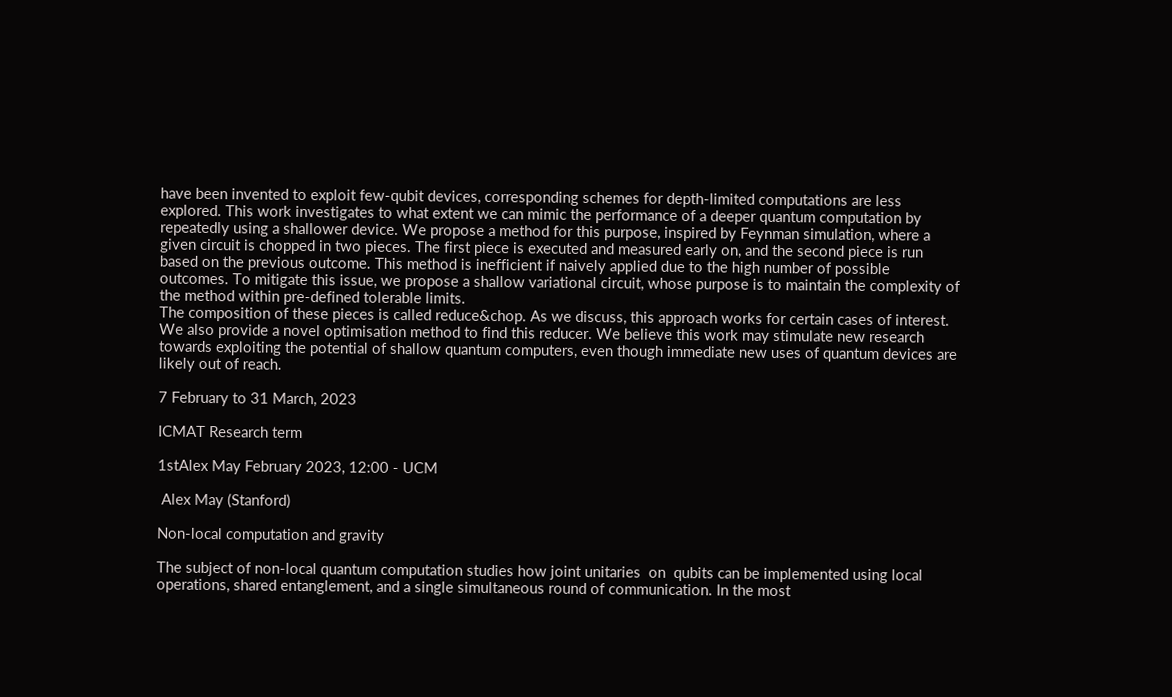have been invented to exploit few-qubit devices, corresponding schemes for depth-limited computations are less explored. This work investigates to what extent we can mimic the performance of a deeper quantum computation by repeatedly using a shallower device. We propose a method for this purpose, inspired by Feynman simulation, where a given circuit is chopped in two pieces. The first piece is executed and measured early on, and the second piece is run based on the previous outcome. This method is inefficient if naively applied due to the high number of possible outcomes. To mitigate this issue, we propose a shallow variational circuit, whose purpose is to maintain the complexity of the method within pre-defined tolerable limits.
The composition of these pieces is called reduce&chop. As we discuss, this approach works for certain cases of interest. We also provide a novel optimisation method to find this reducer. We believe this work may stimulate new research towards exploiting the potential of shallow quantum computers, even though immediate new uses of quantum devices are likely out of reach.

7 February to 31 March, 2023

ICMAT Research term

1stAlex May February 2023, 12:00 - UCM

 Alex May (Stanford)

Non-local computation and gravity

The subject of non-local quantum computation studies how joint unitaries  on  qubits can be implemented using local operations, shared entanglement, and a single simultaneous round of communication. In the most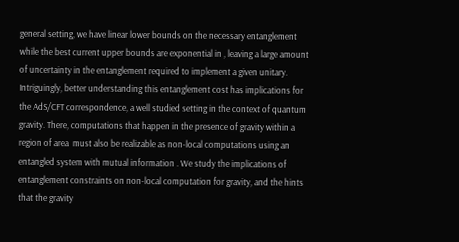general setting, we have linear lower bounds on the necessary entanglement while the best current upper bounds are exponential in , leaving a large amount of uncertainty in the entanglement required to implement a given unitary. Intriguingly, better understanding this entanglement cost has implications for the AdS/CFT correspondence, a well studied setting in the context of quantum gravity. There, computations that happen in the presence of gravity within a region of area  must also be realizable as non-local computations using an entangled system with mutual information . We study the implications of entanglement constraints on non-local computation for gravity, and the hints that the gravity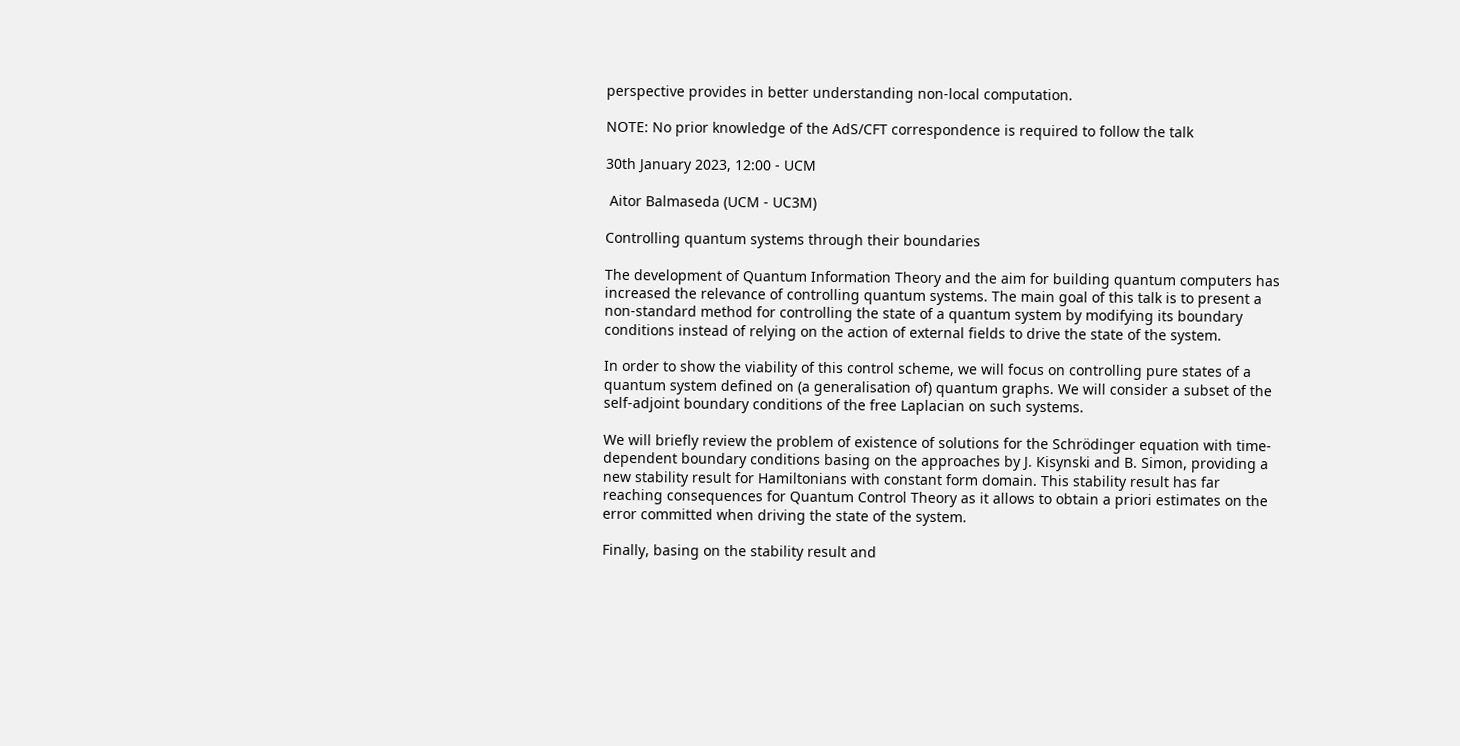perspective provides in better understanding non-local computation.

NOTE: No prior knowledge of the AdS/CFT correspondence is required to follow the talk

30th January 2023, 12:00 - UCM

 Aitor Balmaseda (UCM - UC3M)

Controlling quantum systems through their boundaries

The development of Quantum Information Theory and the aim for building quantum computers has increased the relevance of controlling quantum systems. The main goal of this talk is to present a non-standard method for controlling the state of a quantum system by modifying its boundary conditions instead of relying on the action of external fields to drive the state of the system.

In order to show the viability of this control scheme, we will focus on controlling pure states of a quantum system defined on (a generalisation of) quantum graphs. We will consider a subset of the self-adjoint boundary conditions of the free Laplacian on such systems.

We will briefly review the problem of existence of solutions for the Schrödinger equation with time-dependent boundary conditions basing on the approaches by J. Kisynski and B. Simon, providing a new stability result for Hamiltonians with constant form domain. This stability result has far reaching consequences for Quantum Control Theory as it allows to obtain a priori estimates on the error committed when driving the state of the system.

Finally, basing on the stability result and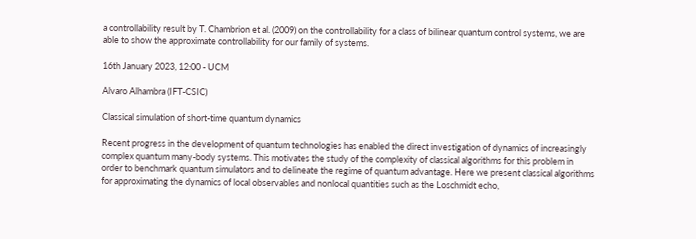a controllability result by T. Chambrion et al. (2009) on the controllability for a class of bilinear quantum control systems, we are able to show the approximate controllability for our family of systems.

16th January 2023, 12:00 - UCM

Alvaro Alhambra (IFT-CSIC)

Classical simulation of short-time quantum dynamics

Recent progress in the development of quantum technologies has enabled the direct investigation of dynamics of increasingly complex quantum many-body systems. This motivates the study of the complexity of classical algorithms for this problem in order to benchmark quantum simulators and to delineate the regime of quantum advantage. Here we present classical algorithms for approximating the dynamics of local observables and nonlocal quantities such as the Loschmidt echo,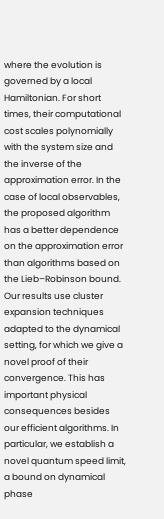where the evolution is governed by a local Hamiltonian. For short times, their computational cost scales polynomially with the system size and the inverse of the approximation error. In the case of local observables, the proposed algorithm has a better dependence on the approximation error than algorithms based on the Lieb–Robinson bound. Our results use cluster expansion techniques adapted to the dynamical setting, for which we give a novel proof of their convergence. This has  important physical consequences besides our efficient algorithms. In particular, we establish a novel quantum speed limit, a bound on dynamical phase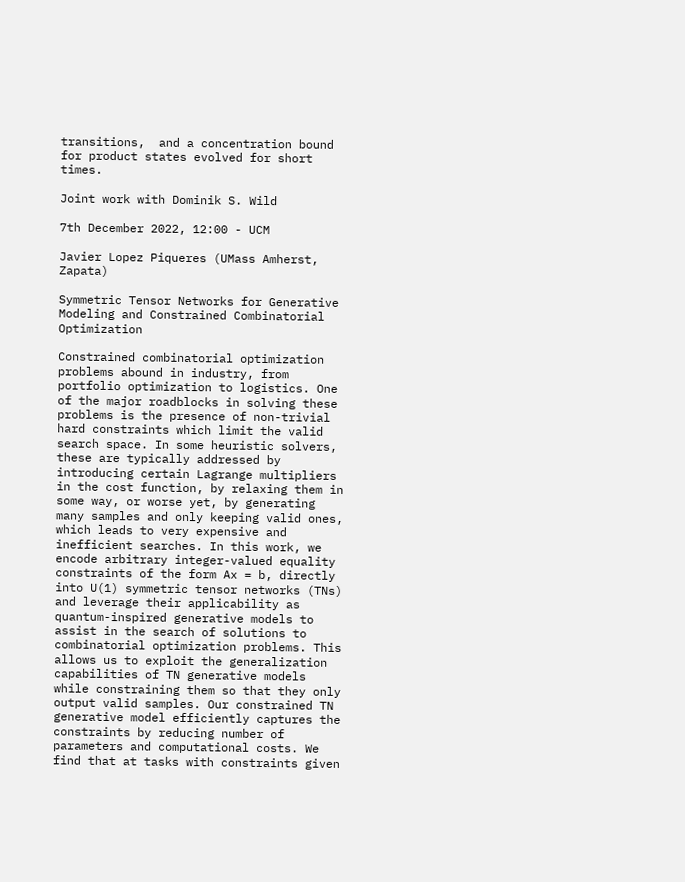transitions,  and a concentration bound for product states evolved for short times.

Joint work with Dominik S. Wild

7th December 2022, 12:00 - UCM

Javier Lopez Piqueres (UMass Amherst, Zapata)

Symmetric Tensor Networks for Generative Modeling and Constrained Combinatorial Optimization

Constrained combinatorial optimization problems abound in industry, from portfolio optimization to logistics. One of the major roadblocks in solving these problems is the presence of non-trivial hard constraints which limit the valid search space. In some heuristic solvers, these are typically addressed by introducing certain Lagrange multipliers in the cost function, by relaxing them in some way, or worse yet, by generating many samples and only keeping valid ones, which leads to very expensive and inefficient searches. In this work, we encode arbitrary integer-valued equality constraints of the form Ax = b, directly into U(1) symmetric tensor networks (TNs) and leverage their applicability as quantum-inspired generative models to assist in the search of solutions to combinatorial optimization problems. This allows us to exploit the generalization capabilities of TN generative models while constraining them so that they only output valid samples. Our constrained TN generative model efficiently captures the constraints by reducing number of parameters and computational costs. We find that at tasks with constraints given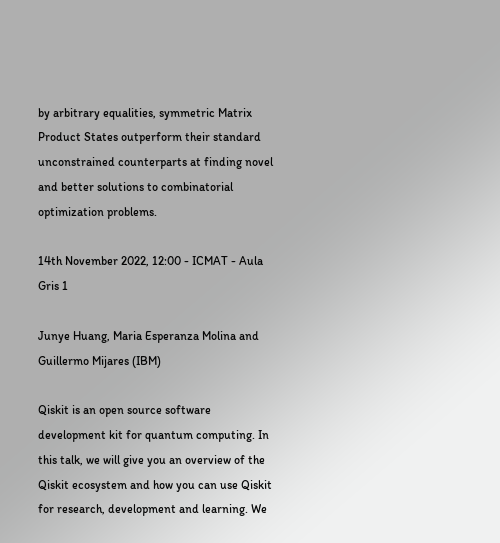by arbitrary equalities, symmetric Matrix Product States outperform their standard unconstrained counterparts at finding novel and better solutions to combinatorial optimization problems.

14th November 2022, 12:00 - ICMAT - Aula Gris 1

Junye Huang, Maria Esperanza Molina and Guillermo Mijares (IBM)

Qiskit is an open source software development kit for quantum computing. In this talk, we will give you an overview of the Qiskit ecosystem and how you can use Qiskit for research, development and learning. We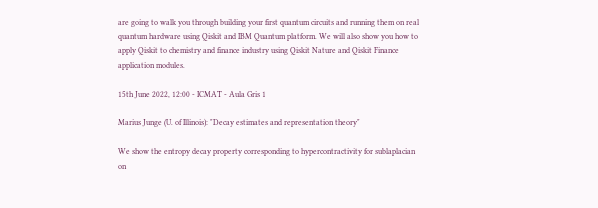are going to walk you through building your first quantum circuits and running them on real quantum hardware using Qiskit and IBM Quantum platform. We will also show you how to apply Qiskit to chemistry and finance industry using Qiskit Nature and Qiskit Finance application modules.

15th June 2022, 12:00 - ICMAT - Aula Gris 1

Marius Junge (U. of Illinois): "Decay estimates and representation theory"

We show the entropy decay property corresponding to hypercontractivity for sublaplacian on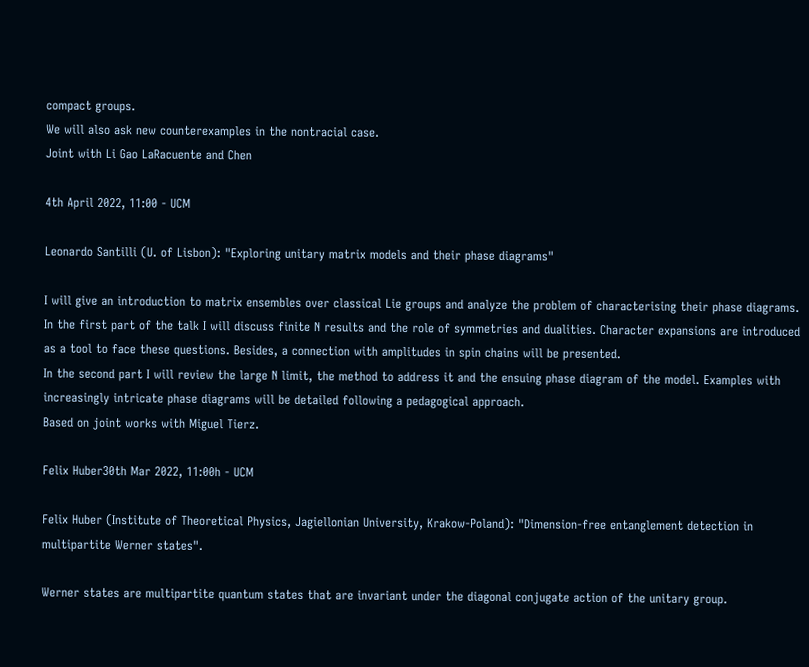compact groups.
We will also ask new counterexamples in the nontracial case.
Joint with Li Gao LaRacuente and Chen

4th April 2022, 11:00 - UCM

Leonardo Santilli (U. of Lisbon): "Exploring unitary matrix models and their phase diagrams"

I will give an introduction to matrix ensembles over classical Lie groups and analyze the problem of characterising their phase diagrams.
In the first part of the talk I will discuss finite N results and the role of symmetries and dualities. Character expansions are introduced as a tool to face these questions. Besides, a connection with amplitudes in spin chains will be presented.
In the second part I will review the large N limit, the method to address it and the ensuing phase diagram of the model. Examples with increasingly intricate phase diagrams will be detailed following a pedagogical approach.
Based on joint works with Miguel Tierz.

Felix Huber30th Mar 2022, 11:00h - UCM

Felix Huber (Institute of Theoretical Physics, Jagiellonian University, Krakow-Poland): "Dimension-free entanglement detection in multipartite Werner states".

Werner states are multipartite quantum states that are invariant under the diagonal conjugate action of the unitary group.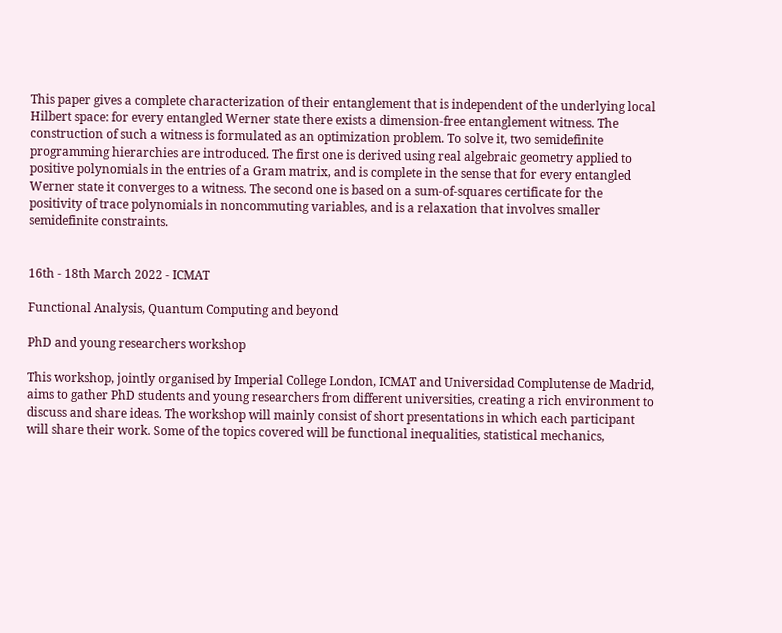This paper gives a complete characterization of their entanglement that is independent of the underlying local Hilbert space: for every entangled Werner state there exists a dimension-free entanglement witness. The construction of such a witness is formulated as an optimization problem. To solve it, two semidefinite programming hierarchies are introduced. The first one is derived using real algebraic geometry applied to positive polynomials in the entries of a Gram matrix, and is complete in the sense that for every entangled Werner state it converges to a witness. The second one is based on a sum-of-squares certificate for the positivity of trace polynomials in noncommuting variables, and is a relaxation that involves smaller semidefinite constraints.


16th - 18th March 2022 - ICMAT

Functional Analysis, Quantum Computing and beyond

PhD and young researchers workshop

This workshop, jointly organised by Imperial College London, ICMAT and Universidad Complutense de Madrid, aims to gather PhD students and young researchers from different universities, creating a rich environment to discuss and share ideas. The workshop will mainly consist of short presentations in which each participant will share their work. Some of the topics covered will be functional inequalities, statistical mechanics,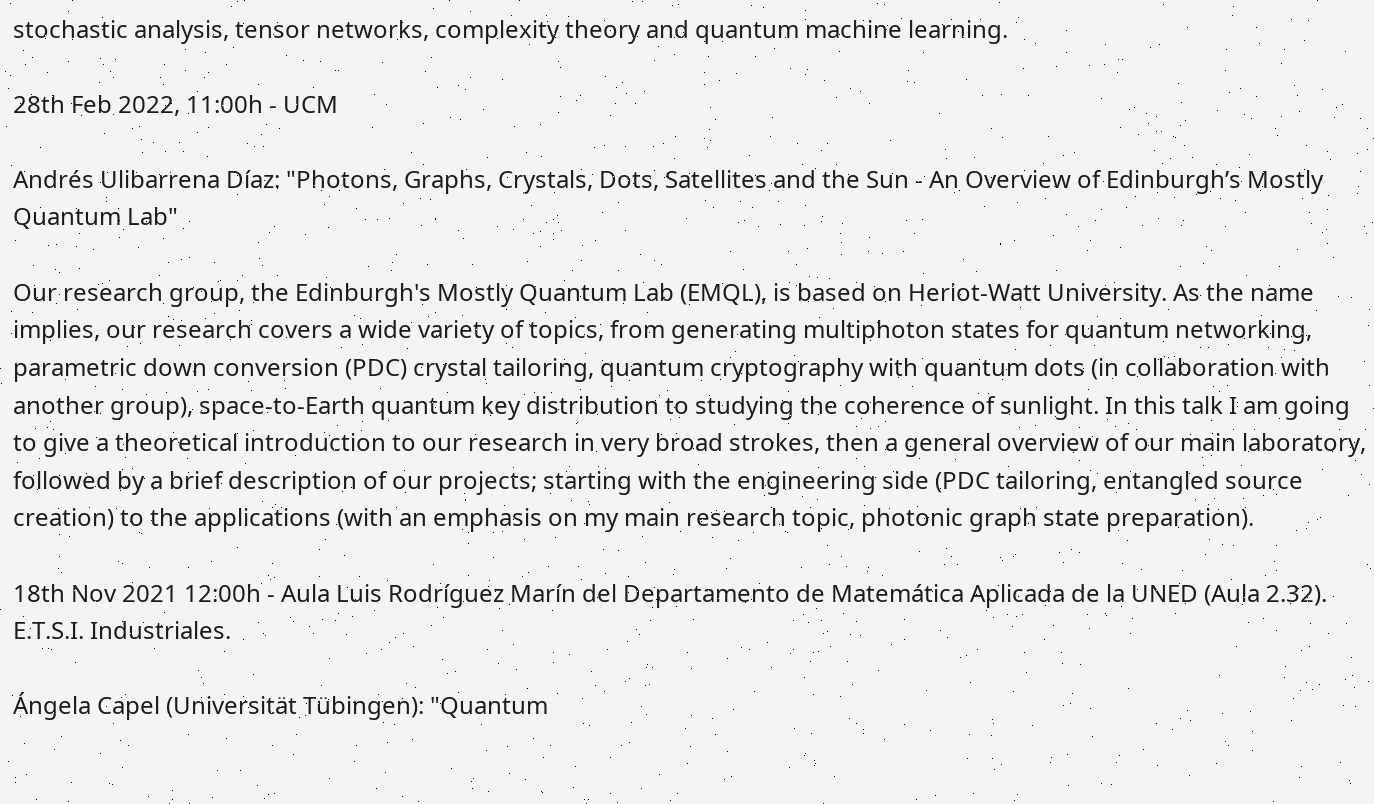stochastic analysis, tensor networks, complexity theory and quantum machine learning.

28th Feb 2022, 11:00h - UCM

Andrés Ulibarrena Díaz: "Photons, Graphs, Crystals, Dots, Satellites and the Sun - An Overview of Edinburgh’s Mostly Quantum Lab"

Our research group, the Edinburgh's Mostly Quantum Lab (EMQL), is based on Heriot-Watt University. As the name implies, our research covers a wide variety of topics, from generating multiphoton states for quantum networking, parametric down conversion (PDC) crystal tailoring, quantum cryptography with quantum dots (in collaboration with another group), space-to-Earth quantum key distribution to studying the coherence of sunlight. In this talk I am going to give a theoretical introduction to our research in very broad strokes, then a general overview of our main laboratory, followed by a brief description of our projects; starting with the engineering side (PDC tailoring, entangled source creation) to the applications (with an emphasis on my main research topic, photonic graph state preparation).

18th Nov 2021 12:00h - Aula Luis Rodríguez Marín del Departamento de Matemática Aplicada de la UNED (Aula 2.32). E.T.S.I. Industriales.

Ángela Capel (Universität Tübingen): "Quantum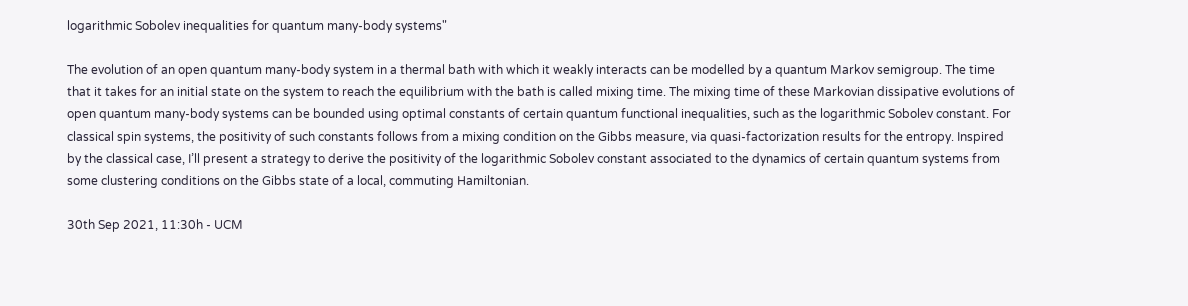logarithmic Sobolev inequalities for quantum many-body systems"

The evolution of an open quantum many-body system in a thermal bath with which it weakly interacts can be modelled by a quantum Markov semigroup. The time that it takes for an initial state on the system to reach the equilibrium with the bath is called mixing time. The mixing time of these Markovian dissipative evolutions of open quantum many-body systems can be bounded using optimal constants of certain quantum functional inequalities, such as the logarithmic Sobolev constant. For classical spin systems, the positivity of such constants follows from a mixing condition on the Gibbs measure, via quasi-factorization results for the entropy. Inspired by the classical case, I’ll present a strategy to derive the positivity of the logarithmic Sobolev constant associated to the dynamics of certain quantum systems from some clustering conditions on the Gibbs state of a local, commuting Hamiltonian.

30th Sep 2021, 11:30h - UCM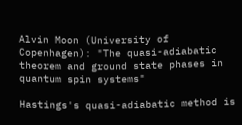Alvin Moon (University of Copenhagen): "The quasi-adiabatic theorem and ground state phases in quantum spin systems"

Hastings's quasi-adiabatic method is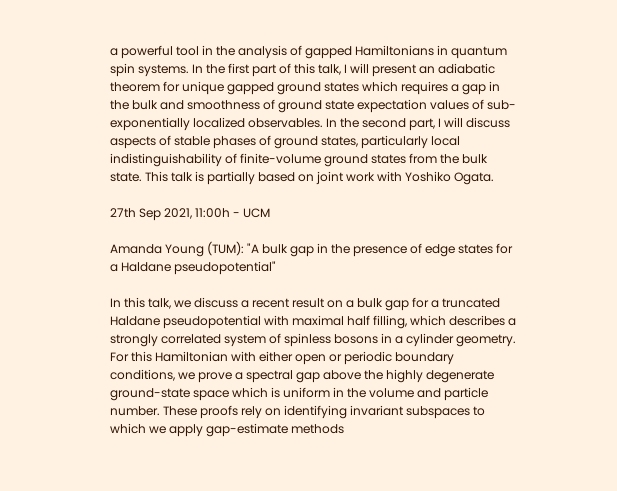a powerful tool in the analysis of gapped Hamiltonians in quantum spin systems. In the first part of this talk, I will present an adiabatic theorem for unique gapped ground states which requires a gap in the bulk and smoothness of ground state expectation values of sub-exponentially localized observables. In the second part, I will discuss aspects of stable phases of ground states, particularly local indistinguishability of finite-volume ground states from the bulk state. This talk is partially based on joint work with Yoshiko Ogata.

27th Sep 2021, 11:00h - UCM

Amanda Young (TUM): "A bulk gap in the presence of edge states for a Haldane pseudopotential"

In this talk, we discuss a recent result on a bulk gap for a truncated Haldane pseudopotential with maximal half filling, which describes a strongly correlated system of spinless bosons in a cylinder geometry. For this Hamiltonian with either open or periodic boundary conditions, we prove a spectral gap above the highly degenerate ground-state space which is uniform in the volume and particle number. These proofs rely on identifying invariant subspaces to which we apply gap-estimate methods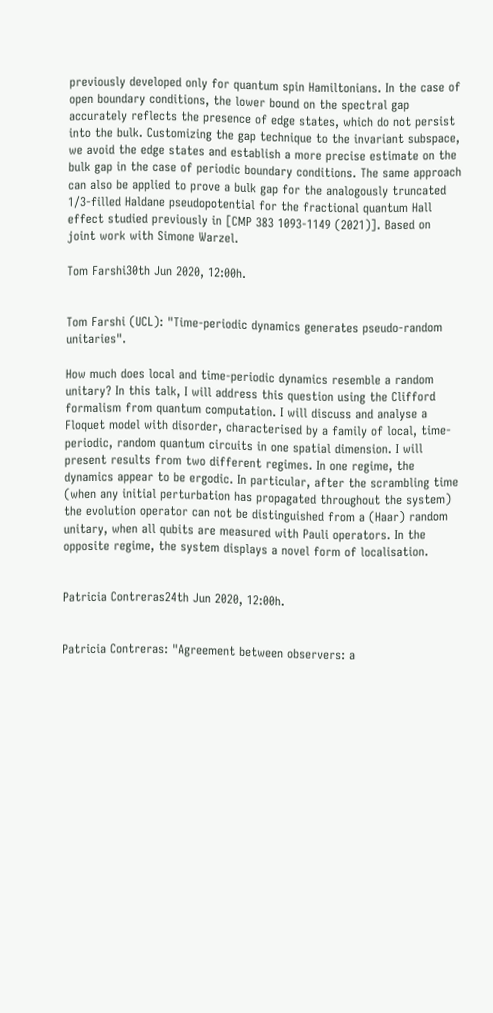previously developed only for quantum spin Hamiltonians. In the case of open boundary conditions, the lower bound on the spectral gap accurately reflects the presence of edge states, which do not persist into the bulk. Customizing the gap technique to the invariant subspace, we avoid the edge states and establish a more precise estimate on the bulk gap in the case of periodic boundary conditions. The same approach can also be applied to prove a bulk gap for the analogously truncated 1/3-filled Haldane pseudopotential for the fractional quantum Hall effect studied previously in [CMP 383 1093-1149 (2021)]. Based on joint work with Simone Warzel.

Tom Farshi30th Jun 2020, 12:00h.


Tom Farshi (UCL): "Time-periodic dynamics generates pseudo-random unitaries".

How much does local and time-periodic dynamics resemble a random unitary? In this talk, I will address this question using the Clifford formalism from quantum computation. I will discuss and analyse a Floquet model with disorder, characterised by a family of local, time-periodic, random quantum circuits in one spatial dimension. I will present results from two different regimes. In one regime, the dynamics appear to be ergodic. In particular, after the scrambling time (when any initial perturbation has propagated throughout the system) the evolution operator can not be distinguished from a (Haar) random unitary, when all qubits are measured with Pauli operators. In the opposite regime, the system displays a novel form of localisation.


Patricia Contreras24th Jun 2020, 12:00h.


Patricia Contreras: "Agreement between observers: a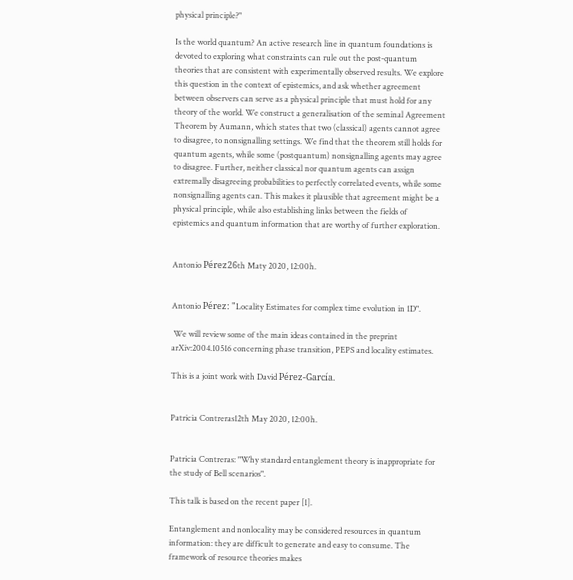physical principle?"

Is the world quantum? An active research line in quantum foundations is devoted to exploring what constraints can rule out the post-quantum theories that are consistent with experimentally observed results. We explore this question in the context of epistemics, and ask whether agreement between observers can serve as a physical principle that must hold for any theory of the world. We construct a generalisation of the seminal Agreement Theorem by Aumann, which states that two (classical) agents cannot agree to disagree, to nonsignalling settings. We find that the theorem still holds for quantum agents, while some (postquantum) nonsignalling agents may agree to disagree. Further, neither classical nor quantum agents can assign extremally disagreeing probabilities to perfectly correlated events, while some nonsignalling agents can. This makes it plausible that agreement might be a physical principle, while also establishing links between the fields of epistemics and quantum information that are worthy of further exploration.


Antonio Pérez26th Maty 2020, 12:00h.


Antonio Pérez: "Locality Estimates for complex time evolution in 1D".

 We will review some of the main ideas contained in the preprint arXiv:2004.10516 concerning phase transition, PEPS and locality estimates.

This is a joint work with David Pérez-García.


Patricia Contreras12th May 2020, 12:00h.


Patricia Contreras: "Why standard entanglement theory is inappropriate for the study of Bell scenarios".

This talk is based on the recent paper [1].

Entanglement and nonlocality may be considered resources in quantum information: they are difficult to generate and easy to consume. The framework of resource theories makes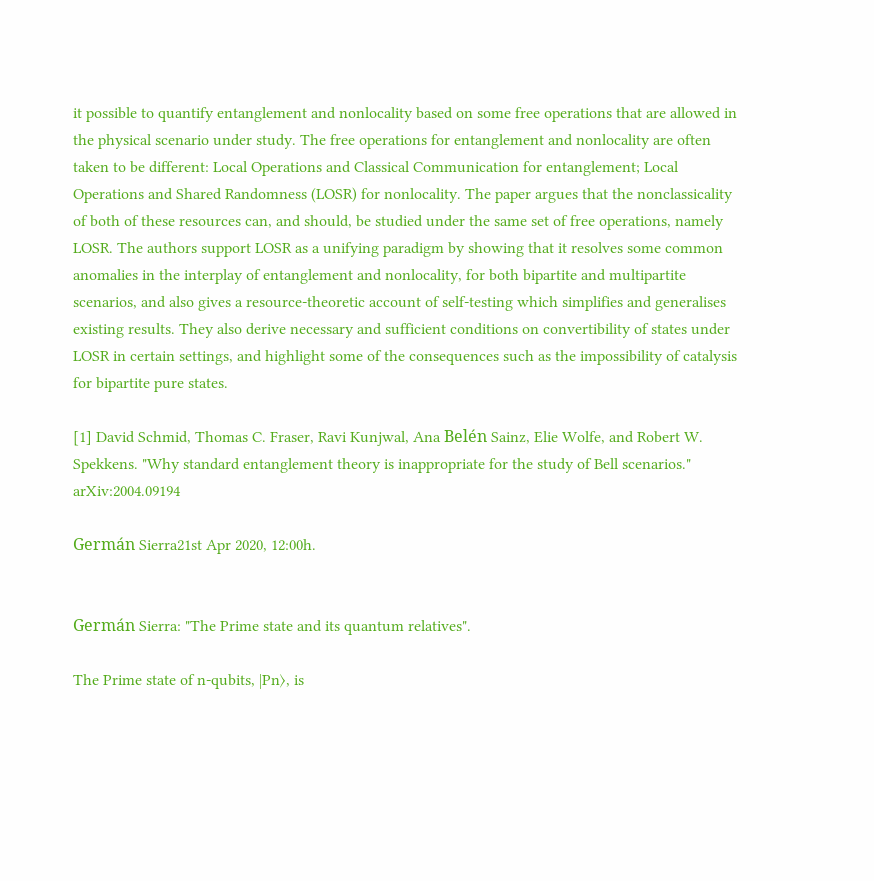it possible to quantify entanglement and nonlocality based on some free operations that are allowed in the physical scenario under study. The free operations for entanglement and nonlocality are often taken to be different: Local Operations and Classical Communication for entanglement; Local Operations and Shared Randomness (LOSR) for nonlocality. The paper argues that the nonclassicality of both of these resources can, and should, be studied under the same set of free operations, namely LOSR. The authors support LOSR as a unifying paradigm by showing that it resolves some common anomalies in the interplay of entanglement and nonlocality, for both bipartite and multipartite scenarios, and also gives a resource-theoretic account of self-testing which simplifies and generalises existing results. They also derive necessary and sufficient conditions on convertibility of states under LOSR in certain settings, and highlight some of the consequences such as the impossibility of catalysis for bipartite pure states.

[1] David Schmid, Thomas C. Fraser, Ravi Kunjwal, Ana Belén Sainz, Elie Wolfe, and Robert W. Spekkens. "Why standard entanglement theory is inappropriate for the study of Bell scenarios." arXiv:2004.09194

Germán Sierra21st Apr 2020, 12:00h.


Germán Sierra: "The Prime state and its quantum relatives".

The Prime state of n-qubits, |Pn⟩, is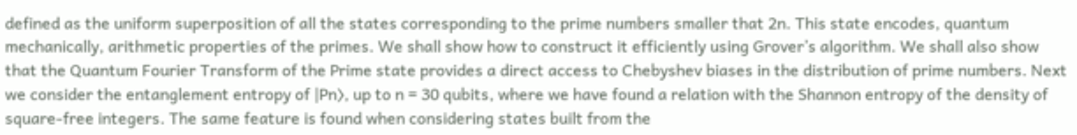defined as the uniform superposition of all the states corresponding to the prime numbers smaller that 2n. This state encodes, quantum mechanically, arithmetic properties of the primes. We shall show how to construct it efficiently using Grover’s algorithm. We shall also show that the Quantum Fourier Transform of the Prime state provides a direct access to Chebyshev biases in the distribution of prime numbers. Next we consider the entanglement entropy of |Pn⟩, up to n = 30 qubits, where we have found a relation with the Shannon entropy of the density of square-free integers. The same feature is found when considering states built from the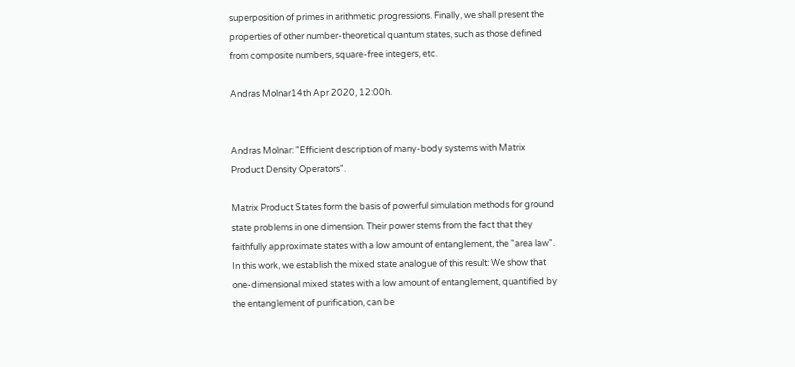superposition of primes in arithmetic progressions. Finally, we shall present the properties of other number-theoretical quantum states, such as those defined from composite numbers, square-free integers, etc.

Andras Molnar14th Apr 2020, 12:00h.


Andras Molnar: "Efficient description of many-body systems with Matrix Product Density Operators".

Matrix Product States form the basis of powerful simulation methods for ground state problems in one dimension. Their power stems from the fact that they faithfully approximate states with a low amount of entanglement, the "area law". In this work, we establish the mixed state analogue of this result: We show that one-dimensional mixed states with a low amount of entanglement, quantified by the entanglement of purification, can be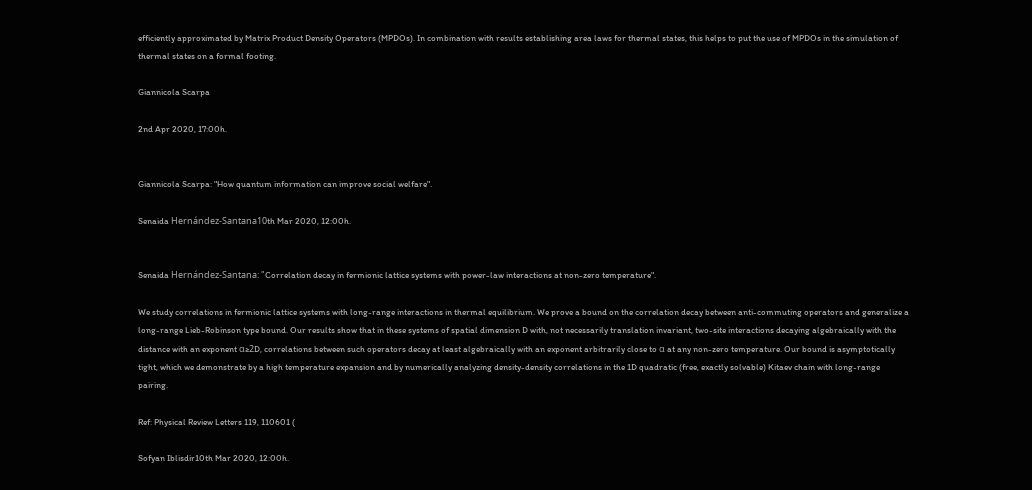efficiently approximated by Matrix Product Density Operators (MPDOs). In combination with results establishing area laws for thermal states, this helps to put the use of MPDOs in the simulation of thermal states on a formal footing.

Giannicola Scarpa

2nd Apr 2020, 17:00h.


Giannicola Scarpa: "How quantum information can improve social welfare".

Senaida Hernández-Santana10th Mar 2020, 12:00h.


Senaida Hernández-Santana: "Correlation decay in fermionic lattice systems with power-law interactions at non-zero temperature".

We study correlations in fermionic lattice systems with long-range interactions in thermal equilibrium. We prove a bound on the correlation decay between anti-commuting operators and generalize a long-range Lieb-Robinson type bound. Our results show that in these systems of spatial dimension D with, not necessarily translation invariant, two-site interactions decaying algebraically with the distance with an exponent α≥2D, correlations between such operators decay at least algebraically with an exponent arbitrarily close to α at any non-zero temperature. Our bound is asymptotically tight, which we demonstrate by a high temperature expansion and by numerically analyzing density-density correlations in the 1D quadratic (free, exactly solvable) Kitaev chain with long-range pairing.

Ref: Physical Review Letters 119, 110601 (

Sofyan Iblisdir10th Mar 2020, 12:00h.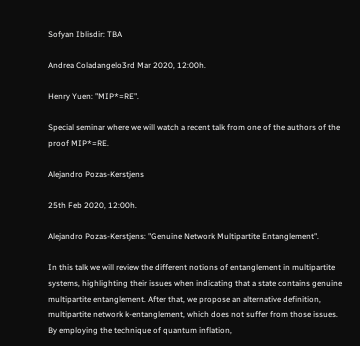Sofyan Iblisdir: TBA

Andrea Coladangelo3rd Mar 2020, 12:00h.

Henry Yuen: "MIP*=RE".

Special seminar where we will watch a recent talk from one of the authors of the proof MIP*=RE.

Alejandro Pozas-Kerstjens

25th Feb 2020, 12:00h.

Alejandro Pozas-Kerstjens: "Genuine Network Multipartite Entanglement".

In this talk we will review the different notions of entanglement in multipartite systems, highlighting their issues when indicating that a state contains genuine multipartite entanglement. After that, we propose an alternative definition, multipartite network k-entanglement, which does not suffer from those issues. By employing the technique of quantum inflation,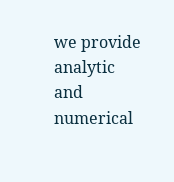we provide analytic and numerical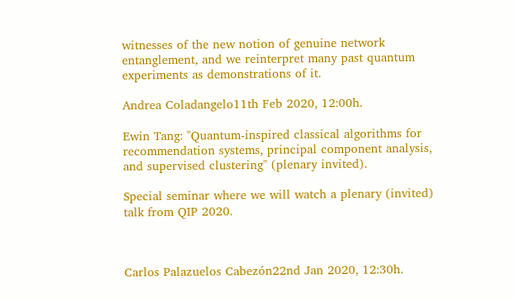witnesses of the new notion of genuine network entanglement, and we reinterpret many past quantum experiments as demonstrations of it.

Andrea Coladangelo11th Feb 2020, 12:00h.

Ewin Tang: "Quantum-inspired classical algorithms for recommendation systems, principal component analysis, and supervised clustering" (plenary invited).

Special seminar where we will watch a plenary (invited) talk from QIP 2020.



Carlos Palazuelos Cabezón22nd Jan 2020, 12:30h.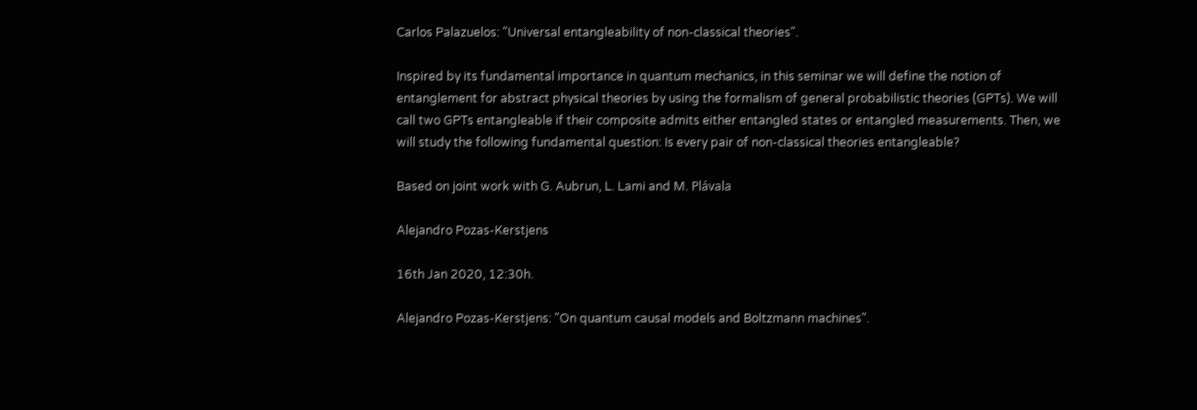Carlos Palazuelos: "Universal entangleability of non-classical theories".

Inspired by its fundamental importance in quantum mechanics, in this seminar we will define the notion of entanglement for abstract physical theories by using the formalism of general probabilistic theories (GPTs). We will call two GPTs entangleable if their composite admits either entangled states or entangled measurements. Then, we will study the following fundamental question: Is every pair of non-classical theories entangleable?

Based on joint work with G. Aubrun, L. Lami and M. Plávala

Alejandro Pozas-Kerstjens

16th Jan 2020, 12:30h.

Alejandro Pozas-Kerstjens: "On quantum causal models and Boltzmann machines".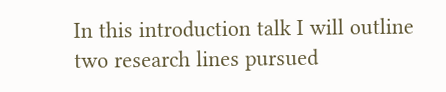In this introduction talk I will outline two research lines pursued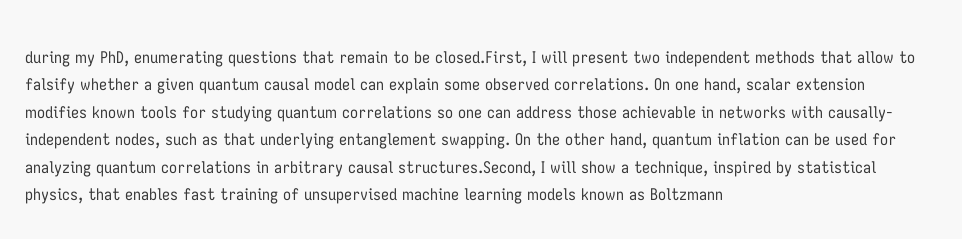during my PhD, enumerating questions that remain to be closed.First, I will present two independent methods that allow to falsify whether a given quantum causal model can explain some observed correlations. On one hand, scalar extension modifies known tools for studying quantum correlations so one can address those achievable in networks with causally-independent nodes, such as that underlying entanglement swapping. On the other hand, quantum inflation can be used for analyzing quantum correlations in arbitrary causal structures.Second, I will show a technique, inspired by statistical physics, that enables fast training of unsupervised machine learning models known as Boltzmann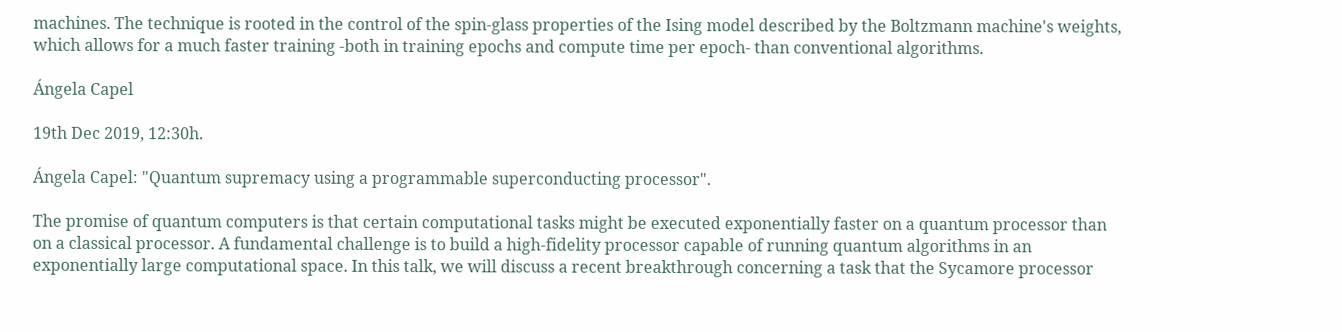machines. The technique is rooted in the control of the spin-glass properties of the Ising model described by the Boltzmann machine's weights, which allows for a much faster training -both in training epochs and compute time per epoch- than conventional algorithms.

Ángela Capel

19th Dec 2019, 12:30h.

Ángela Capel: "Quantum supremacy using a programmable superconducting processor".

The promise of quantum computers is that certain computational tasks might be executed exponentially faster on a quantum processor than on a classical processor. A fundamental challenge is to build a high-fidelity processor capable of running quantum algorithms in an exponentially large computational space. In this talk, we will discuss a recent breakthrough concerning a task that the Sycamore processor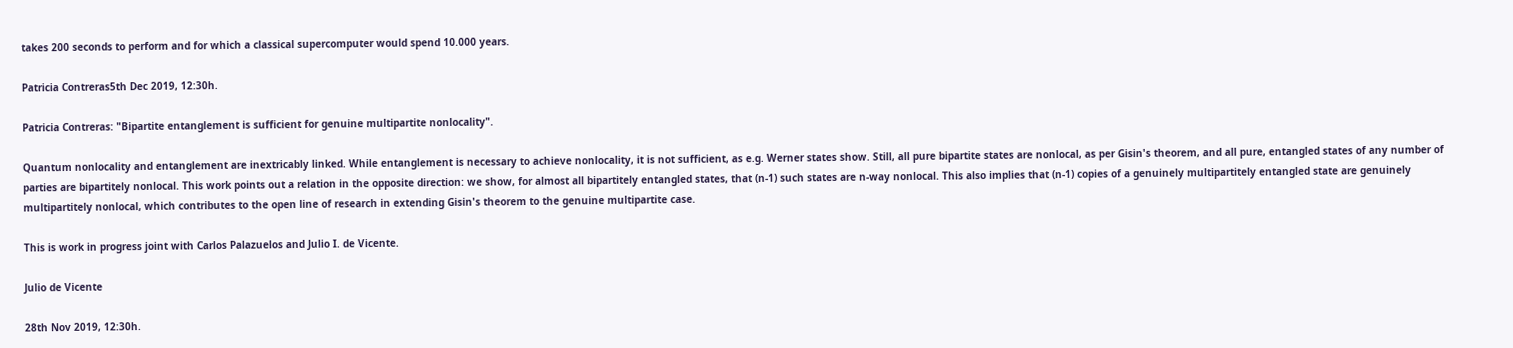takes 200 seconds to perform and for which a classical supercomputer would spend 10.000 years.

Patricia Contreras5th Dec 2019, 12:30h.

Patricia Contreras: "Bipartite entanglement is sufficient for genuine multipartite nonlocality".

Quantum nonlocality and entanglement are inextricably linked. While entanglement is necessary to achieve nonlocality, it is not sufficient, as e.g. Werner states show. Still, all pure bipartite states are nonlocal, as per Gisin's theorem, and all pure, entangled states of any number of parties are bipartitely nonlocal. This work points out a relation in the opposite direction: we show, for almost all bipartitely entangled states, that (n-1) such states are n-way nonlocal. This also implies that (n-1) copies of a genuinely multipartitely entangled state are genuinely multipartitely nonlocal, which contributes to the open line of research in extending Gisin's theorem to the genuine multipartite case.

This is work in progress joint with Carlos Palazuelos and Julio I. de Vicente.

Julio de Vicente

28th Nov 2019, 12:30h.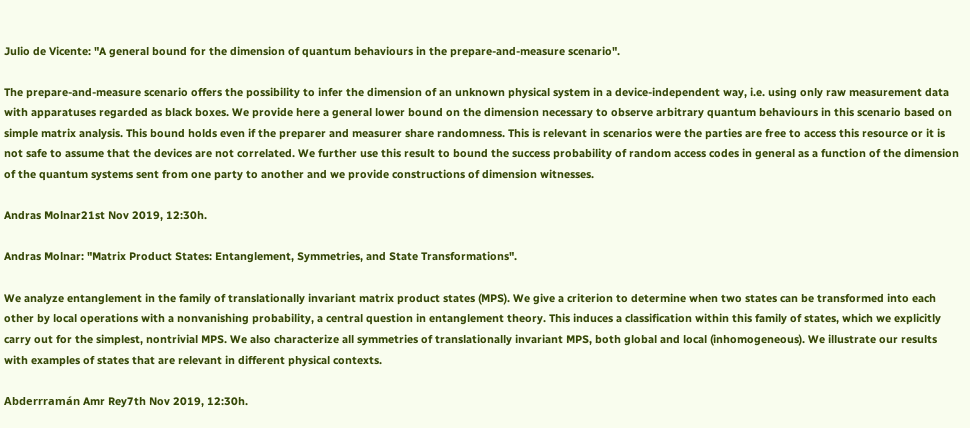Julio de Vicente: "A general bound for the dimension of quantum behaviours in the prepare-and-measure scenario".

The prepare-and-measure scenario offers the possibility to infer the dimension of an unknown physical system in a device-independent way, i.e. using only raw measurement data with apparatuses regarded as black boxes. We provide here a general lower bound on the dimension necessary to observe arbitrary quantum behaviours in this scenario based on simple matrix analysis. This bound holds even if the preparer and measurer share randomness. This is relevant in scenarios were the parties are free to access this resource or it is not safe to assume that the devices are not correlated. We further use this result to bound the success probability of random access codes in general as a function of the dimension of the quantum systems sent from one party to another and we provide constructions of dimension witnesses.

Andras Molnar21st Nov 2019, 12:30h.

Andras Molnar: "Matrix Product States: Entanglement, Symmetries, and State Transformations".

We analyze entanglement in the family of translationally invariant matrix product states (MPS). We give a criterion to determine when two states can be transformed into each other by local operations with a nonvanishing probability, a central question in entanglement theory. This induces a classification within this family of states, which we explicitly carry out for the simplest, nontrivial MPS. We also characterize all symmetries of translationally invariant MPS, both global and local (inhomogeneous). We illustrate our results with examples of states that are relevant in different physical contexts.

Abderrramán Amr Rey7th Nov 2019, 12:30h.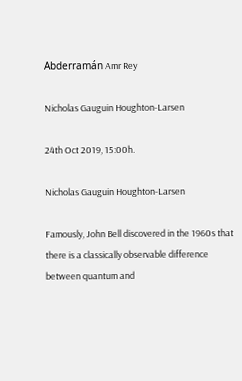Abderramán Amr Rey

Nicholas Gauguin Houghton-Larsen

24th Oct 2019, 15:00h.

Nicholas Gauguin Houghton-Larsen

Famously, John Bell discovered in the 1960s that there is a classically observable difference between quantum and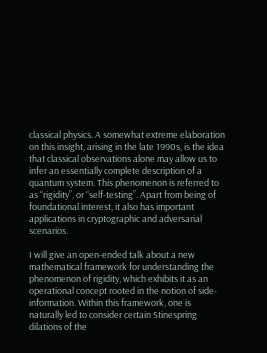classical physics. A somewhat extreme elaboration on this insight, arising in the late 1990s, is the idea that classical observations alone may allow us to infer an essentially complete description of a quantum system. This phenomenon is referred to as “rigidity”, or “self-testing”. Apart from being of foundational interest, it also has important applications in cryptographic and adversarial scenarios.

I will give an open-ended talk about a new mathematical framework for understanding the phenomenon of rigidity, which exhibits it as an operational concept rooted in the notion of side-information. Within this framework, one is naturally led to consider certain Stinespring dilations of the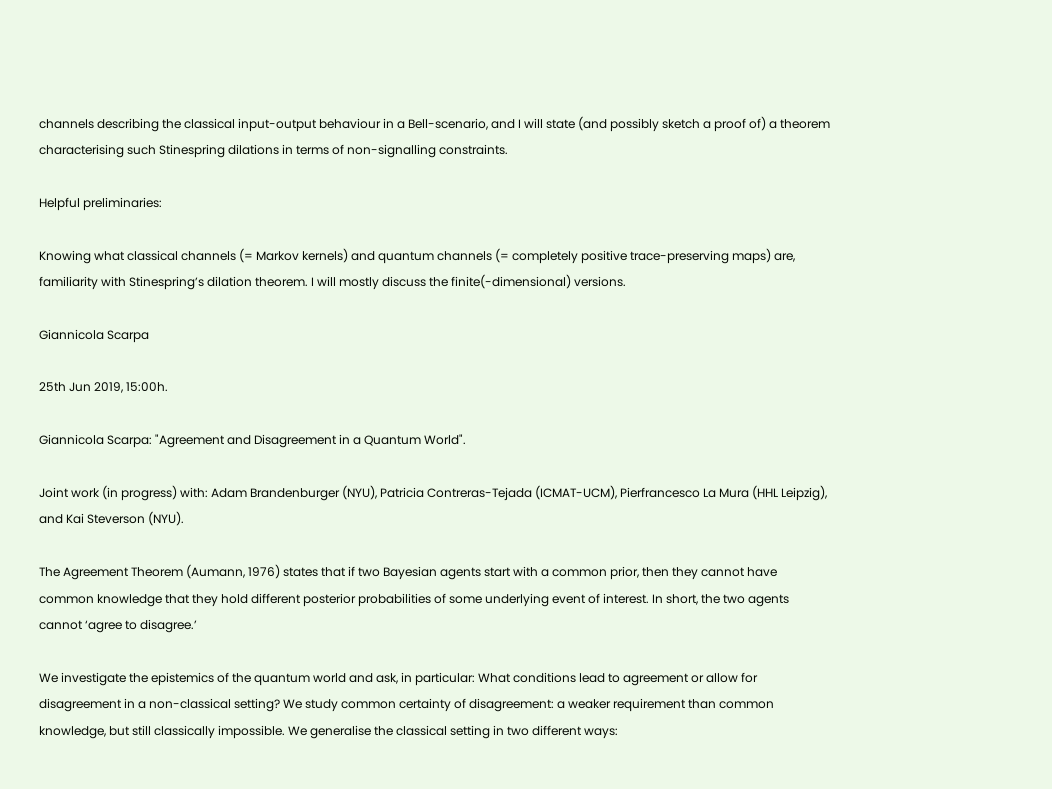channels describing the classical input-output behaviour in a Bell-scenario, and I will state (and possibly sketch a proof of) a theorem characterising such Stinespring dilations in terms of non-signalling constraints.

Helpful preliminaries:

Knowing what classical channels (= Markov kernels) and quantum channels (= completely positive trace-preserving maps) are, familiarity with Stinespring’s dilation theorem. I will mostly discuss the finite(-dimensional) versions.

Giannicola Scarpa

25th Jun 2019, 15:00h.

Giannicola Scarpa: "Agreement and Disagreement in a Quantum World".

Joint work (in progress) with: Adam Brandenburger (NYU), Patricia Contreras-Tejada (ICMAT-UCM), Pierfrancesco La Mura (HHL Leipzig), and Kai Steverson (NYU).

The Agreement Theorem (Aumann, 1976) states that if two Bayesian agents start with a common prior, then they cannot have common knowledge that they hold different posterior probabilities of some underlying event of interest. In short, the two agents cannot ‘agree to disagree.’

We investigate the epistemics of the quantum world and ask, in particular: What conditions lead to agreement or allow for disagreement in a non-classical setting? We study common certainty of disagreement: a weaker requirement than common knowledge, but still classically impossible. We generalise the classical setting in two different ways: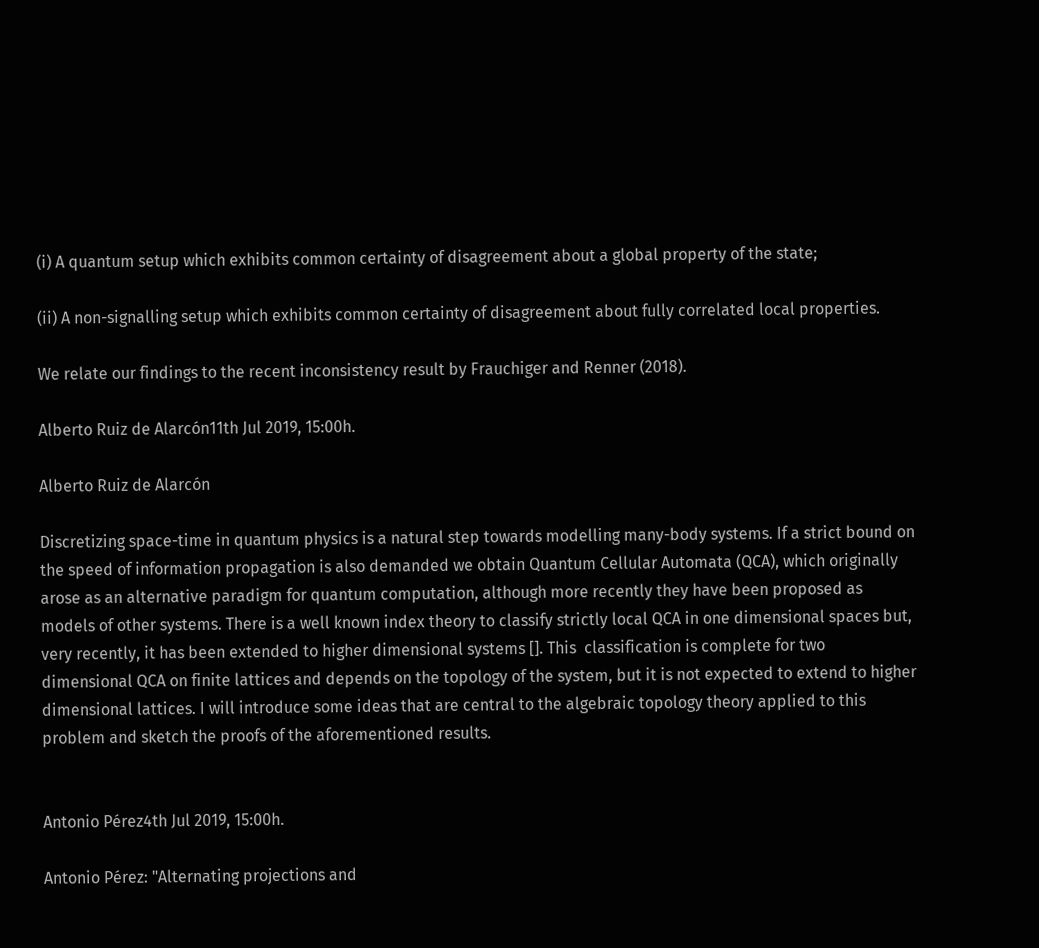(i) A quantum setup which exhibits common certainty of disagreement about a global property of the state;

(ii) A non-signalling setup which exhibits common certainty of disagreement about fully correlated local properties.

We relate our findings to the recent inconsistency result by Frauchiger and Renner (2018).

Alberto Ruiz de Alarcón11th Jul 2019, 15:00h.

Alberto Ruiz de Alarcón

Discretizing space-time in quantum physics is a natural step towards modelling many-body systems. If a strict bound on the speed of information propagation is also demanded we obtain Quantum Cellular Automata (QCA), which originally arose as an alternative paradigm for quantum computation, although more recently they have been proposed as models of other systems. There is a well known index theory to classify strictly local QCA in one dimensional spaces but, very recently, it has been extended to higher dimensional systems []. This  classification is complete for two dimensional QCA on finite lattices and depends on the topology of the system, but it is not expected to extend to higher dimensional lattices. I will introduce some ideas that are central to the algebraic topology theory applied to this problem and sketch the proofs of the aforementioned results.


Antonio Pérez4th Jul 2019, 15:00h.

Antonio Pérez: "Alternating projections and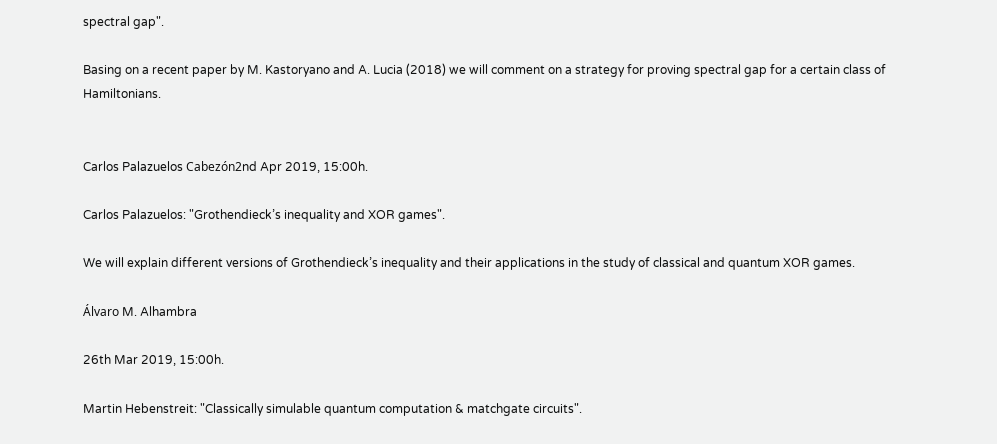spectral gap".

Basing on a recent paper by M. Kastoryano and A. Lucia (2018) we will comment on a strategy for proving spectral gap for a certain class of Hamiltonians.


Carlos Palazuelos Cabezón2nd Apr 2019, 15:00h.

Carlos Palazuelos: "Grothendieck’s inequality and XOR games".

We will explain different versions of Grothendieck’s inequality and their applications in the study of classical and quantum XOR games.

Álvaro M. Alhambra

26th Mar 2019, 15:00h.

Martin Hebenstreit: "Classically simulable quantum computation & matchgate circuits".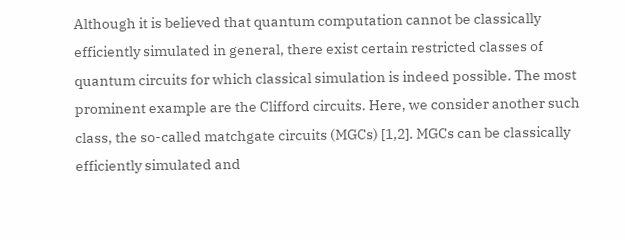Although it is believed that quantum computation cannot be classically efficiently simulated in general, there exist certain restricted classes of quantum circuits for which classical simulation is indeed possible. The most prominent example are the Clifford circuits. Here, we consider another such class, the so-called matchgate circuits (MGCs) [1,2]. MGCs can be classically efficiently simulated and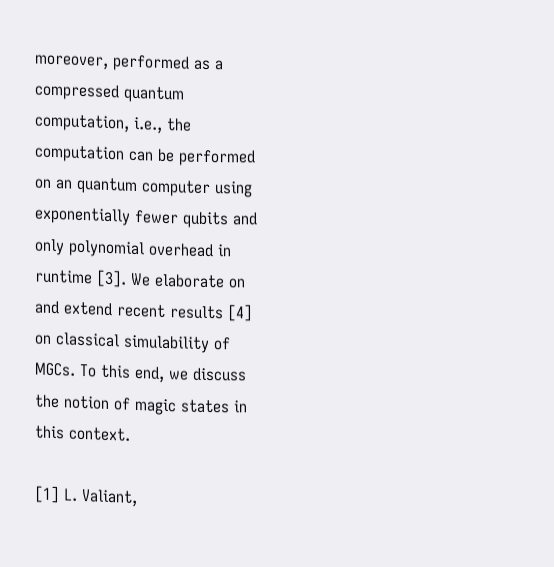moreover, performed as a compressed quantum computation, i.e., the computation can be performed on an quantum computer using exponentially fewer qubits and only polynomial overhead in runtime [3]. We elaborate on and extend recent results [4] on classical simulability of MGCs. To this end, we discuss the notion of magic states in this context.

[1] L. Valiant,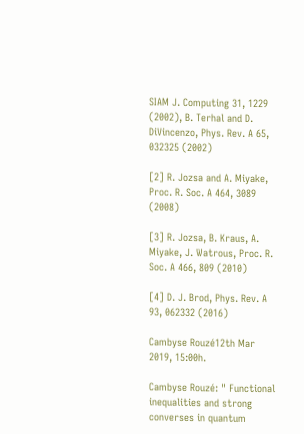SIAM J. Computing 31, 1229 (2002), B. Terhal and D. DiVincenzo, Phys. Rev. A 65, 032325 (2002)

[2] R. Jozsa and A. Miyake, Proc. R. Soc. A 464, 3089 (2008)

[3] R. Jozsa, B. Kraus, A. Miyake, J. Watrous, Proc. R. Soc. A 466, 809 (2010)

[4] D. J. Brod, Phys. Rev. A 93, 062332 (2016)

Cambyse Rouzé12th Mar 2019, 15:00h.

Cambyse Rouzé: " Functional inequalities and strong converses in quantum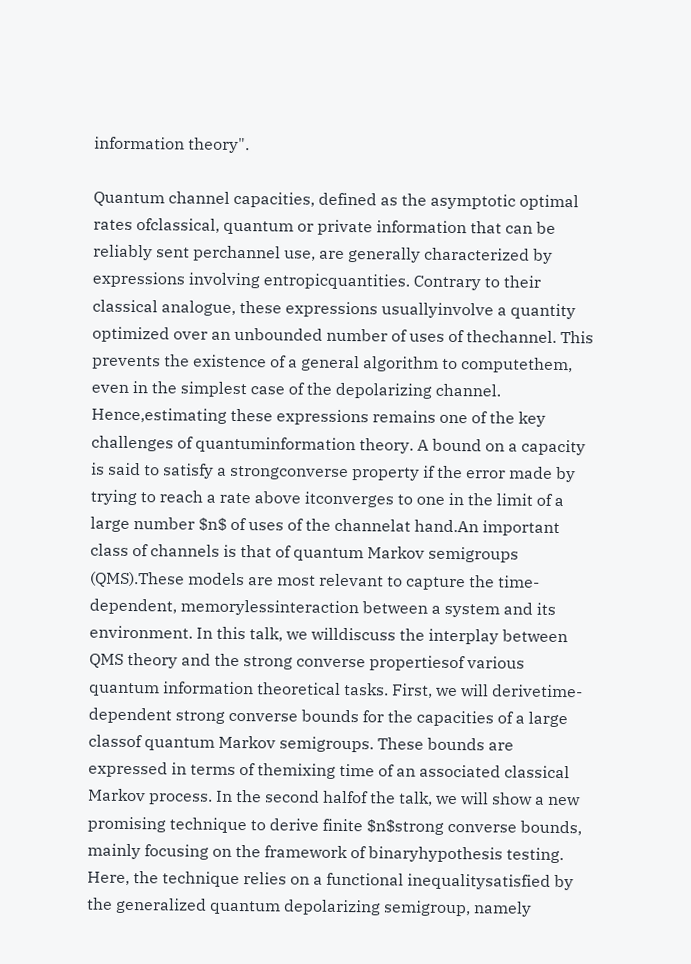information theory".

Quantum channel capacities, defined as the asymptotic optimal rates ofclassical, quantum or private information that can be reliably sent perchannel use, are generally characterized by expressions involving entropicquantities. Contrary to their classical analogue, these expressions usuallyinvolve a quantity optimized over an unbounded number of uses of thechannel. This prevents the existence of a general algorithm to computethem, even in the simplest case of the depolarizing channel. Hence,estimating these expressions remains one of the key challenges of quantuminformation theory. A bound on a capacity is said to satisfy a strongconverse property if the error made by trying to reach a rate above itconverges to one in the limit of a large number $n$ of uses of the channelat hand.An important class of channels is that of quantum Markov semigroups (QMS).These models are most relevant to capture the time-dependent, memorylessinteraction between a system and its environment. In this talk, we willdiscuss the interplay between QMS theory and the strong converse propertiesof various quantum information theoretical tasks. First, we will derivetime-dependent strong converse bounds for the capacities of a large classof quantum Markov semigroups. These bounds are expressed in terms of themixing time of an associated classical Markov process. In the second halfof the talk, we will show a new promising technique to derive finite $n$strong converse bounds, mainly focusing on the framework of binaryhypothesis testing. Here, the technique relies on a functional inequalitysatisfied by the generalized quantum depolarizing semigroup, namely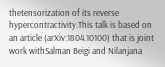thetensorization of its reverse hypercontractivity.This talk is based on an article (arXiv:1804.10100) that is joint work withSalman Beigi and Nilanjana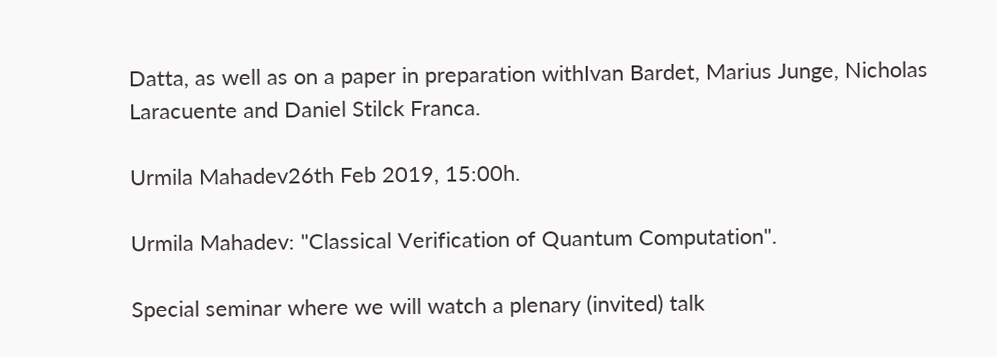Datta, as well as on a paper in preparation withIvan Bardet, Marius Junge, Nicholas Laracuente and Daniel Stilck Franca.

Urmila Mahadev26th Feb 2019, 15:00h.

Urmila Mahadev: "Classical Verification of Quantum Computation".

Special seminar where we will watch a plenary (invited) talk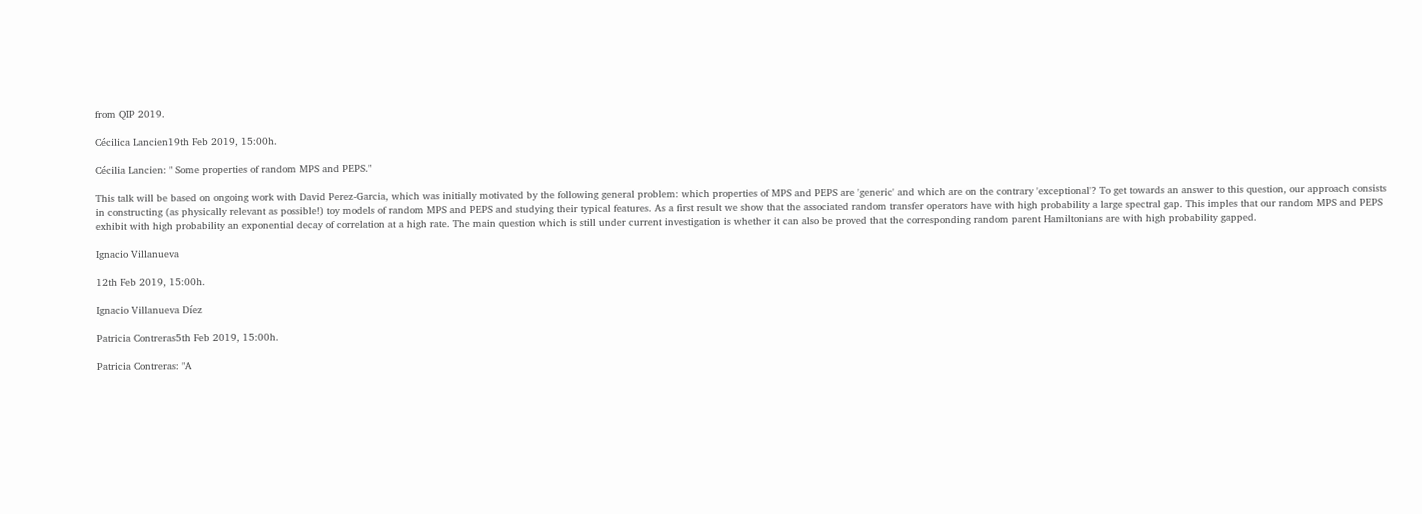from QIP 2019.

Cécilica Lancien19th Feb 2019, 15:00h.

Cécilia Lancien: " Some properties of random MPS and PEPS."

This talk will be based on ongoing work with David Perez-Garcia, which was initially motivated by the following general problem: which properties of MPS and PEPS are 'generic' and which are on the contrary 'exceptional'? To get towards an answer to this question, our approach consists in constructing (as physically relevant as possible!) toy models of random MPS and PEPS and studying their typical features. As a first result we show that the associated random transfer operators have with high probability a large spectral gap. This imples that our random MPS and PEPS exhibit with high probability an exponential decay of correlation at a high rate. The main question which is still under current investigation is whether it can also be proved that the corresponding random parent Hamiltonians are with high probability gapped.

Ignacio Villanueva

12th Feb 2019, 15:00h.

Ignacio Villanueva Díez

Patricia Contreras5th Feb 2019, 15:00h.

Patricia Contreras: "A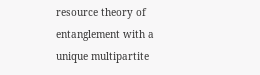resource theory of entanglement with a unique multipartite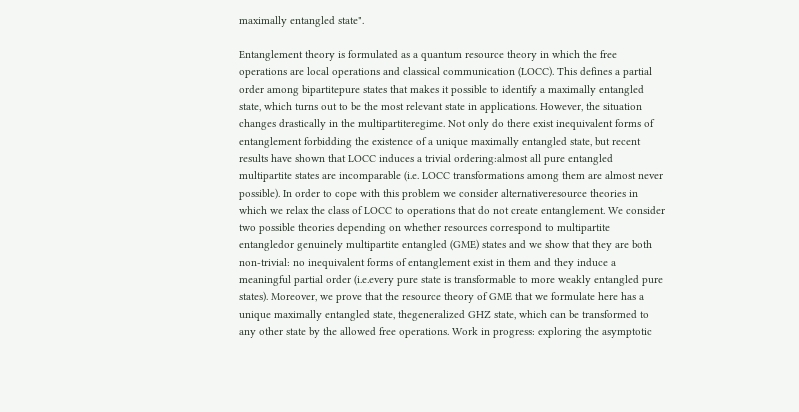maximally entangled state".

Entanglement theory is formulated as a quantum resource theory in which the free operations are local operations and classical communication (LOCC). This defines a partial order among bipartitepure states that makes it possible to identify a maximally entangled state, which turns out to be the most relevant state in applications. However, the situation changes drastically in the multipartiteregime. Not only do there exist inequivalent forms of entanglement forbidding the existence of a unique maximally entangled state, but recent results have shown that LOCC induces a trivial ordering:almost all pure entangled multipartite states are incomparable (i.e. LOCC transformations among them are almost never possible). In order to cope with this problem we consider alternativeresource theories in which we relax the class of LOCC to operations that do not create entanglement. We consider two possible theories depending on whether resources correspond to multipartite entangledor genuinely multipartite entangled (GME) states and we show that they are both non-trivial: no inequivalent forms of entanglement exist in them and they induce a meaningful partial order (i.e.every pure state is transformable to more weakly entangled pure states). Moreover, we prove that the resource theory of GME that we formulate here has a unique maximally entangled state, thegeneralized GHZ state, which can be transformed to any other state by the allowed free operations. Work in progress: exploring the asymptotic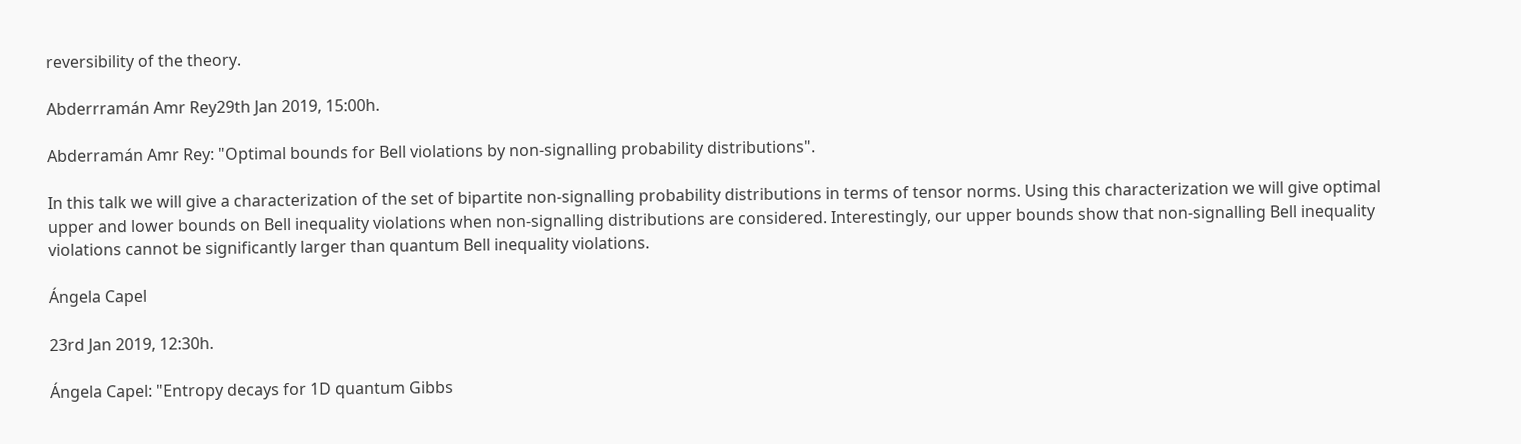reversibility of the theory.

Abderrramán Amr Rey29th Jan 2019, 15:00h.

Abderramán Amr Rey: "Optimal bounds for Bell violations by non-signalling probability distributions".

In this talk we will give a characterization of the set of bipartite non-signalling probability distributions in terms of tensor norms. Using this characterization we will give optimal upper and lower bounds on Bell inequality violations when non-signalling distributions are considered. Interestingly, our upper bounds show that non-signalling Bell inequality violations cannot be significantly larger than quantum Bell inequality violations.

Ángela Capel

23rd Jan 2019, 12:30h.

Ángela Capel: "Entropy decays for 1D quantum Gibbs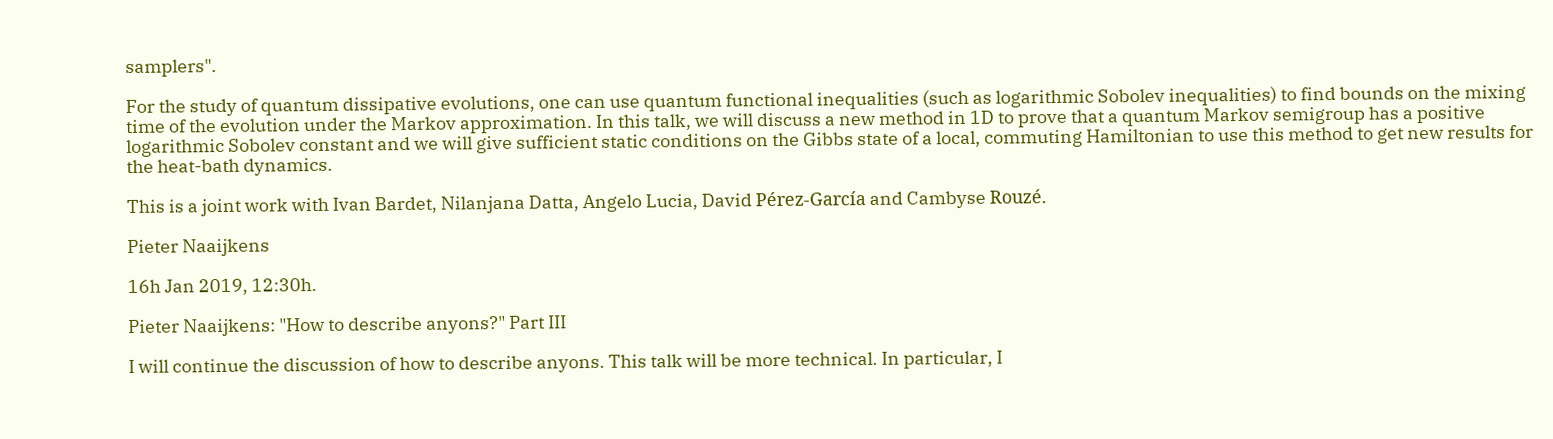samplers".

For the study of quantum dissipative evolutions, one can use quantum functional inequalities (such as logarithmic Sobolev inequalities) to find bounds on the mixing time of the evolution under the Markov approximation. In this talk, we will discuss a new method in 1D to prove that a quantum Markov semigroup has a positive logarithmic Sobolev constant and we will give sufficient static conditions on the Gibbs state of a local, commuting Hamiltonian to use this method to get new results for the heat-bath dynamics.

This is a joint work with Ivan Bardet, Nilanjana Datta, Angelo Lucia, David Pérez-García and Cambyse Rouzé.

Pieter Naaijkens

16h Jan 2019, 12:30h.

Pieter Naaijkens: "How to describe anyons?" Part III

I will continue the discussion of how to describe anyons. This talk will be more technical. In particular, I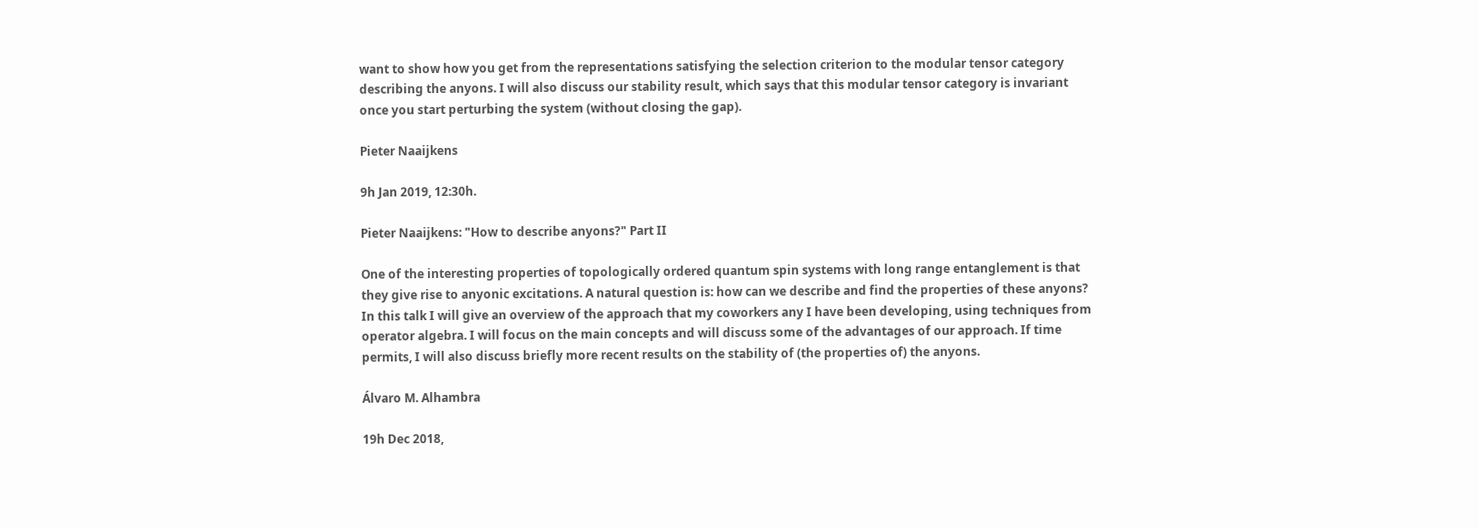want to show how you get from the representations satisfying the selection criterion to the modular tensor category describing the anyons. I will also discuss our stability result, which says that this modular tensor category is invariant once you start perturbing the system (without closing the gap).

Pieter Naaijkens

9h Jan 2019, 12:30h.

Pieter Naaijkens: "How to describe anyons?" Part II

One of the interesting properties of topologically ordered quantum spin systems with long range entanglement is that they give rise to anyonic excitations. A natural question is: how can we describe and find the properties of these anyons?  In this talk I will give an overview of the approach that my coworkers any I have been developing, using techniques from operator algebra. I will focus on the main concepts and will discuss some of the advantages of our approach. If time permits, I will also discuss briefly more recent results on the stability of (the properties of) the anyons.

Álvaro M. Alhambra

19h Dec 2018,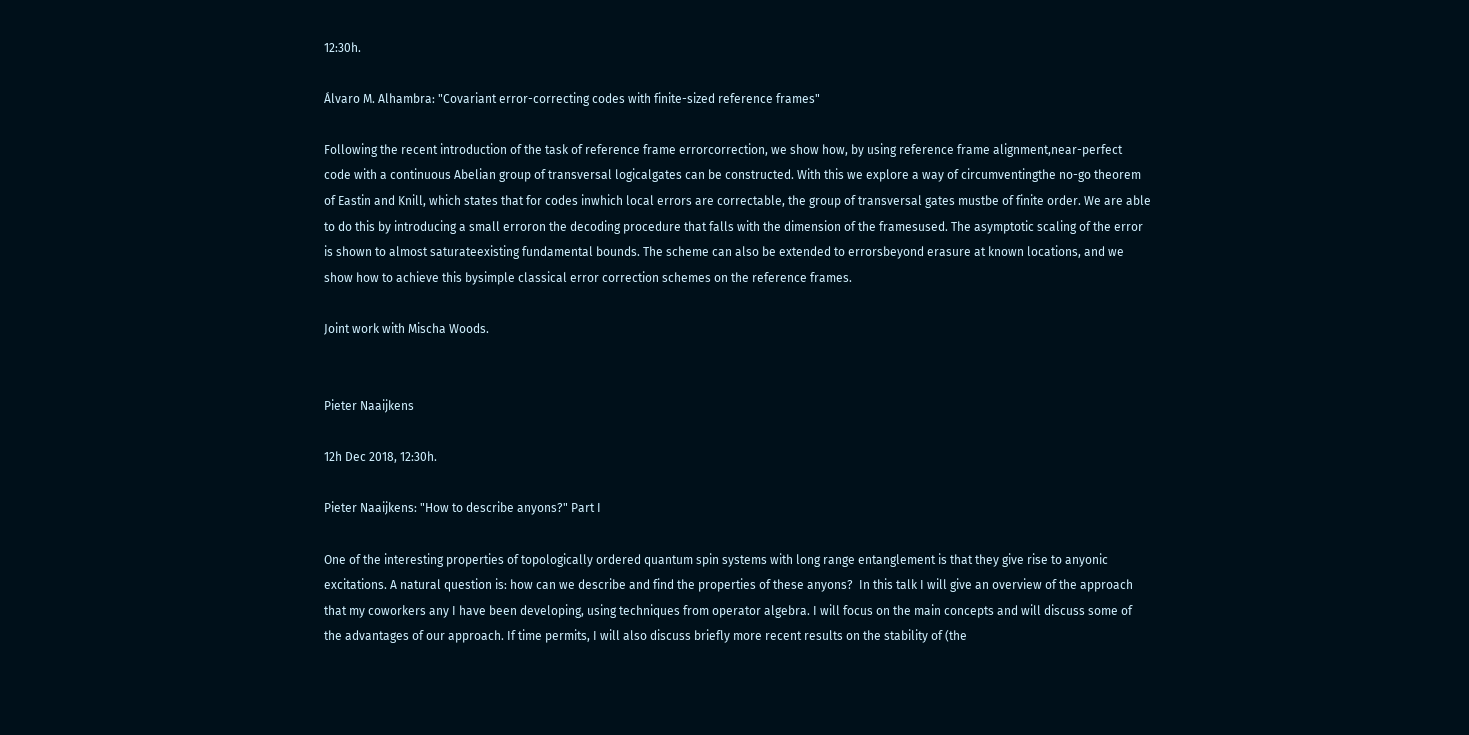12:30h.

Álvaro M. Alhambra: "Covariant error-correcting codes with finite-sized reference frames"

Following the recent introduction of the task of reference frame errorcorrection, we show how, by using reference frame alignment,near-perfect code with a continuous Abelian group of transversal logicalgates can be constructed. With this we explore a way of circumventingthe no-go theorem of Eastin and Knill, which states that for codes inwhich local errors are correctable, the group of transversal gates mustbe of finite order. We are able to do this by introducing a small erroron the decoding procedure that falls with the dimension of the framesused. The asymptotic scaling of the error is shown to almost saturateexisting fundamental bounds. The scheme can also be extended to errorsbeyond erasure at known locations, and we show how to achieve this bysimple classical error correction schemes on the reference frames.

Joint work with Mischa Woods.


Pieter Naaijkens

12h Dec 2018, 12:30h.

Pieter Naaijkens: "How to describe anyons?" Part I

One of the interesting properties of topologically ordered quantum spin systems with long range entanglement is that they give rise to anyonic excitations. A natural question is: how can we describe and find the properties of these anyons?  In this talk I will give an overview of the approach that my coworkers any I have been developing, using techniques from operator algebra. I will focus on the main concepts and will discuss some of the advantages of our approach. If time permits, I will also discuss briefly more recent results on the stability of (the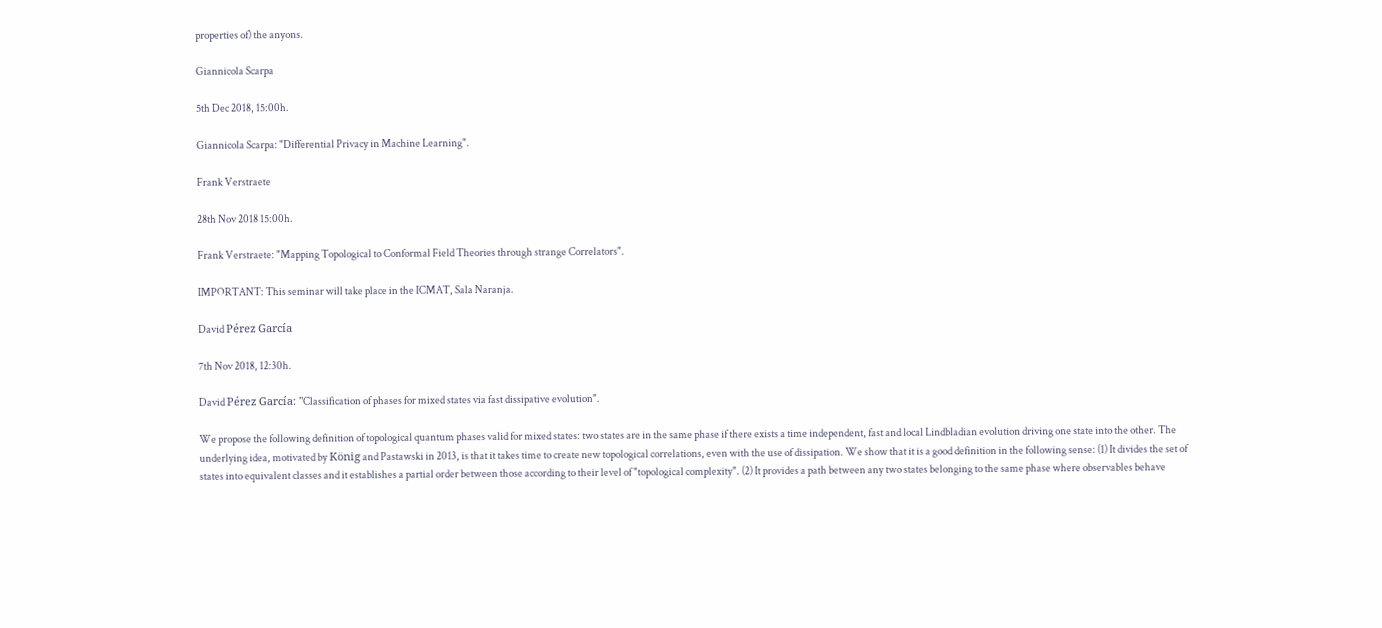properties of) the anyons.

Giannicola Scarpa

5th Dec 2018, 15:00h.

Giannicola Scarpa: "Differential Privacy in Machine Learning".

Frank Verstraete

28th Nov 2018 15:00h.

Frank Verstraete: "Mapping Topological to Conformal Field Theories through strange Correlators".

IMPORTANT: This seminar will take place in the ICMAT, Sala Naranja.

David Pérez García

7th Nov 2018, 12:30h.

David Pérez García: "Classification of phases for mixed states via fast dissipative evolution".

We propose the following definition of topological quantum phases valid for mixed states: two states are in the same phase if there exists a time independent, fast and local Lindbladian evolution driving one state into the other. The underlying idea, motivated by König and Pastawski in 2013, is that it takes time to create new topological correlations, even with the use of dissipation. We show that it is a good definition in the following sense: (1) It divides the set of states into equivalent classes and it establishes a partial order between those according to their level of "topological complexity". (2) It provides a path between any two states belonging to the same phase where observables behave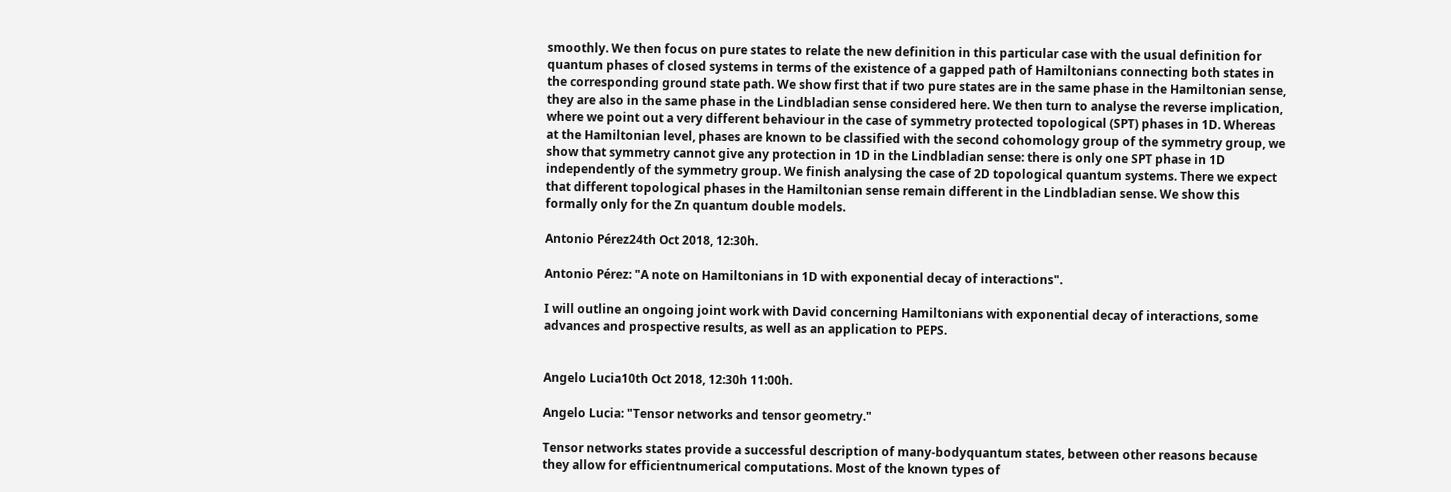smoothly. We then focus on pure states to relate the new definition in this particular case with the usual definition for quantum phases of closed systems in terms of the existence of a gapped path of Hamiltonians connecting both states in the corresponding ground state path. We show first that if two pure states are in the same phase in the Hamiltonian sense, they are also in the same phase in the Lindbladian sense considered here. We then turn to analyse the reverse implication, where we point out a very different behaviour in the case of symmetry protected topological (SPT) phases in 1D. Whereas at the Hamiltonian level, phases are known to be classified with the second cohomology group of the symmetry group, we show that symmetry cannot give any protection in 1D in the Lindbladian sense: there is only one SPT phase in 1D independently of the symmetry group. We finish analysing the case of 2D topological quantum systems. There we expect that different topological phases in the Hamiltonian sense remain different in the Lindbladian sense. We show this formally only for the Zn quantum double models.

Antonio Pérez24th Oct 2018, 12:30h.

Antonio Pérez: "A note on Hamiltonians in 1D with exponential decay of interactions".

I will outline an ongoing joint work with David concerning Hamiltonians with exponential decay of interactions, some advances and prospective results, as well as an application to PEPS.


Angelo Lucia10th Oct 2018, 12:30h 11:00h.

Angelo Lucia: "Tensor networks and tensor geometry."

Tensor networks states provide a successful description of many-bodyquantum states, between other reasons because they allow for efficientnumerical computations. Most of the known types of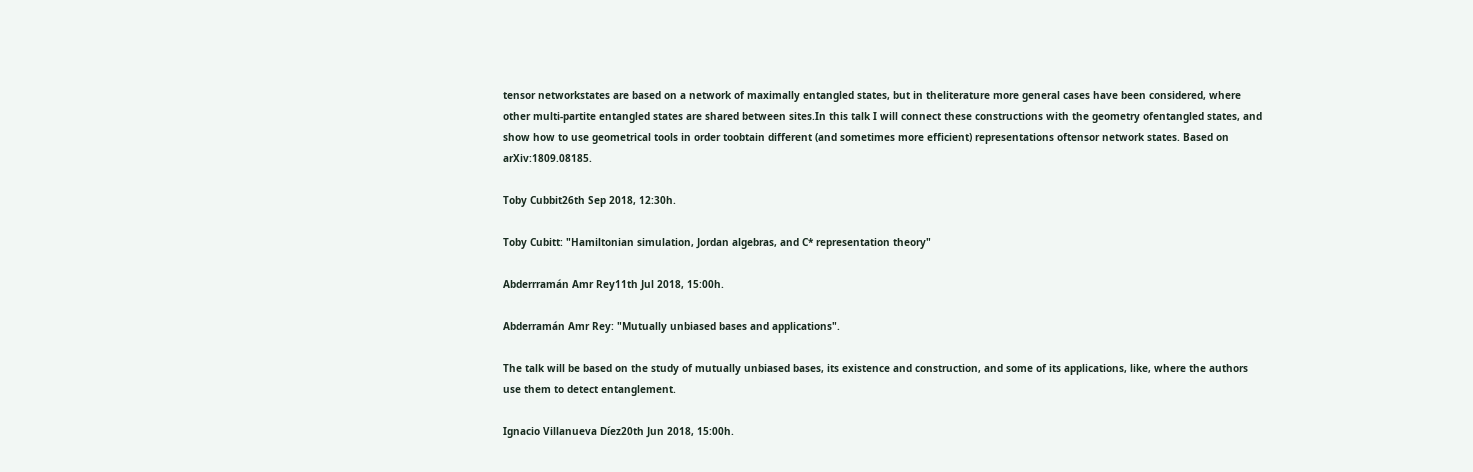tensor networkstates are based on a network of maximally entangled states, but in theliterature more general cases have been considered, where other multi-partite entangled states are shared between sites.In this talk I will connect these constructions with the geometry ofentangled states, and show how to use geometrical tools in order toobtain different (and sometimes more efficient) representations oftensor network states. Based on arXiv:1809.08185.

Toby Cubbit26th Sep 2018, 12:30h.

Toby Cubitt: "Hamiltonian simulation, Jordan algebras, and C* representation theory"

Abderrramán Amr Rey11th Jul 2018, 15:00h.

Abderramán Amr Rey: "Mutually unbiased bases and applications".

The talk will be based on the study of mutually unbiased bases, its existence and construction, and some of its applications, like, where the authors use them to detect entanglement.

Ignacio Villanueva Díez20th Jun 2018, 15:00h.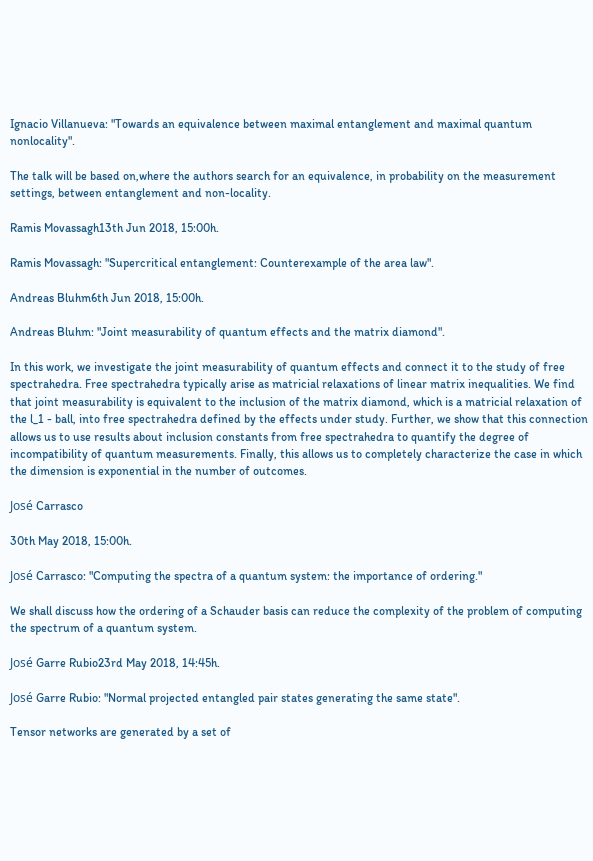Ignacio Villanueva: "Towards an equivalence between maximal entanglement and maximal quantum nonlocality".

The talk will be based on,where the authors search for an equivalence, in probability on the measurement settings, between entanglement and non-locality.

Ramis Movassagh13th Jun 2018, 15:00h.

Ramis Movassagh: "Supercritical entanglement: Counterexample of the area law".

Andreas Bluhm6th Jun 2018, 15:00h.

Andreas Bluhm: "Joint measurability of quantum effects and the matrix diamond".

In this work, we investigate the joint measurability of quantum effects and connect it to the study of free spectrahedra. Free spectrahedra typically arise as matricial relaxations of linear matrix inequalities. We find that joint measurability is equivalent to the inclusion of the matrix diamond, which is a matricial relaxation of the l_1 - ball, into free spectrahedra defined by the effects under study. Further, we show that this connection allows us to use results about inclusion constants from free spectrahedra to quantify the degree of incompatibility of quantum measurements. Finally, this allows us to completely characterize the case in which the dimension is exponential in the number of outcomes.

José Carrasco

30th May 2018, 15:00h.

José Carrasco: "Computing the spectra of a quantum system: the importance of ordering."

We shall discuss how the ordering of a Schauder basis can reduce the complexity of the problem of computing the spectrum of a quantum system.

José Garre Rubio23rd May 2018, 14:45h.

José Garre Rubio: "Normal projected entangled pair states generating the same state".

Tensor networks are generated by a set of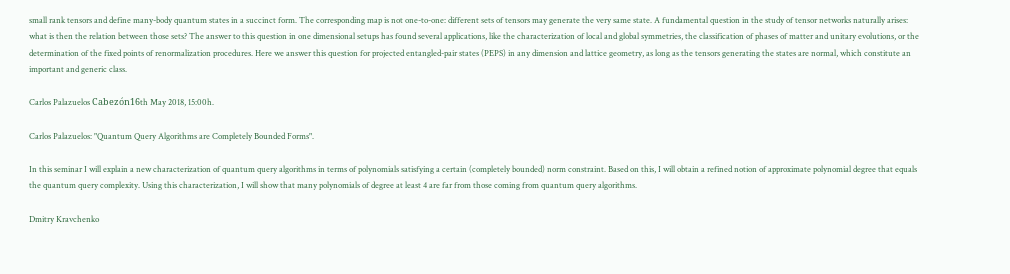small rank tensors and define many-body quantum states in a succinct form. The corresponding map is not one-to-one: different sets of tensors may generate the very same state. A fundamental question in the study of tensor networks naturally arises: what is then the relation between those sets? The answer to this question in one dimensional setups has found several applications, like the characterization of local and global symmetries, the classification of phases of matter and unitary evolutions, or the determination of the fixed points of renormalization procedures. Here we answer this question for projected entangled-pair states (PEPS) in any dimension and lattice geometry, as long as the tensors generating the states are normal, which constitute an important and generic class.

Carlos Palazuelos Cabezón16th May 2018, 15:00h.

Carlos Palazuelos: "Quantum Query Algorithms are Completely Bounded Forms".

In this seminar I will explain a new characterization of quantum query algorithms in terms of polynomials satisfying a certain (completely bounded) norm constraint. Based on this, I will obtain a refined notion of approximate polynomial degree that equals the quantum query complexity. Using this characterization, I will show that many polynomials of degree at least 4 are far from those coming from quantum query algorithms.

Dmitry Kravchenko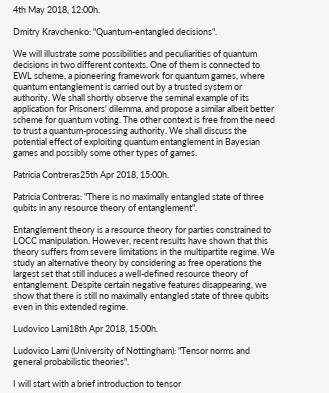4th May 2018, 12:00h.

Dmitry Kravchenko: "Quantum-entangled decisions".

We will illustrate some possibilities and peculiarities of quantum decisions in two different contexts. One of them is connected to EWL scheme, a pioneering framework for quantum games, where quantum entanglement is carried out by a trusted system or authority. We shall shortly observe the seminal example of its application for Prisoners' dilemma, and propose a similar albeit better scheme for quantum voting. The other context is free from the need to trust a quantum-processing authority. We shall discuss the potential effect of exploiting quantum entanglement in Bayesian games and possibly some other types of games.

Patricia Contreras25th Apr 2018, 15:00h.

Patricia Contreras: "There is no maximally entangled state of three qubits in any resource theory of entanglement".

Entanglement theory is a resource theory for parties constrained to LOCC manipulation. However, recent results have shown that this theory suffers from severe limitations in the multipartite regime. We study an alternative theory by considering as free operations the largest set that still induces a well-defined resource theory of entanglement. Despite certain negative features disappearing, we show that there is still no maximally entangled state of three qubits even in this extended regime.

Ludovico Lami18th Apr 2018, 15:00h.

Ludovico Lami (University of Nottingham): "Tensor norms and general probabilistic theories".

I will start with a brief introduction to tensor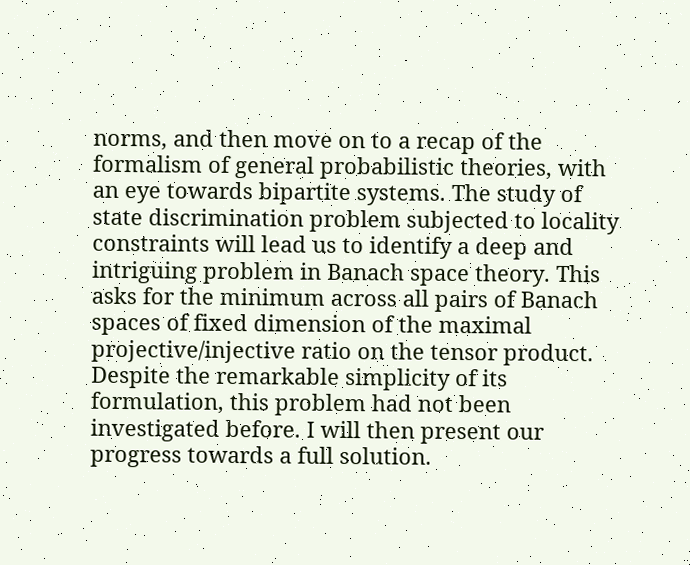norms, and then move on to a recap of the formalism of general probabilistic theories, with an eye towards bipartite systems. The study of state discrimination problem subjected to locality constraints will lead us to identify a deep and intriguing problem in Banach space theory. This asks for the minimum across all pairs of Banach spaces of fixed dimension of the maximal projective/injective ratio on the tensor product. Despite the remarkable simplicity of its formulation, this problem had not been investigated before. I will then present our progress towards a full solution.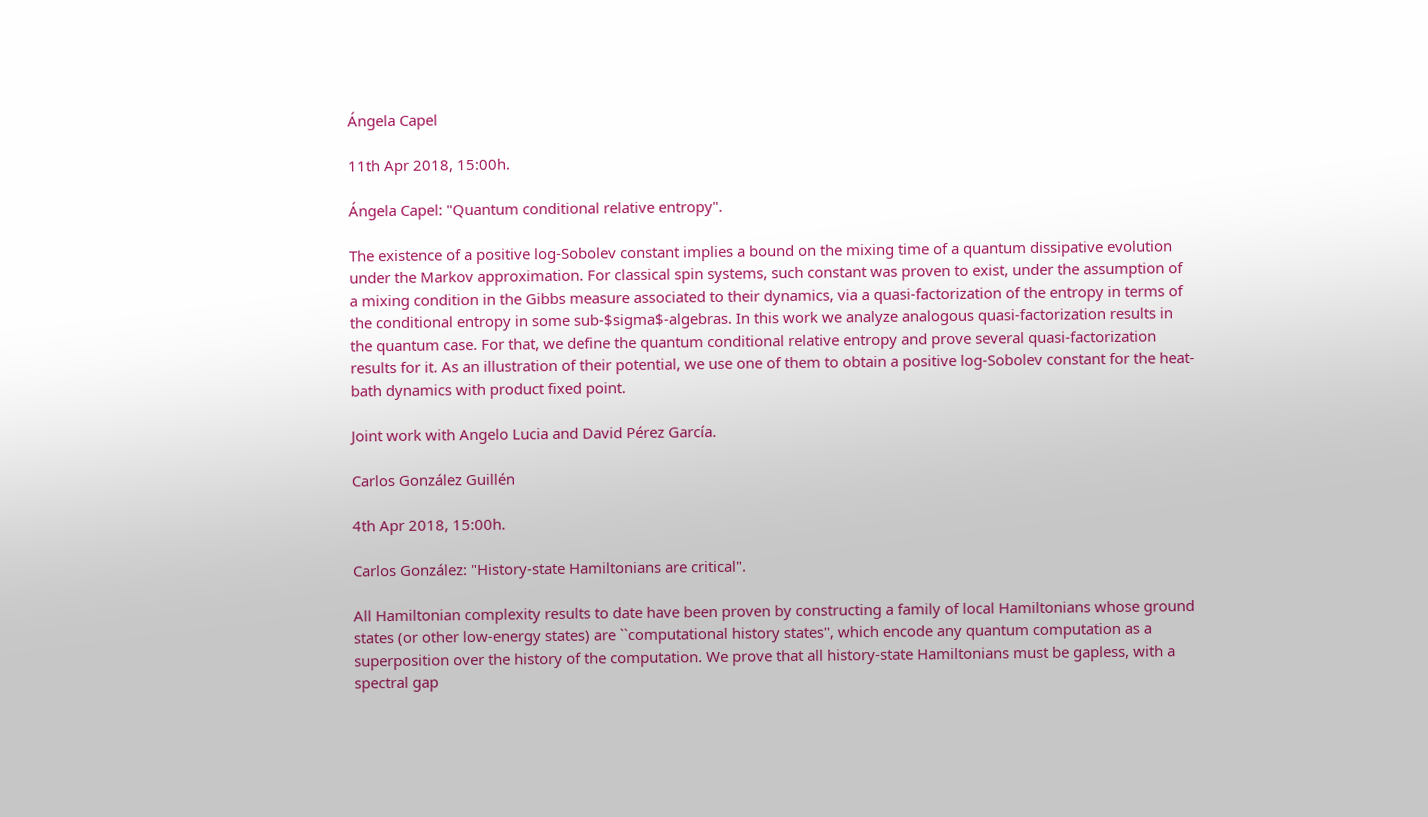Ángela Capel

11th Apr 2018, 15:00h.

Ángela Capel: "Quantum conditional relative entropy".

The existence of a positive log-Sobolev constant implies a bound on the mixing time of a quantum dissipative evolution under the Markov approximation. For classical spin systems, such constant was proven to exist, under the assumption of a mixing condition in the Gibbs measure associated to their dynamics, via a quasi-factorization of the entropy in terms of the conditional entropy in some sub-$sigma$-algebras. In this work we analyze analogous quasi-factorization results in the quantum case. For that, we define the quantum conditional relative entropy and prove several quasi-factorization results for it. As an illustration of their potential, we use one of them to obtain a positive log-Sobolev constant for the heat-bath dynamics with product fixed point.

Joint work with Angelo Lucia and David Pérez García.

Carlos González Guillén

4th Apr 2018, 15:00h.

Carlos González: "History-state Hamiltonians are critical".

All Hamiltonian complexity results to date have been proven by constructing a family of local Hamiltonians whose ground states (or other low-energy states) are ``computational history states'', which encode any quantum computation as a superposition over the history of the computation. We prove that all history-state Hamiltonians must be gapless, with a spectral gap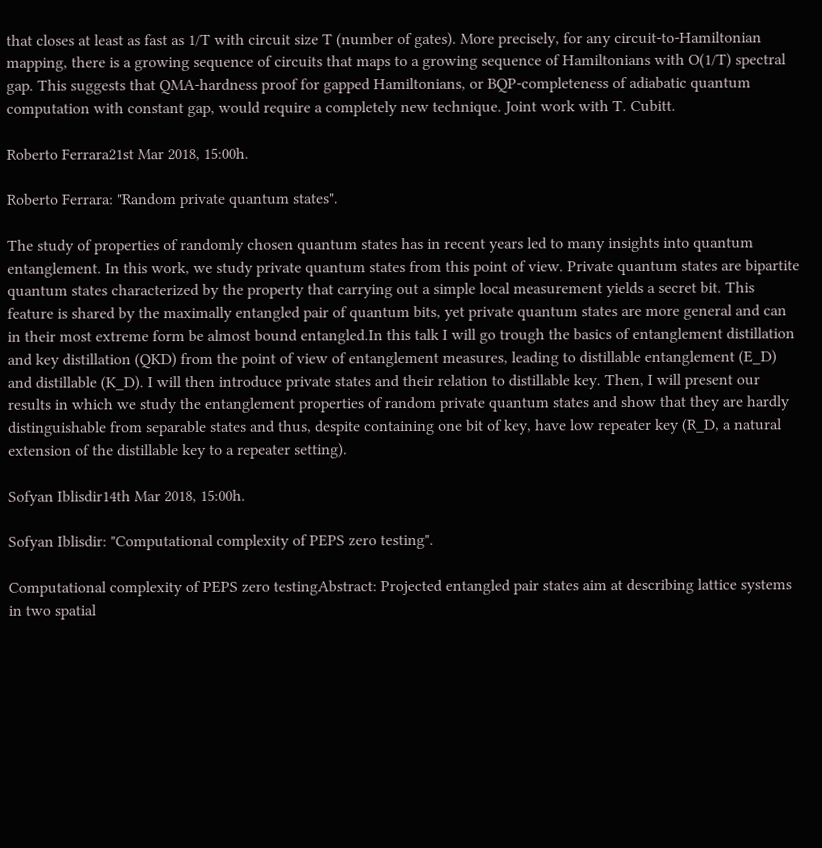that closes at least as fast as 1/T with circuit size T (number of gates). More precisely, for any circuit-to-Hamiltonian mapping, there is a growing sequence of circuits that maps to a growing sequence of Hamiltonians with O(1/T) spectral gap. This suggests that QMA-hardness proof for gapped Hamiltonians, or BQP-completeness of adiabatic quantum computation with constant gap, would require a completely new technique. Joint work with T. Cubitt.

Roberto Ferrara21st Mar 2018, 15:00h.

Roberto Ferrara: "Random private quantum states".

The study of properties of randomly chosen quantum states has in recent years led to many insights into quantum entanglement. In this work, we study private quantum states from this point of view. Private quantum states are bipartite quantum states characterized by the property that carrying out a simple local measurement yields a secret bit. This feature is shared by the maximally entangled pair of quantum bits, yet private quantum states are more general and can in their most extreme form be almost bound entangled.In this talk I will go trough the basics of entanglement distillation and key distillation (QKD) from the point of view of entanglement measures, leading to distillable entanglement (E_D) and distillable (K_D). I will then introduce private states and their relation to distillable key. Then, I will present our results in which we study the entanglement properties of random private quantum states and show that they are hardly distinguishable from separable states and thus, despite containing one bit of key, have low repeater key (R_D, a natural extension of the distillable key to a repeater setting).

Sofyan Iblisdir14th Mar 2018, 15:00h.

Sofyan Iblisdir: "Computational complexity of PEPS zero testing".

Computational complexity of PEPS zero testingAbstract: Projected entangled pair states aim at describing lattice systems in two spatial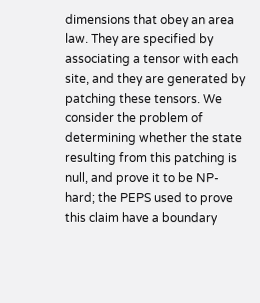dimensions that obey an area law. They are specified by associating a tensor with each site, and they are generated by patching these tensors. We consider the problem of determining whether the state resulting from this patching is null, and prove it to be NP-hard; the PEPS used to prove this claim have a boundary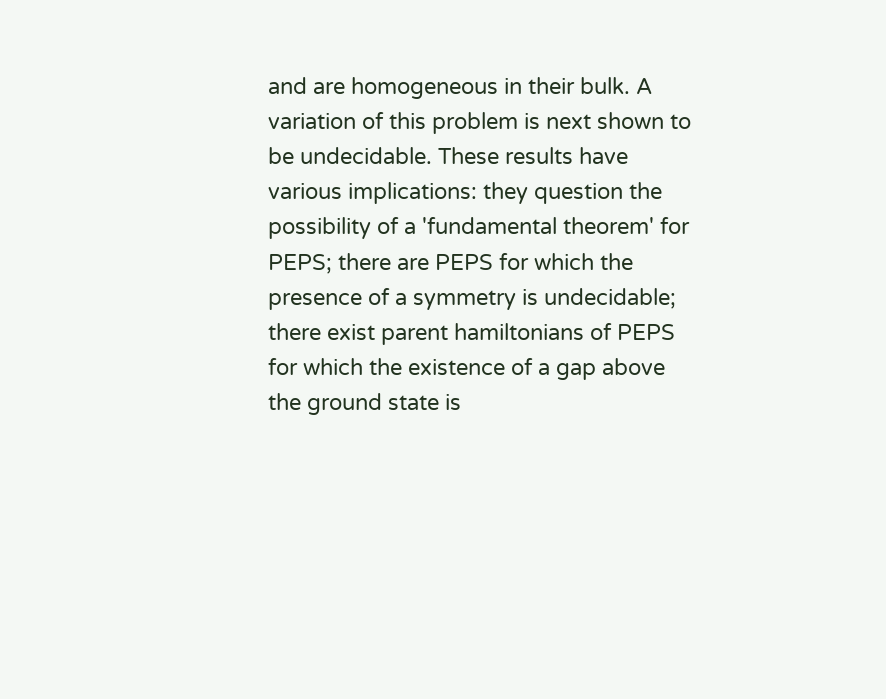and are homogeneous in their bulk. A variation of this problem is next shown to be undecidable. These results have various implications: they question the possibility of a 'fundamental theorem' for PEPS; there are PEPS for which the presence of a symmetry is undecidable; there exist parent hamiltonians of PEPS for which the existence of a gap above the ground state is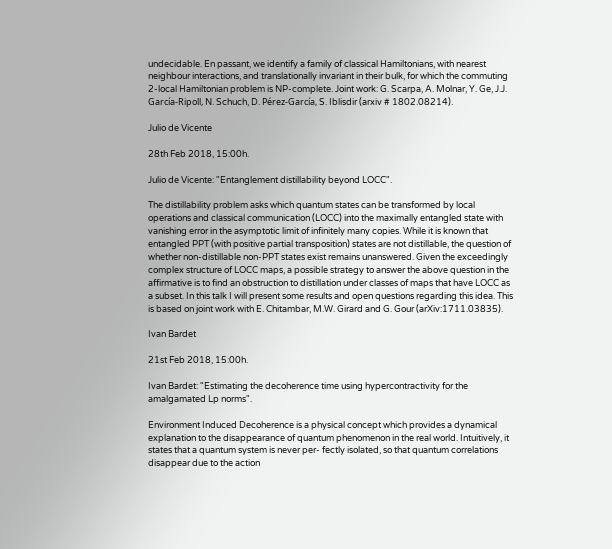undecidable. En passant, we identify a family of classical Hamiltonians, with nearest neighbour interactions, and translationally invariant in their bulk, for which the commuting 2-local Hamiltonian problem is NP-complete. Joint work: G. Scarpa, A. Molnar, Y. Ge, J.J. García-Ripoll, N. Schuch, D. Pérez-García, S. Iblisdir (arxiv # 1802.08214).

Julio de Vicente

28th Feb 2018, 15:00h.

Julio de Vicente: "Entanglement distillability beyond LOCC".

The distillability problem asks which quantum states can be transformed by local operations and classical communication (LOCC) into the maximally entangled state with vanishing error in the asymptotic limit of infinitely many copies. While it is known that entangled PPT (with positive partial transposition) states are not distillable, the question of whether non-distillable non-PPT states exist remains unanswered. Given the exceedingly complex structure of LOCC maps, a possible strategy to answer the above question in the affirmative is to find an obstruction to distillation under classes of maps that have LOCC as a subset. In this talk I will present some results and open questions regarding this idea. This is based on joint work with E. Chitambar, M.W. Girard and G. Gour (arXiv:1711.03835).

Ivan Bardet

21st Feb 2018, 15:00h.

Ivan Bardet: "Estimating the decoherence time using hypercontractivity for the amalgamated Lp norms".

Environment Induced Decoherence is a physical concept which provides a dynamical explanation to the disappearance of quantum phenomenon in the real world. Intuitively, it states that a quantum system is never per- fectly isolated, so that quantum correlations disappear due to the action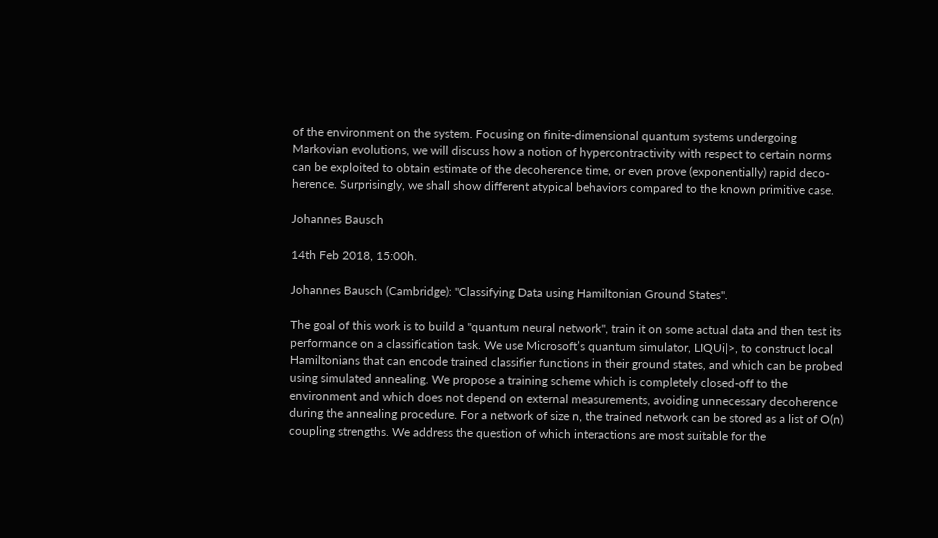of the environment on the system. Focusing on finite-dimensional quantum systems undergoing Markovian evolutions, we will discuss how a notion of hypercontractivity with respect to certain norms can be exploited to obtain estimate of the decoherence time, or even prove (exponentially) rapid deco- herence. Surprisingly, we shall show different atypical behaviors compared to the known primitive case.

Johannes Bausch

14th Feb 2018, 15:00h.

Johannes Bausch (Cambridge): "Classifying Data using Hamiltonian Ground States".

The goal of this work is to build a "quantum neural network", train it on some actual data and then test its performance on a classification task. We use Microsoft’s quantum simulator, LIQUi|>, to construct local Hamiltonians that can encode trained classifier functions in their ground states, and which can be probed using simulated annealing. We propose a training scheme which is completely closed-off to the environment and which does not depend on external measurements, avoiding unnecessary decoherence during the annealing procedure. For a network of size n, the trained network can be stored as a list of O(n) coupling strengths. We address the question of which interactions are most suitable for the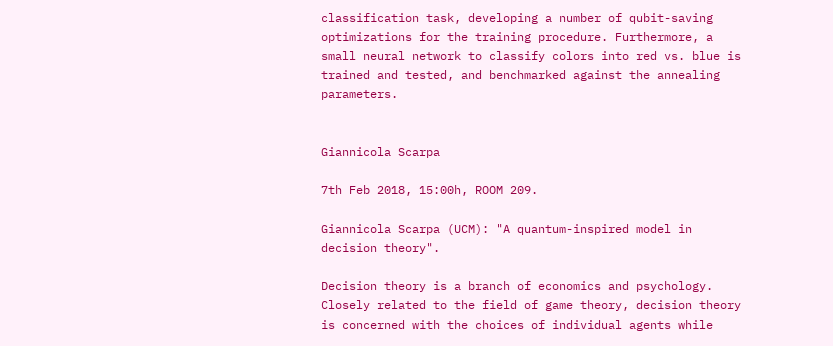classification task, developing a number of qubit-saving optimizations for the training procedure. Furthermore, a small neural network to classify colors into red vs. blue is trained and tested, and benchmarked against the annealing parameters.


Giannicola Scarpa

7th Feb 2018, 15:00h, ROOM 209.

Giannicola Scarpa (UCM): "A quantum-inspired model in decision theory".

Decision theory is a branch of economics and psychology. Closely related to the field of game theory, decision theory is concerned with the choices of individual agents while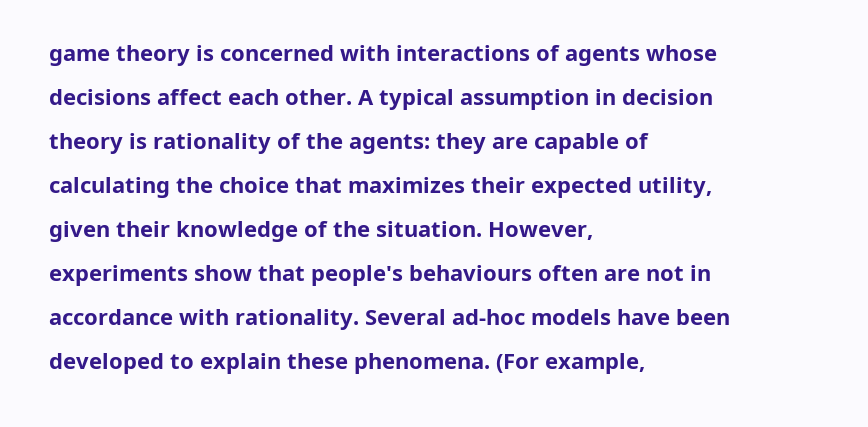game theory is concerned with interactions of agents whose decisions affect each other. A typical assumption in decision theory is rationality of the agents: they are capable of calculating the choice that maximizes their expected utility, given their knowledge of the situation. However, experiments show that people's behaviours often are not in accordance with rationality. Several ad-hoc models have been developed to explain these phenomena. (For example,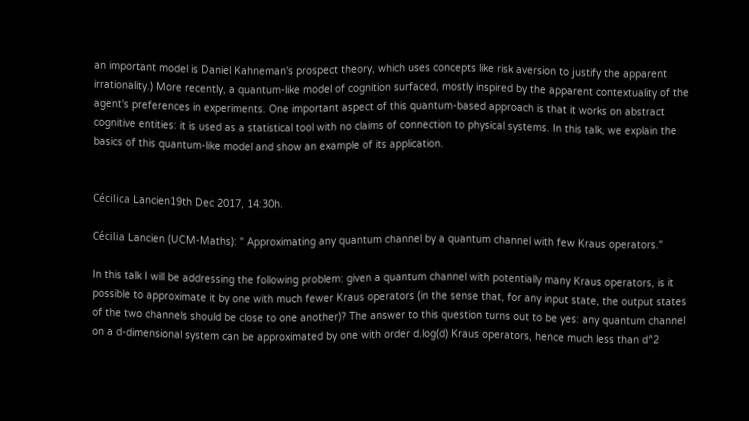an important model is Daniel Kahneman's prospect theory, which uses concepts like risk aversion to justify the apparent irrationality.) More recently, a quantum-like model of cognition surfaced, mostly inspired by the apparent contextuality of the agent's preferences in experiments. One important aspect of this quantum-based approach is that it works on abstract cognitive entities: it is used as a statistical tool with no claims of connection to physical systems. In this talk, we explain the basics of this quantum-like model and show an example of its application.


Cécilica Lancien19th Dec 2017, 14:30h.

Cécilia Lancien (UCM-Maths): " Approximating any quantum channel by a quantum channel with few Kraus operators."

In this talk I will be addressing the following problem: given a quantum channel with potentially many Kraus operators, is it possible to approximate it by one with much fewer Kraus operators (in the sense that, for any input state, the output states of the two channels should be close to one another)? The answer to this question turns out to be yes: any quantum channel on a d-dimensional system can be approximated by one with order d.log(d) Kraus operators, hence much less than d^2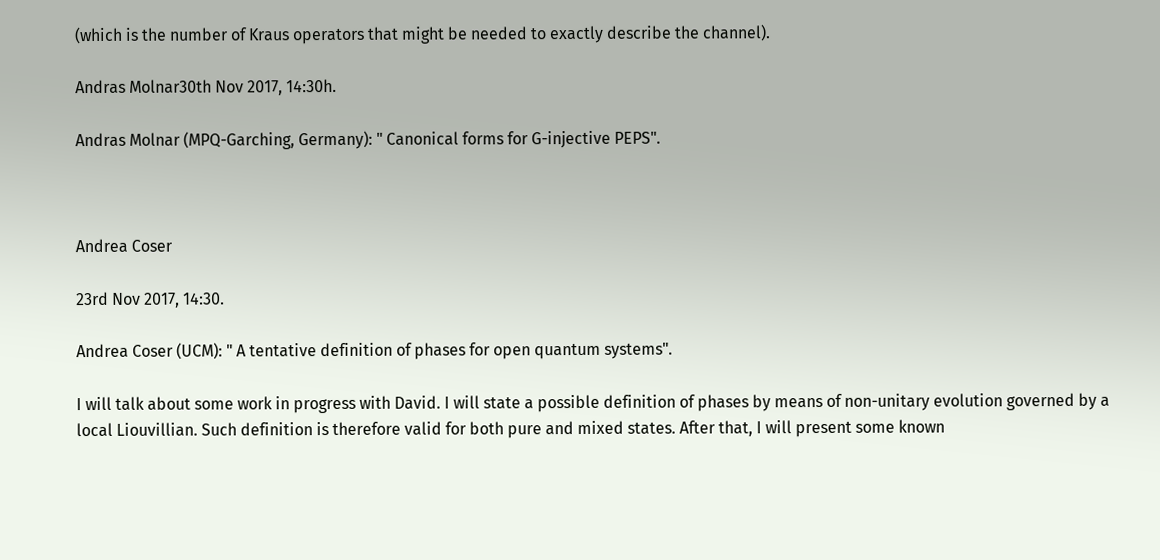(which is the number of Kraus operators that might be needed to exactly describe the channel).

Andras Molnar30th Nov 2017, 14:30h.

Andras Molnar (MPQ-Garching, Germany): " Canonical forms for G-injective PEPS".



Andrea Coser

23rd Nov 2017, 14:30.

Andrea Coser (UCM): " A tentative definition of phases for open quantum systems".

I will talk about some work in progress with David. I will state a possible definition of phases by means of non-unitary evolution governed by a local Liouvillian. Such definition is therefore valid for both pure and mixed states. After that, I will present some known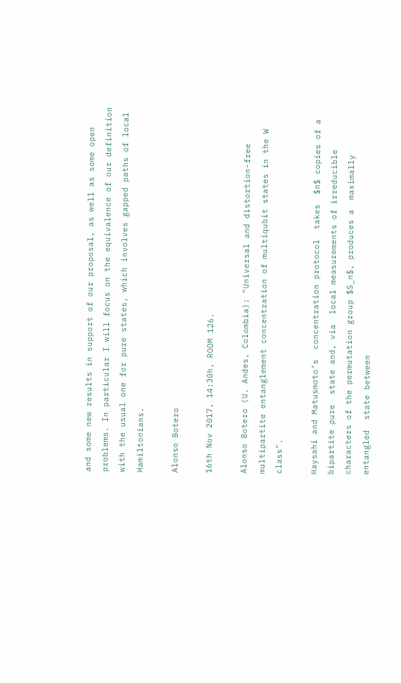and some new results in support of our proposal, as well as some open problems. In particular I will focus on the equivalence of our definition with the usual one for pure states, which involves gapped paths of local Hamiltonians.

Alonso Botero

16th Nov 2017, 14:30h, ROOM 126.

Alonso Botero (U. Andes, Colombia): "Universal and distortion-free multipartite entanglement concentration of multiqubit states in the W class".

Haysahi and Matusmoto’s  concentration protocol  takes  $n$ copies of a bipartite pure  state and, via  local measurements of irreducible characters of the permutation group $S_n$, produces a  maximally entangled  state between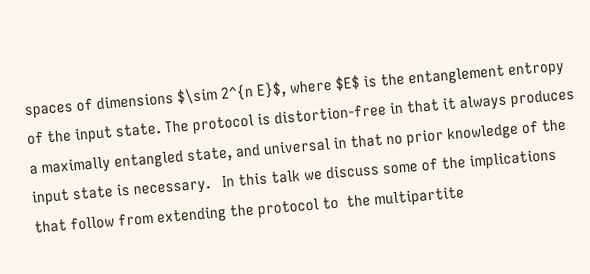spaces of dimensions $\sim 2^{n E}$, where $E$ is the entanglement entropy of the input state. The protocol is distortion-free in that it always produces a maximally entangled state, and universal in that no prior knowledge of the input state is necessary.   In this talk we discuss some of the implications that follow from extending the protocol to  the multipartite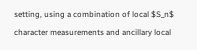setting, using a combination of local $S_n$ character measurements and ancillary local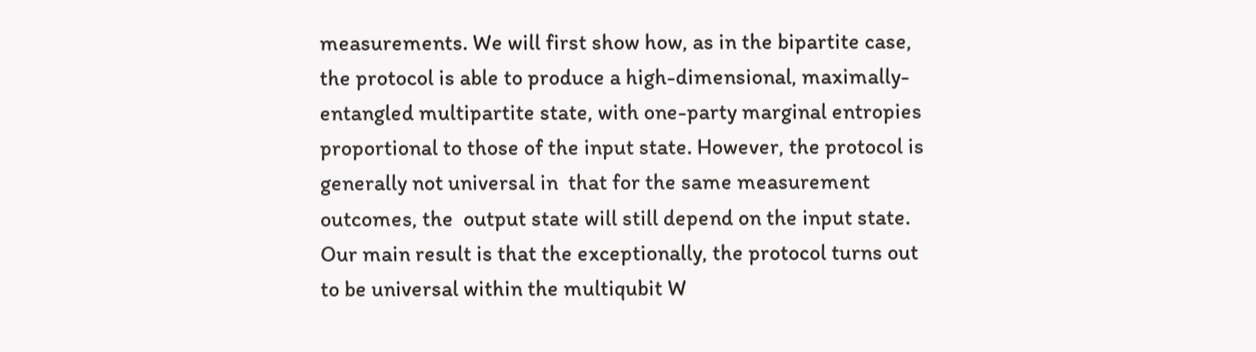measurements. We will first show how, as in the bipartite case, the protocol is able to produce a high-dimensional, maximally-entangled multipartite state, with one-party marginal entropies proportional to those of the input state. However, the protocol is generally not universal in  that for the same measurement outcomes, the  output state will still depend on the input state. Our main result is that the exceptionally, the protocol turns out to be universal within the multiqubit W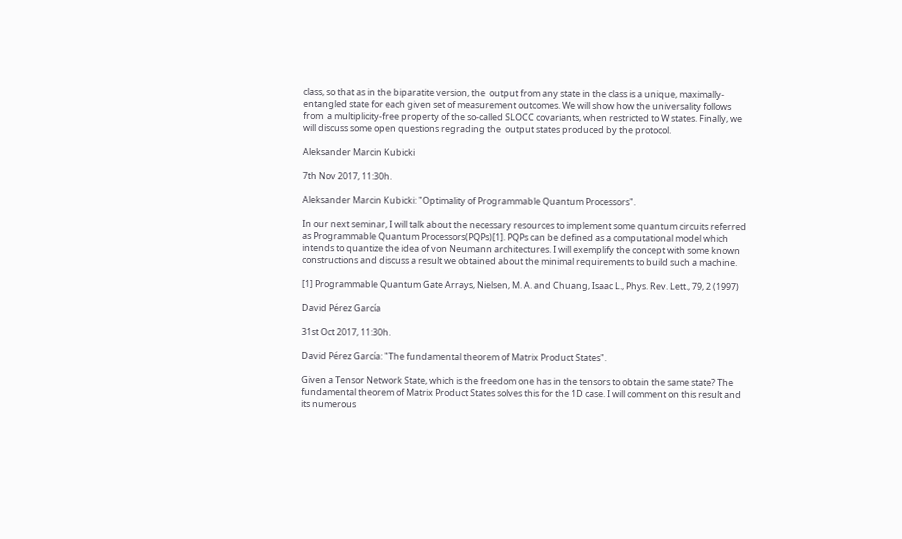class, so that as in the biparatite version, the  output from any state in the class is a unique, maximally-entangled state for each given set of measurement outcomes. We will show how the universality follows from  a multiplicity-free property of the so-called SLOCC covariants, when restricted to W states. Finally, we will discuss some open questions regrading the  output states produced by the protocol.

Aleksander Marcin Kubicki

7th Nov 2017, 11:30h.

Aleksander Marcin Kubicki: "Optimality of Programmable Quantum Processors".

In our next seminar, I will talk about the necessary resources to implement some quantum circuits referred as Programmable Quantum Processors(PQPs)[1]. PQPs can be defined as a computational model which intends to quantize the idea of von Neumann architectures. I will exemplify the concept with some known constructions and discuss a result we obtained about the minimal requirements to build such a machine.

[1] Programmable Quantum Gate Arrays, Nielsen, M. A. and Chuang, Isaac L., Phys. Rev. Lett., 79, 2 (1997)

David Pérez García

31st Oct 2017, 11:30h.

David Pérez García: "The fundamental theorem of Matrix Product States".

Given a Tensor Network State, which is the freedom one has in the tensors to obtain the same state? The fundamental theorem of Matrix Product States solves this for the 1D case. I will comment on this result and its numerous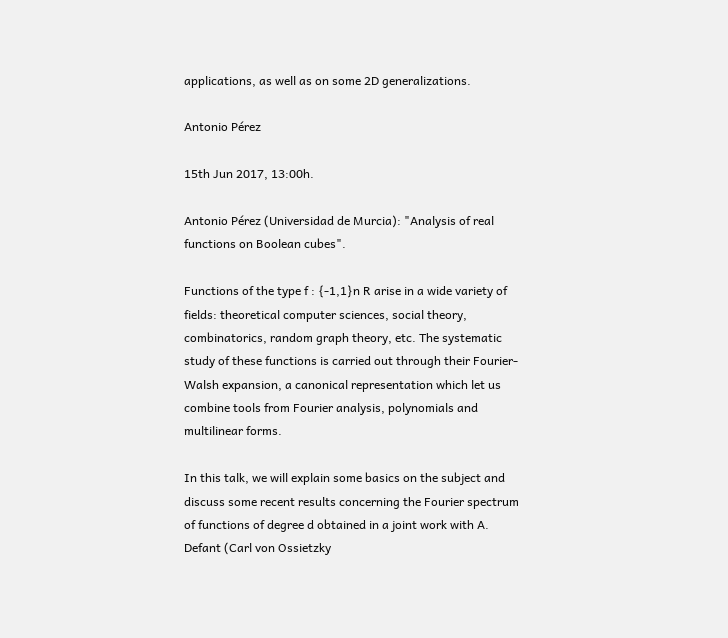applications, as well as on some 2D generalizations.

Antonio Pérez

15th Jun 2017, 13:00h.

Antonio Pérez (Universidad de Murcia): "Analysis of real functions on Boolean cubes".

Functions of the type f : {-1,1}n R arise in a wide variety of fields: theoretical computer sciences, social theory, combinatorics, random graph theory, etc. The systematic study of these functions is carried out through their Fourier-Walsh expansion, a canonical representation which let us combine tools from Fourier analysis, polynomials and multilinear forms.

In this talk, we will explain some basics on the subject and discuss some recent results concerning the Fourier spectrum of functions of degree d obtained in a joint work with A. Defant (Carl von Ossietzky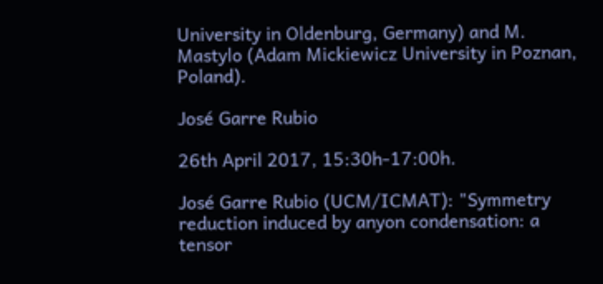University in Oldenburg, Germany) and M. Mastylo (Adam Mickiewicz University in Poznan, Poland).

José Garre Rubio

26th April 2017, 15:30h-17:00h.

José Garre Rubio (UCM/ICMAT): "Symmetry reduction induced by anyon condensation: a tensor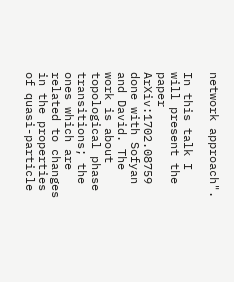network approach".

In this talk I will present the paper ArXiv:1702.08759 done with Sofyan and David. The work is about topological phase transitions; the ones which are related to changes in the properties of quasi-particle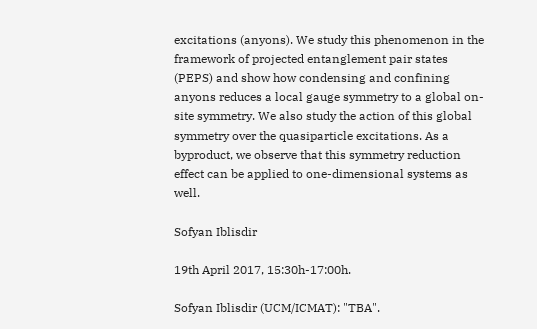excitations (anyons). We study this phenomenon in the framework of projected entanglement pair states (PEPS) and show how condensing and confining anyons reduces a local gauge symmetry to a global on-site symmetry. We also study the action of this global symmetry over the quasiparticle excitations. As a byproduct, we observe that this symmetry reduction effect can be applied to one-dimensional systems as well.

Sofyan Iblisdir

19th April 2017, 15:30h-17:00h.

Sofyan Iblisdir (UCM/ICMAT): "TBA".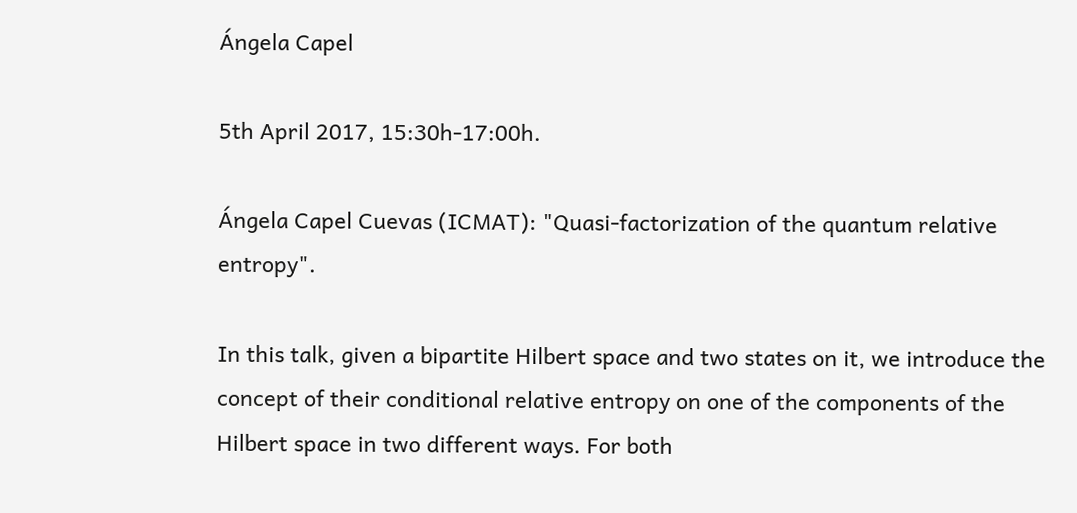Ángela Capel

5th April 2017, 15:30h-17:00h.

Ángela Capel Cuevas (ICMAT): "Quasi-factorization of the quantum relative entropy".

In this talk, given a bipartite Hilbert space and two states on it, we introduce the concept of their conditional relative entropy on one of the components of the Hilbert space in two different ways. For both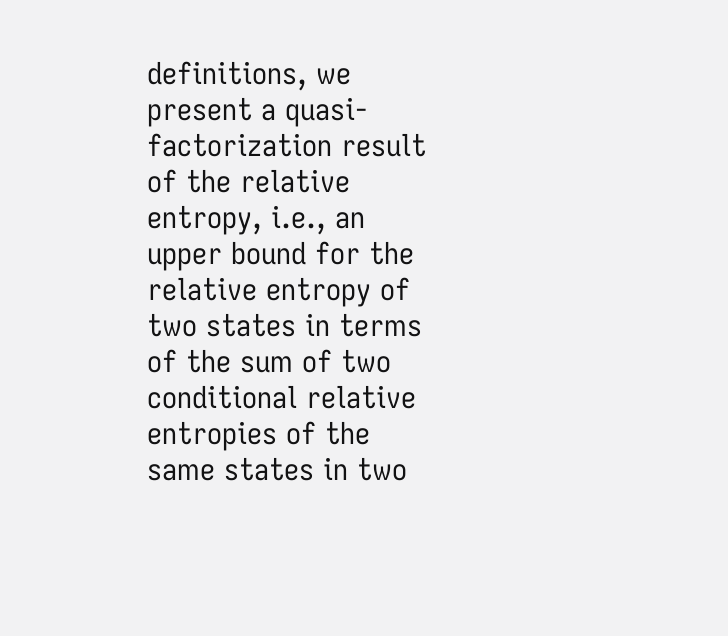definitions, we present a quasi-factorization result of the relative entropy, i.e., an upper bound for the relative entropy of two states in terms of the sum of two conditional relative entropies of the same states in two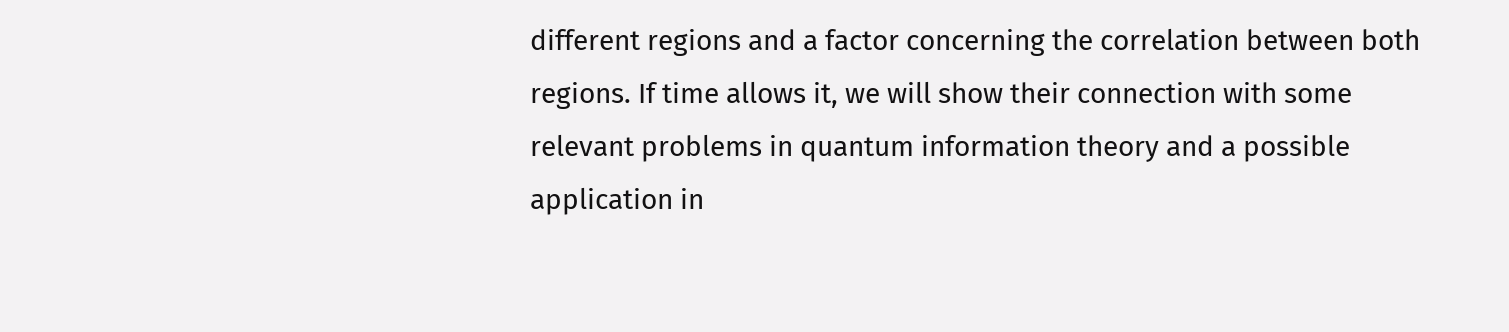different regions and a factor concerning the correlation between both regions. If time allows it, we will show their connection with some relevant problems in quantum information theory and a possible application in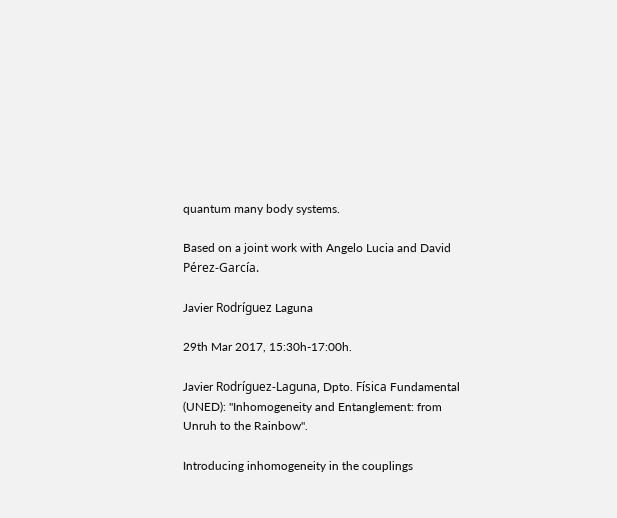quantum many body systems.

Based on a joint work with Angelo Lucia and David Pérez-García.

Javier Rodríguez Laguna

29th Mar 2017, 15:30h-17:00h.

Javier Rodríguez-Laguna, Dpto. Física Fundamental (UNED): "Inhomogeneity and Entanglement: from Unruh to the Rainbow".

Introducing inhomogeneity in the couplings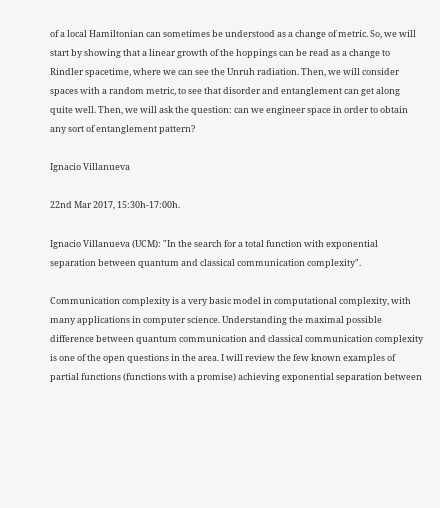of a local Hamiltonian can sometimes be understood as a change of metric. So, we will start by showing that a linear growth of the hoppings can be read as a change to Rindler spacetime, where we can see the Unruh radiation. Then, we will consider spaces with a random metric, to see that disorder and entanglement can get along quite well. Then, we will ask the question: can we engineer space in order to obtain any sort of entanglement pattern?

Ignacio Villanueva

22nd Mar 2017, 15:30h-17:00h.

Ignacio Villanueva (UCM): "In the search for a total function with exponential separation between quantum and classical communication complexity".

Communication complexity is a very basic model in computational complexity, with many applications in computer science. Understanding the maximal possible difference between quantum communication and classical communication complexity is one of the open questions in the area. I will review the few known examples of partial functions (functions with a promise) achieving exponential separation between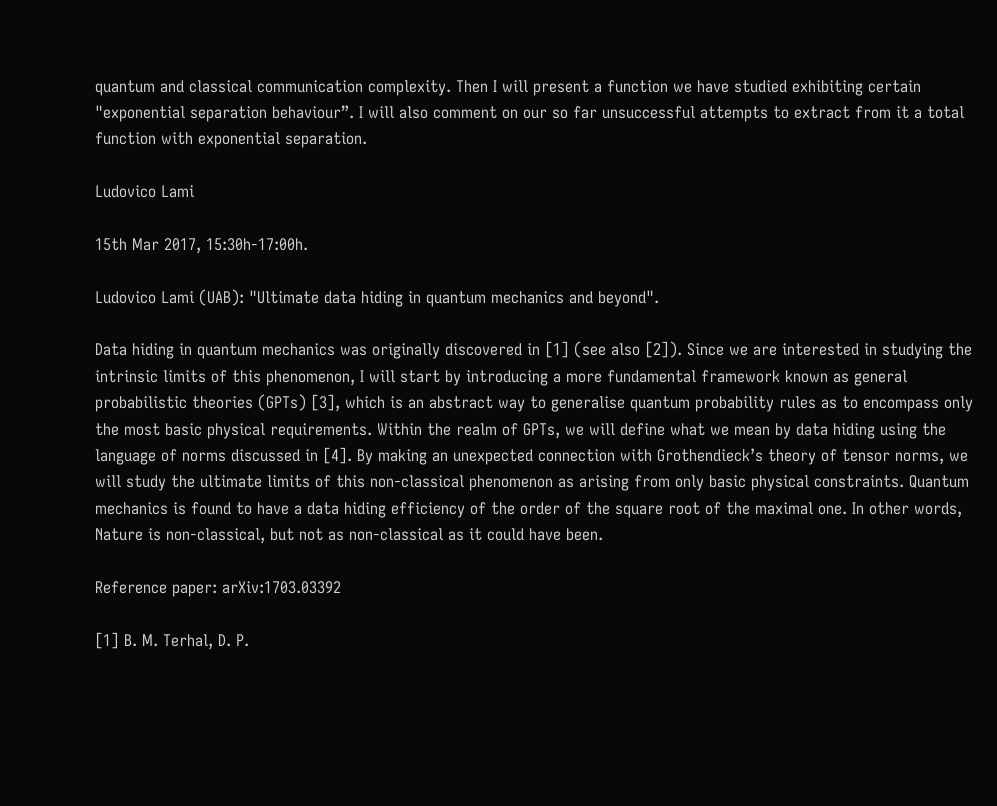quantum and classical communication complexity. Then I will present a function we have studied exhibiting certain "exponential separation behaviour”. I will also comment on our so far unsuccessful attempts to extract from it a total function with exponential separation.

Ludovico Lami

15th Mar 2017, 15:30h-17:00h.

Ludovico Lami (UAB): "Ultimate data hiding in quantum mechanics and beyond".

Data hiding in quantum mechanics was originally discovered in [1] (see also [2]). Since we are interested in studying the intrinsic limits of this phenomenon, I will start by introducing a more fundamental framework known as general probabilistic theories (GPTs) [3], which is an abstract way to generalise quantum probability rules as to encompass only the most basic physical requirements. Within the realm of GPTs, we will define what we mean by data hiding using the language of norms discussed in [4]. By making an unexpected connection with Grothendieck’s theory of tensor norms, we will study the ultimate limits of this non-classical phenomenon as arising from only basic physical constraints. Quantum mechanics is found to have a data hiding efficiency of the order of the square root of the maximal one. In other words, Nature is non-classical, but not as non-classical as it could have been.

Reference paper: arXiv:1703.03392

[1] B. M. Terhal, D. P.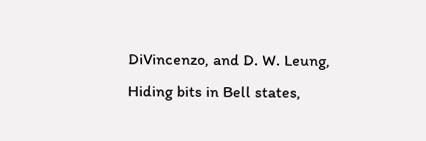DiVincenzo, and D. W. Leung, Hiding bits in Bell states,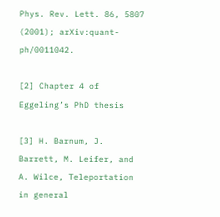Phys. Rev. Lett. 86, 5807 (2001); arXiv:quant- ph/0011042.

[2] Chapter 4 of Eggeling’s PhD thesis

[3] H. Barnum, J. Barrett, M. Leifer, and A. Wilce, Teleportation in general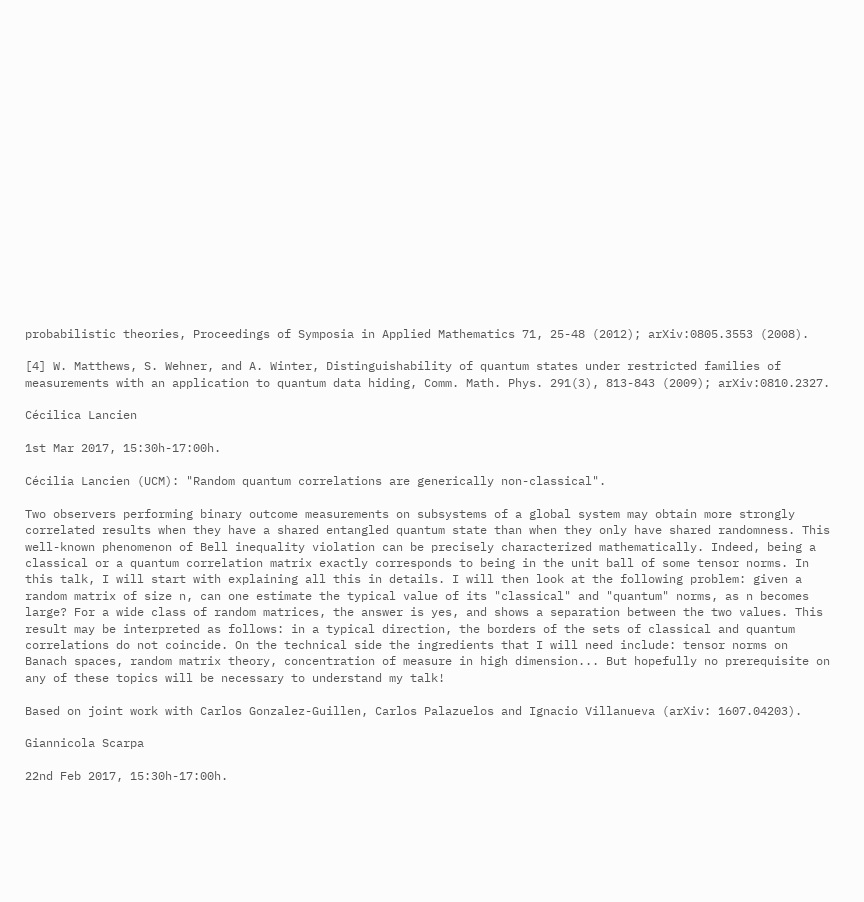probabilistic theories, Proceedings of Symposia in Applied Mathematics 71, 25-48 (2012); arXiv:0805.3553 (2008).

[4] W. Matthews, S. Wehner, and A. Winter, Distinguishability of quantum states under restricted families of measurements with an application to quantum data hiding, Comm. Math. Phys. 291(3), 813-843 (2009); arXiv:0810.2327.

Cécilica Lancien

1st Mar 2017, 15:30h-17:00h.

Cécilia Lancien (UCM): "Random quantum correlations are generically non-classical".

Two observers performing binary outcome measurements on subsystems of a global system may obtain more strongly correlated results when they have a shared entangled quantum state than when they only have shared randomness. This well-known phenomenon of Bell inequality violation can be precisely characterized mathematically. Indeed, being a classical or a quantum correlation matrix exactly corresponds to being in the unit ball of some tensor norms. In this talk, I will start with explaining all this in details. I will then look at the following problem: given a random matrix of size n, can one estimate the typical value of its "classical" and "quantum" norms, as n becomes large? For a wide class of random matrices, the answer is yes, and shows a separation between the two values. This result may be interpreted as follows: in a typical direction, the borders of the sets of classical and quantum correlations do not coincide. On the technical side the ingredients that I will need include: tensor norms on Banach spaces, random matrix theory, concentration of measure in high dimension... But hopefully no prerequisite on any of these topics will be necessary to understand my talk!

Based on joint work with Carlos Gonzalez-Guillen, Carlos Palazuelos and Ignacio Villanueva (arXiv: 1607.04203).

Giannicola Scarpa

22nd Feb 2017, 15:30h-17:00h.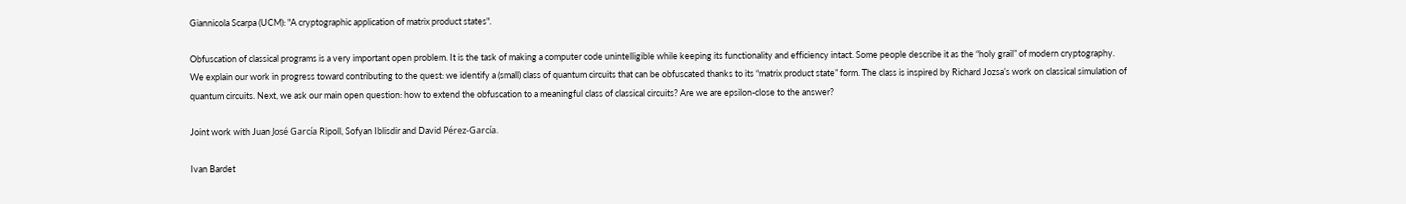Giannicola Scarpa (UCM): "A cryptographic application of matrix product states".

Obfuscation of classical programs is a very important open problem. It is the task of making a computer code unintelligible while keeping its functionality and efficiency intact. Some people describe it as the “holy grail” of modern cryptography. We explain our work in progress toward contributing to the quest: we identify a (small) class of quantum circuits that can be obfuscated thanks to its “matrix product state” form. The class is inspired by Richard Jozsa’s work on classical simulation of quantum circuits. Next, we ask our main open question: how to extend the obfuscation to a meaningful class of classical circuits? Are we are epsilon-close to the answer?

Joint work with Juan José García Ripoll, Sofyan Iblisdir and David Pérez-García.

Ivan Bardet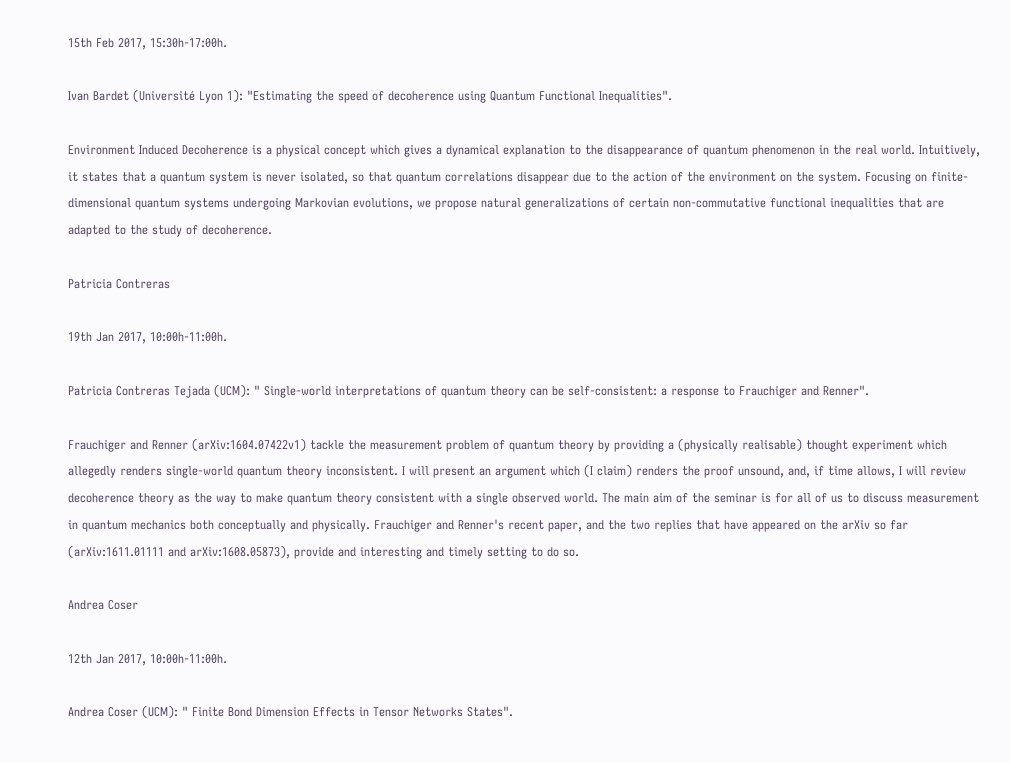15th Feb 2017, 15:30h-17:00h.

Ivan Bardet (Université Lyon 1): "Estimating the speed of decoherence using Quantum Functional Inequalities".

Environment Induced Decoherence is a physical concept which gives a dynamical explanation to the disappearance of quantum phenomenon in the real world. Intuitively, it states that a quantum system is never isolated, so that quantum correlations disappear due to the action of the environment on the system. Focusing on finite-dimensional quantum systems undergoing Markovian evolutions, we propose natural generalizations of certain non-commutative functional inequalities that are adapted to the study of decoherence.

Patricia Contreras

19th Jan 2017, 10:00h-11:00h.

Patricia Contreras Tejada (UCM): " Single-world interpretations of quantum theory can be self-consistent: a response to Frauchiger and Renner".

Frauchiger and Renner (arXiv:1604.07422v1) tackle the measurement problem of quantum theory by providing a (physically realisable) thought experiment which allegedly renders single-world quantum theory inconsistent. I will present an argument which (I claim) renders the proof unsound, and, if time allows, I will review decoherence theory as the way to make quantum theory consistent with a single observed world. The main aim of the seminar is for all of us to discuss measurement in quantum mechanics both conceptually and physically. Frauchiger and Renner's recent paper, and the two replies that have appeared on the arXiv so far (arXiv:1611.01111 and arXiv:1608.05873), provide and interesting and timely setting to do so.

Andrea Coser

12th Jan 2017, 10:00h-11:00h.

Andrea Coser (UCM): " Finite Bond Dimension Effects in Tensor Networks States".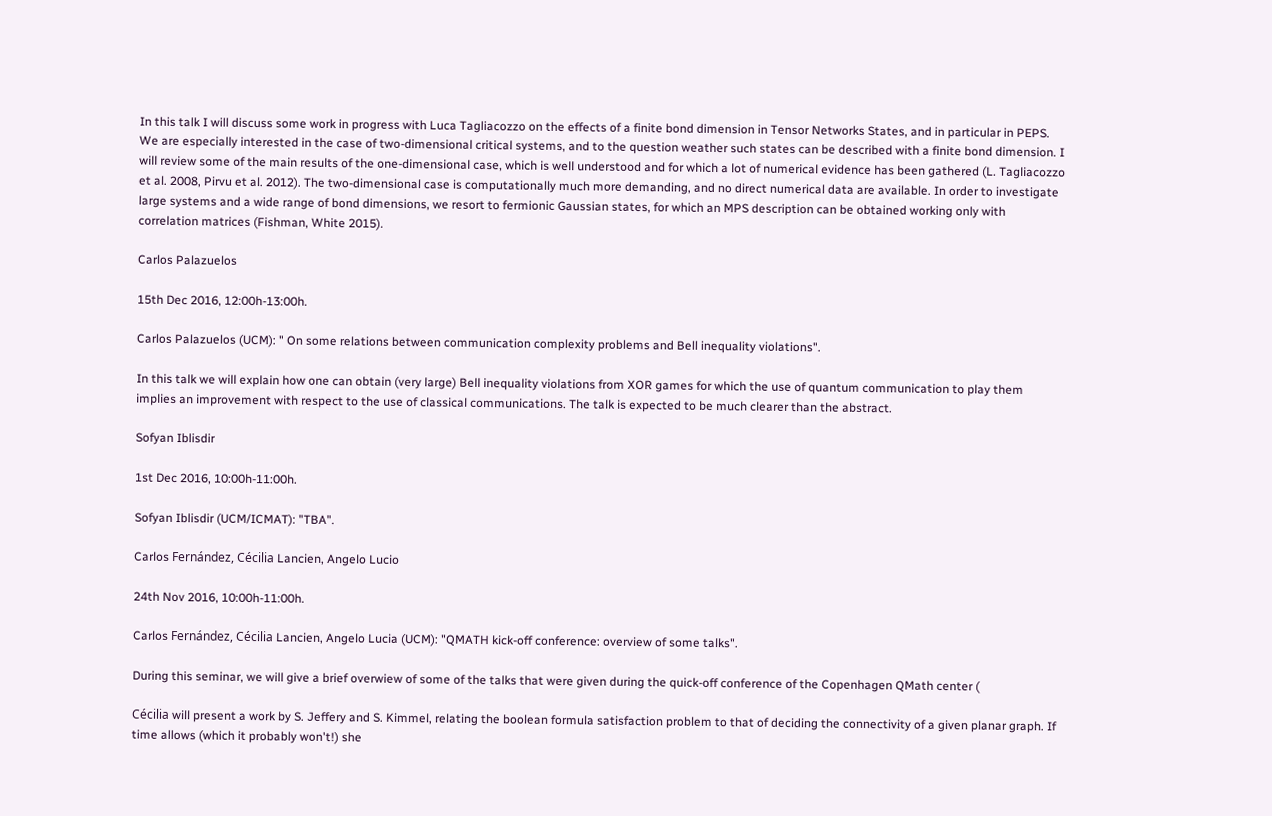In this talk I will discuss some work in progress with Luca Tagliacozzo on the effects of a finite bond dimension in Tensor Networks States, and in particular in PEPS. We are especially interested in the case of two-dimensional critical systems, and to the question weather such states can be described with a finite bond dimension. I will review some of the main results of the one-dimensional case, which is well understood and for which a lot of numerical evidence has been gathered (L. Tagliacozzo et al. 2008, Pirvu et al. 2012). The two-dimensional case is computationally much more demanding, and no direct numerical data are available. In order to investigate large systems and a wide range of bond dimensions, we resort to fermionic Gaussian states, for which an MPS description can be obtained working only with correlation matrices (Fishman, White 2015).

Carlos Palazuelos

15th Dec 2016, 12:00h-13:00h.

Carlos Palazuelos (UCM): " On some relations between communication complexity problems and Bell inequality violations".

In this talk we will explain how one can obtain (very large) Bell inequality violations from XOR games for which the use of quantum communication to play them implies an improvement with respect to the use of classical communications. The talk is expected to be much clearer than the abstract.

Sofyan Iblisdir

1st Dec 2016, 10:00h-11:00h.

Sofyan Iblisdir (UCM/ICMAT): "TBA".

Carlos Fernández, Cécilia Lancien, Angelo Lucio

24th Nov 2016, 10:00h-11:00h.

Carlos Fernández, Cécilia Lancien, Angelo Lucia (UCM): "QMATH kick-off conference: overview of some talks".

During this seminar, we will give a brief overwiew of some of the talks that were given during the quick-off conference of the Copenhagen QMath center (

Cécilia will present a work by S. Jeffery and S. Kimmel, relating the boolean formula satisfaction problem to that of deciding the connectivity of a given planar graph. If time allows (which it probably won't!) she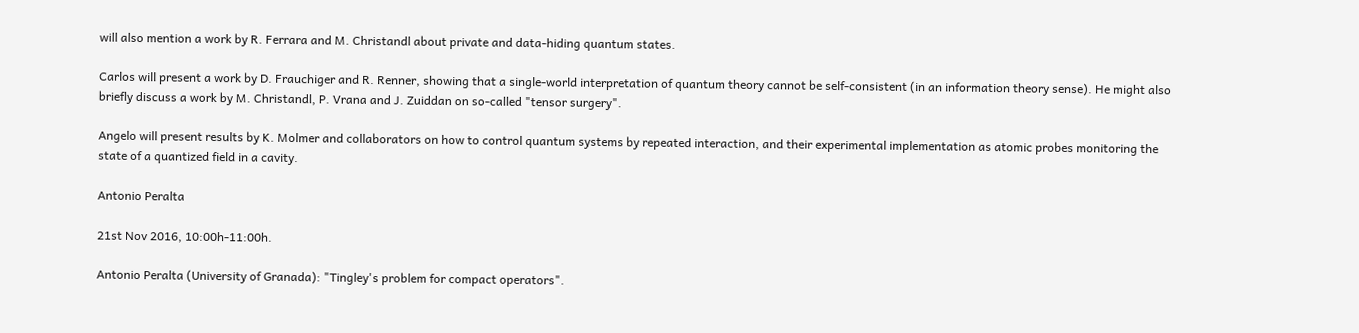will also mention a work by R. Ferrara and M. Christandl about private and data-hiding quantum states.

Carlos will present a work by D. Frauchiger and R. Renner, showing that a single-world interpretation of quantum theory cannot be self-consistent (in an information theory sense). He might also briefly discuss a work by M. Christandl, P. Vrana and J. Zuiddan on so-called "tensor surgery".

Angelo will present results by K. Molmer and collaborators on how to control quantum systems by repeated interaction, and their experimental implementation as atomic probes monitoring the state of a quantized field in a cavity.

Antonio Peralta

21st Nov 2016, 10:00h-11:00h.

Antonio Peralta (University of Granada): "Tingley's problem for compact operators".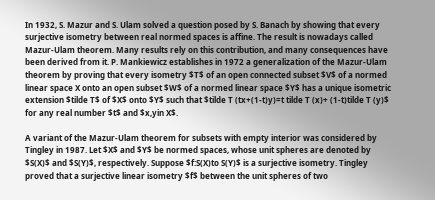In 1932, S. Mazur and S. Ulam solved a question posed by S. Banach by showing that every surjective isometry between real normed spaces is affine. The result is nowadays called Mazur-Ulam theorem. Many results rely on this contribution, and many consequences have been derived from it. P. Mankiewicz establishes in 1972 a generalization of the Mazur-Ulam theorem by proving that every isometry $T$ of an open connected subset $V$ of a normed linear space X onto an open subset $W$ of a normed linear space $Y$ has a unique isometric extension $tilde T$ of $X$ onto $Y$ such that $tilde T (tx+(1-t)y)=t tilde T (x)+ (1-t)tilde T (y)$ for any real number $t$ and $x,yin X$.

A variant of the Mazur-Ulam theorem for subsets with empty interior was considered by Tingley in 1987. Let $X$ and $Y$ be normed spaces, whose unit spheres are denoted by $S(X)$ and $S(Y)$, respectively. Suppose $f:S(X)to S(Y)$ is a surjective isometry. Tingley proved that a surjective linear isometry $f$ between the unit spheres of two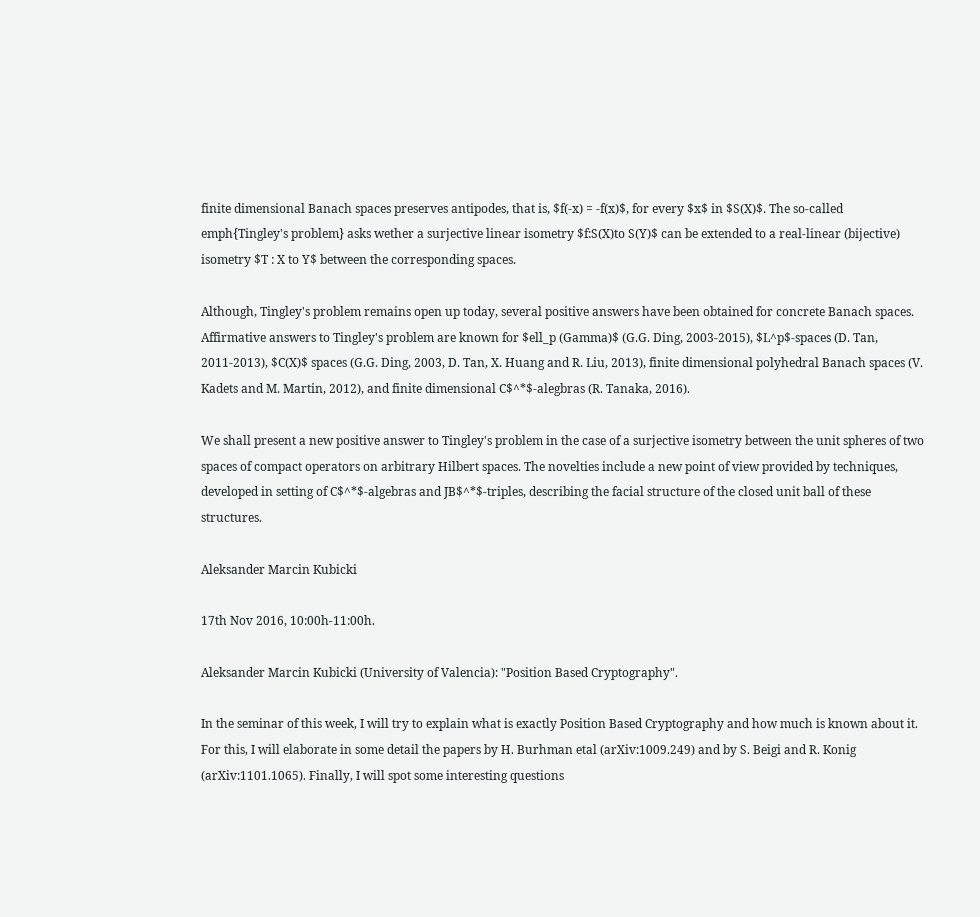finite dimensional Banach spaces preserves antipodes, that is, $f(-x) = -f(x)$, for every $x$ in $S(X)$. The so-called emph{Tingley's problem} asks wether a surjective linear isometry $f:S(X)to S(Y)$ can be extended to a real-linear (bijective) isometry $T : X to Y$ between the corresponding spaces.

Although, Tingley's problem remains open up today, several positive answers have been obtained for concrete Banach spaces. Affirmative answers to Tingley's problem are known for $ell_p (Gamma)$ (G.G. Ding, 2003-2015), $L^p$-spaces (D. Tan, 2011-2013), $C(X)$ spaces (G.G. Ding, 2003, D. Tan, X. Huang and R. Liu, 2013), finite dimensional polyhedral Banach spaces (V. Kadets and M. Martin, 2012), and finite dimensional C$^*$-alegbras (R. Tanaka, 2016).

We shall present a new positive answer to Tingley's problem in the case of a surjective isometry between the unit spheres of two spaces of compact operators on arbitrary Hilbert spaces. The novelties include a new point of view provided by techniques, developed in setting of C$^*$-algebras and JB$^*$-triples, describing the facial structure of the closed unit ball of these structures.

Aleksander Marcin Kubicki

17th Nov 2016, 10:00h-11:00h.

Aleksander Marcin Kubicki (University of Valencia): "Position Based Cryptography".

In the seminar of this week, I will try to explain what is exactly Position Based Cryptography and how much is known about it. For this, I will elaborate in some detail the papers by H. Burhman etal (arXiv:1009.249) and by S. Beigi and R. Konig (arXiv:1101.1065). Finally, I will spot some interesting questions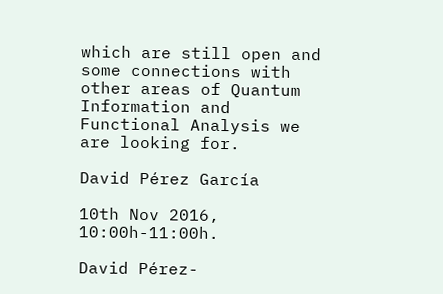which are still open and some connections with other areas of Quantum Information and Functional Analysis we are looking for.

David Pérez García

10th Nov 2016, 10:00h-11:00h.

David Pérez-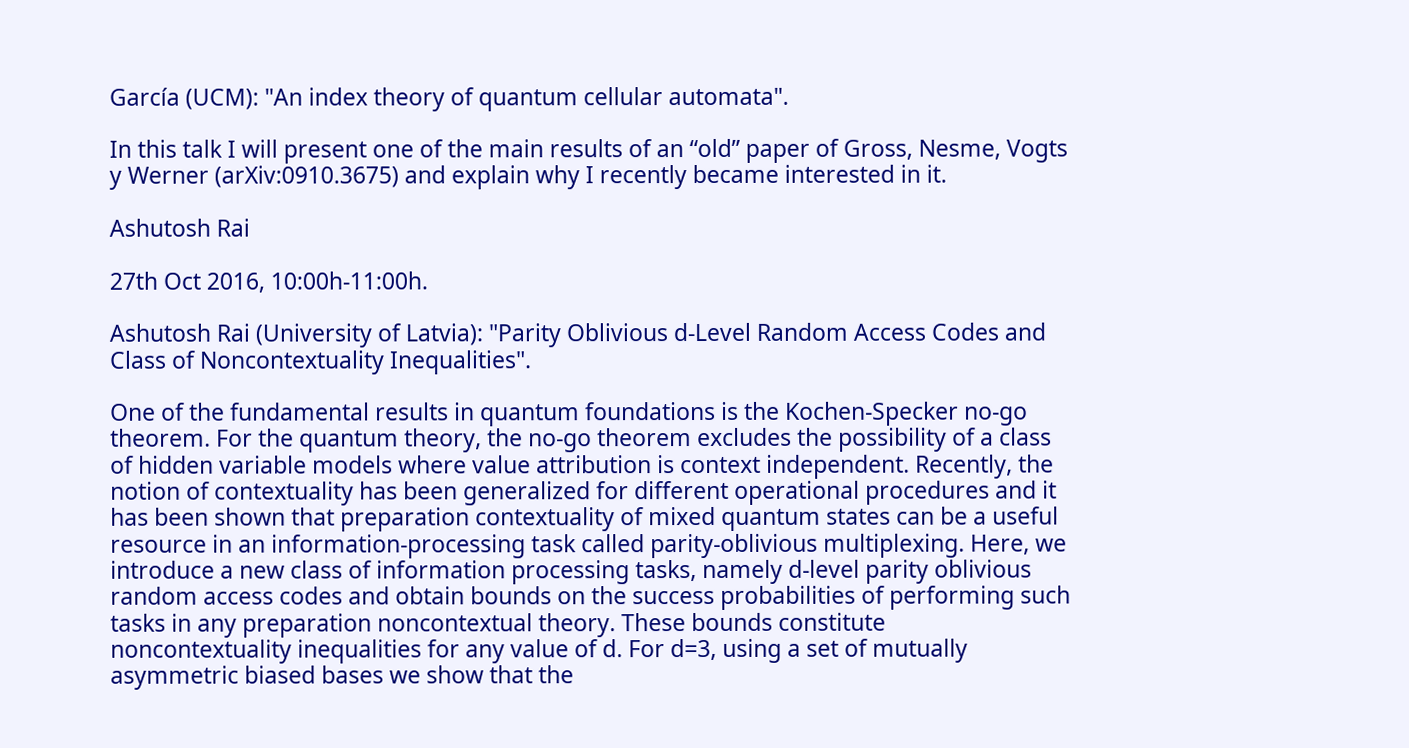García (UCM): "An index theory of quantum cellular automata".

In this talk I will present one of the main results of an “old” paper of Gross, Nesme, Vogts y Werner (arXiv:0910.3675) and explain why I recently became interested in it.

Ashutosh Rai

27th Oct 2016, 10:00h-11:00h.

Ashutosh Rai (University of Latvia): "Parity Oblivious d-Level Random Access Codes and Class of Noncontextuality Inequalities".

One of the fundamental results in quantum foundations is the Kochen-Specker no-go theorem. For the quantum theory, the no-go theorem excludes the possibility of a class of hidden variable models where value attribution is context independent. Recently, the notion of contextuality has been generalized for different operational procedures and it has been shown that preparation contextuality of mixed quantum states can be a useful resource in an information-processing task called parity-oblivious multiplexing. Here, we introduce a new class of information processing tasks, namely d-level parity oblivious random access codes and obtain bounds on the success probabilities of performing such tasks in any preparation noncontextual theory. These bounds constitute noncontextuality inequalities for any value of d. For d=3, using a set of mutually asymmetric biased bases we show that the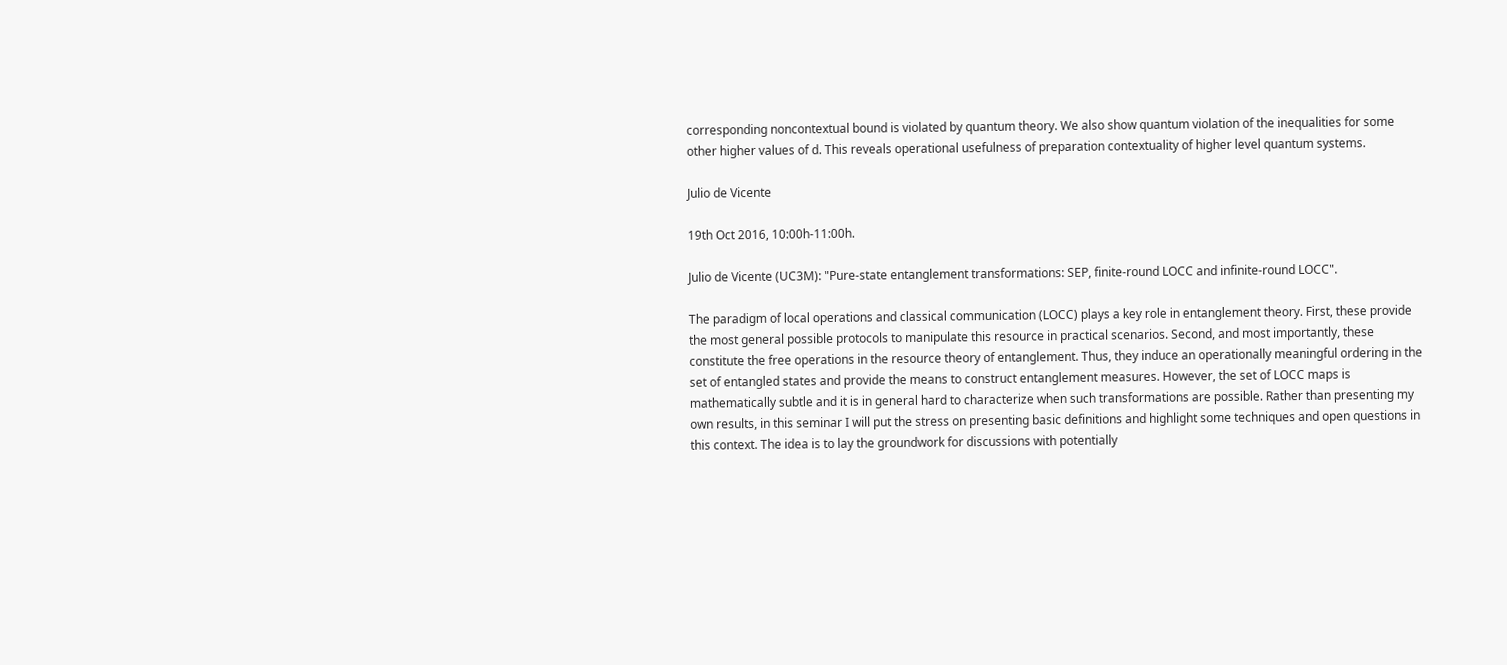corresponding noncontextual bound is violated by quantum theory. We also show quantum violation of the inequalities for some other higher values of d. This reveals operational usefulness of preparation contextuality of higher level quantum systems.

Julio de Vicente

19th Oct 2016, 10:00h-11:00h.

Julio de Vicente (UC3M): "Pure-state entanglement transformations: SEP, finite-round LOCC and infinite-round LOCC".

The paradigm of local operations and classical communication (LOCC) plays a key role in entanglement theory. First, these provide the most general possible protocols to manipulate this resource in practical scenarios. Second, and most importantly, these constitute the free operations in the resource theory of entanglement. Thus, they induce an operationally meaningful ordering in the set of entangled states and provide the means to construct entanglement measures. However, the set of LOCC maps is mathematically subtle and it is in general hard to characterize when such transformations are possible. Rather than presenting my own results, in this seminar I will put the stress on presenting basic definitions and highlight some techniques and open questions in this context. The idea is to lay the groundwork for discussions with potentially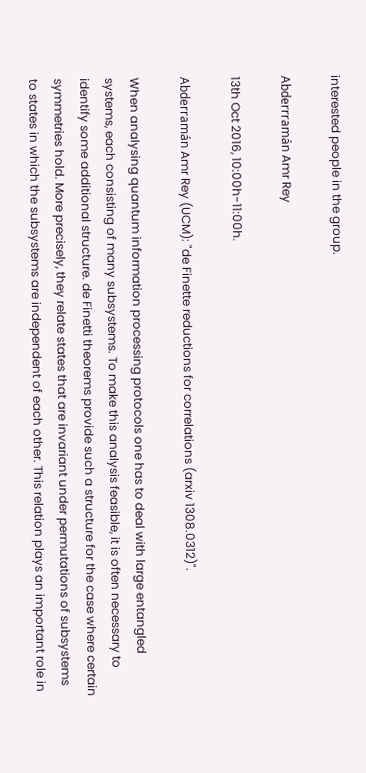interested people in the group.

Abderrramán Amr Rey

13th Oct 2016, 10:00h-11:00h.

Abderramán Amr Rey (UCM): "de Finette reductions for correlations (arxiv 1308.0312)".

When analysing quantum information processing protocols one has to deal with large entangled systems, each consisting of many subsystems. To make this analysis feasible, it is often necessary to identify some additional structure. de Finetti theorems provide such a structure for the case where certain symmetries hold. More precisely, they relate states that are invariant under permutations of subsystems to states in which the subsystems are independent of each other. This relation plays an important role in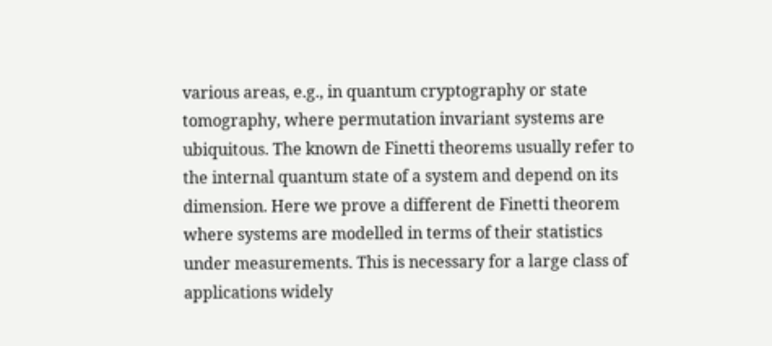various areas, e.g., in quantum cryptography or state tomography, where permutation invariant systems are ubiquitous. The known de Finetti theorems usually refer to the internal quantum state of a system and depend on its dimension. Here we prove a different de Finetti theorem where systems are modelled in terms of their statistics under measurements. This is necessary for a large class of applications widely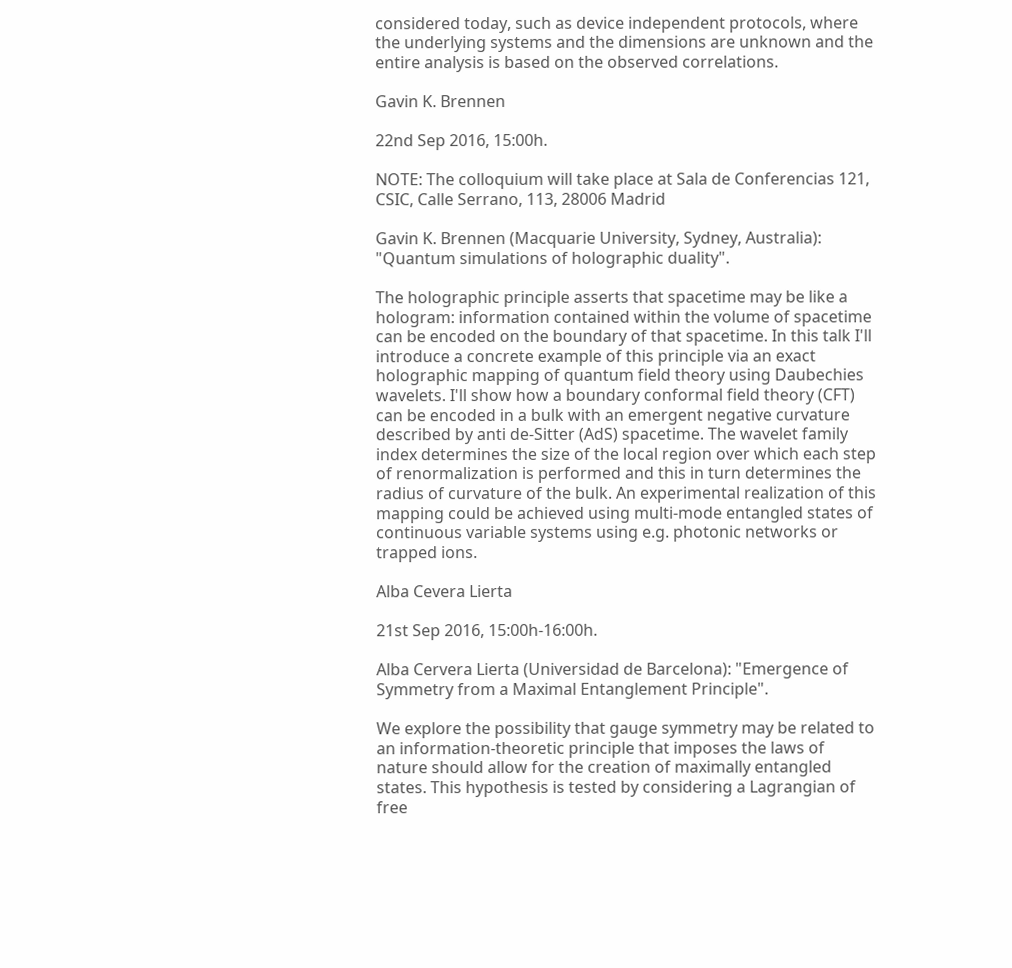considered today, such as device independent protocols, where the underlying systems and the dimensions are unknown and the entire analysis is based on the observed correlations.

Gavin K. Brennen

22nd Sep 2016, 15:00h.

NOTE: The colloquium will take place at Sala de Conferencias 121, CSIC, Calle Serrano, 113, 28006 Madrid

Gavin K. Brennen (Macquarie University, Sydney, Australia): "Quantum simulations of holographic duality".

The holographic principle asserts that spacetime may be like a hologram: information contained within the volume of spacetime can be encoded on the boundary of that spacetime. In this talk I'll introduce a concrete example of this principle via an exact holographic mapping of quantum field theory using Daubechies wavelets. I'll show how a boundary conformal field theory (CFT) can be encoded in a bulk with an emergent negative curvature described by anti de-Sitter (AdS) spacetime. The wavelet family index determines the size of the local region over which each step of renormalization is performed and this in turn determines the radius of curvature of the bulk. An experimental realization of this mapping could be achieved using multi-mode entangled states of continuous variable systems using e.g. photonic networks or trapped ions.

Alba Cevera Lierta

21st Sep 2016, 15:00h-16:00h.

Alba Cervera Lierta (Universidad de Barcelona): "Emergence of Symmetry from a Maximal Entanglement Principle".

We explore the possibility that gauge symmetry may be related to an information-theoretic principle that imposes the laws of nature should allow for the creation of maximally entangled states. This hypothesis is tested by considering a Lagrangian of free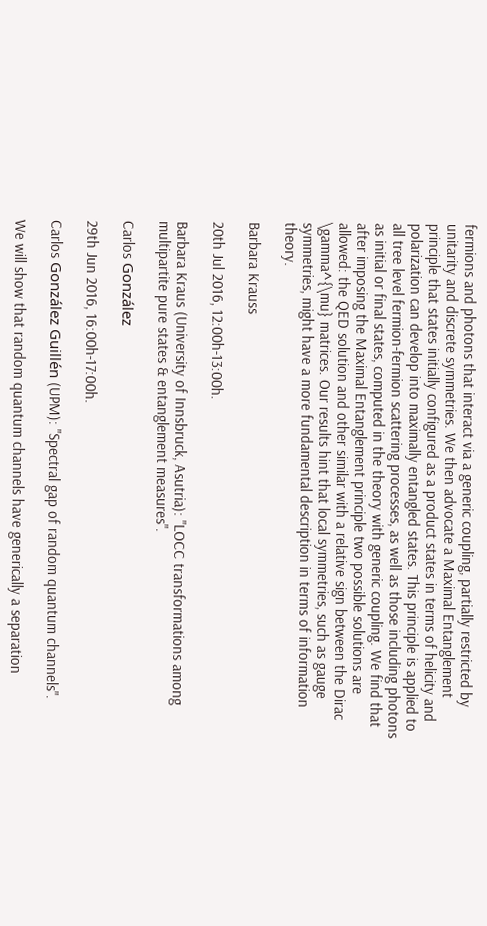fermions and photons that interact via a generic coupling, partially restricted by unitarity and discrete symmetries. We then advocate a Maximal Entanglement principle that states initially configured as a product states in terms of helicity and polarization can develop into maximally entangled states. This principle is applied to all tree level fermion-fermion scattering processes, as well as those including photons as initial or final states, computed in the theory with generic coupling. We find that after imposing the Maximal Entanglement principle two possible solutions are allowed: the QED solution and other similar with a relative sign between the Dirac \gamma^{\mu} matrices. Our results hint that local symmetries, such as gauge symmetries, might have a more fundamental description in terms of information theory.

Barbara Krauss

20th Jul 2016, 12:00h-13:00h.

Barbara Kraus (University of Innsbruck, Asutria): "LOCC transformations among multipartite pure states & entanglement measures".

Carlos González

29th Jun 2016, 16:00h-17:00h.

Carlos González Guillén (UPM): "Spectral gap of random quantum channels".

We will show that random quantum channels have generically a separation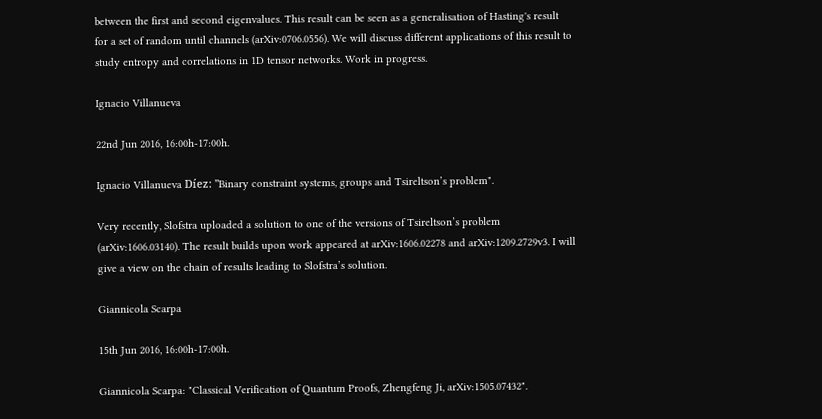between the first and second eigenvalues. This result can be seen as a generalisation of Hasting's result for a set of random until channels (arXiv:0706.0556). We will discuss different applications of this result to study entropy and correlations in 1D tensor networks. Work in progress.

Ignacio Villanueva

22nd Jun 2016, 16:00h-17:00h.

Ignacio Villanueva Díez: "Binary constraint systems, groups and Tsireltson’s problem".

Very recently, Slofstra uploaded a solution to one of the versions of Tsireltson’s problem (arXiv:1606.03140). The result builds upon work appeared at arXiv:1606.02278 and arXiv:1209.2729v3. I will give a view on the chain of results leading to Slofstra’s solution.

Giannicola Scarpa

15th Jun 2016, 16:00h-17:00h.

Giannicola Scarpa: "Classical Verification of Quantum Proofs, Zhengfeng Ji, arXiv:1505.07432".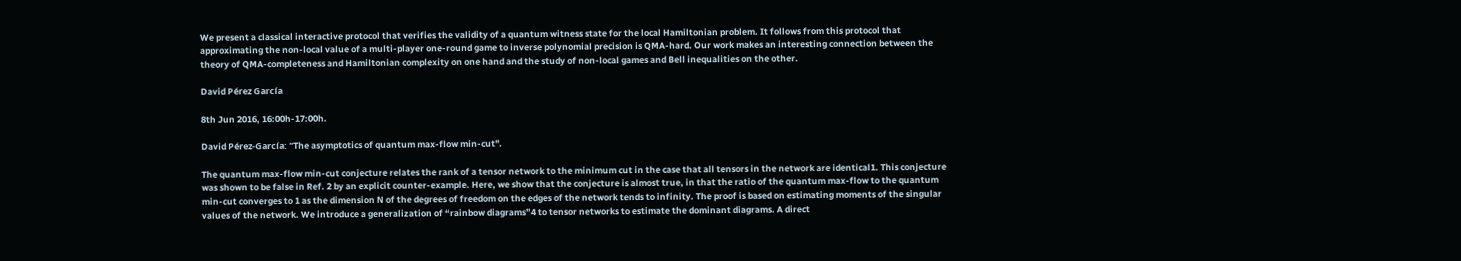We present a classical interactive protocol that verifies the validity of a quantum witness state for the local Hamiltonian problem. It follows from this protocol that approximating the non-local value of a multi-player one-round game to inverse polynomial precision is QMA-hard. Our work makes an interesting connection between the theory of QMA-completeness and Hamiltonian complexity on one hand and the study of non-local games and Bell inequalities on the other.

David Pérez García

8th Jun 2016, 16:00h-17:00h.

David Pérez-García: "The asymptotics of quantum max-flow min-cut".

The quantum max-flow min-cut conjecture relates the rank of a tensor network to the minimum cut in the case that all tensors in the network are identical1. This conjecture was shown to be false in Ref. 2 by an explicit counter-example. Here, we show that the conjecture is almost true, in that the ratio of the quantum max-flow to the quantum min-cut converges to 1 as the dimension N of the degrees of freedom on the edges of the network tends to infinity. The proof is based on estimating moments of the singular values of the network. We introduce a generalization of “rainbow diagrams”4 to tensor networks to estimate the dominant diagrams. A direct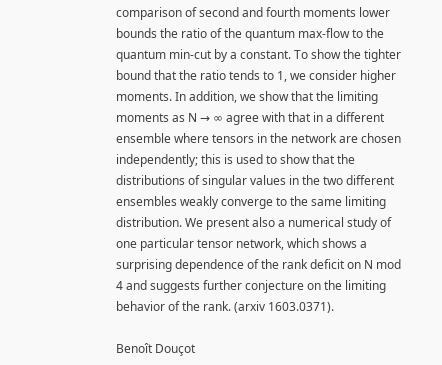comparison of second and fourth moments lower bounds the ratio of the quantum max-flow to the quantum min-cut by a constant. To show the tighter bound that the ratio tends to 1, we consider higher moments. In addition, we show that the limiting moments as N → ∞ agree with that in a different ensemble where tensors in the network are chosen independently; this is used to show that the distributions of singular values in the two different ensembles weakly converge to the same limiting distribution. We present also a numerical study of one particular tensor network, which shows a surprising dependence of the rank deficit on N mod 4 and suggests further conjecture on the limiting behavior of the rank. (arxiv 1603.0371).

Benoît Douçot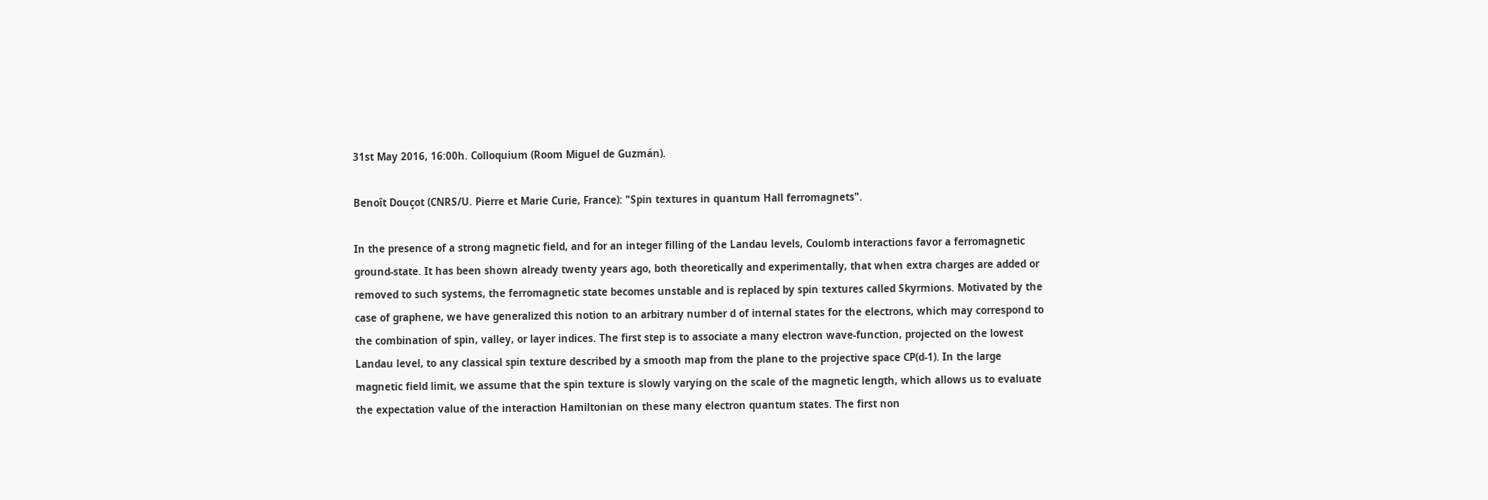31st May 2016, 16:00h. Colloquium (Room Miguel de Guzmán).

Benoît Douçot (CNRS/U. Pierre et Marie Curie, France): "Spin textures in quantum Hall ferromagnets".

In the presence of a strong magnetic field, and for an integer filling of the Landau levels, Coulomb interactions favor a ferromagnetic ground-state. It has been shown already twenty years ago, both theoretically and experimentally, that when extra charges are added or removed to such systems, the ferromagnetic state becomes unstable and is replaced by spin textures called Skyrmions. Motivated by the case of graphene, we have generalized this notion to an arbitrary number d of internal states for the electrons, which may correspond to the combination of spin, valley, or layer indices. The first step is to associate a many electron wave-function, projected on the lowest Landau level, to any classical spin texture described by a smooth map from the plane to the projective space CP(d-1). In the large magnetic field limit, we assume that the spin texture is slowly varying on the scale of the magnetic length, which allows us to evaluate the expectation value of the interaction Hamiltonian on these many electron quantum states. The first non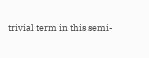trivial term in this semi-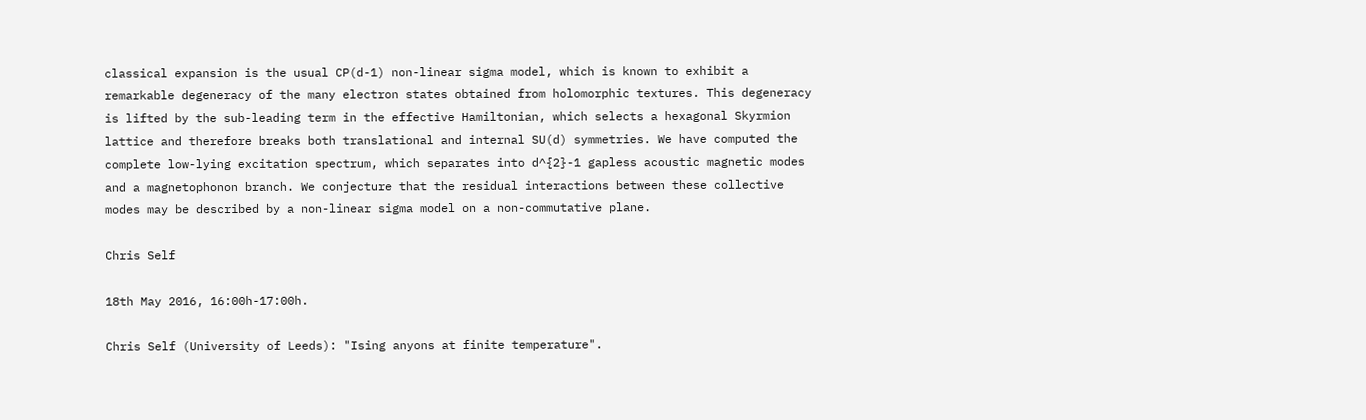classical expansion is the usual CP(d-1) non-linear sigma model, which is known to exhibit a remarkable degeneracy of the many electron states obtained from holomorphic textures. This degeneracy is lifted by the sub-leading term in the effective Hamiltonian, which selects a hexagonal Skyrmion lattice and therefore breaks both translational and internal SU(d) symmetries. We have computed the complete low-lying excitation spectrum, which separates into d^{2}-1 gapless acoustic magnetic modes and a magnetophonon branch. We conjecture that the residual interactions between these collective modes may be described by a non-linear sigma model on a non-commutative plane.

Chris Self

18th May 2016, 16:00h-17:00h.

Chris Self (University of Leeds): "Ising anyons at finite temperature".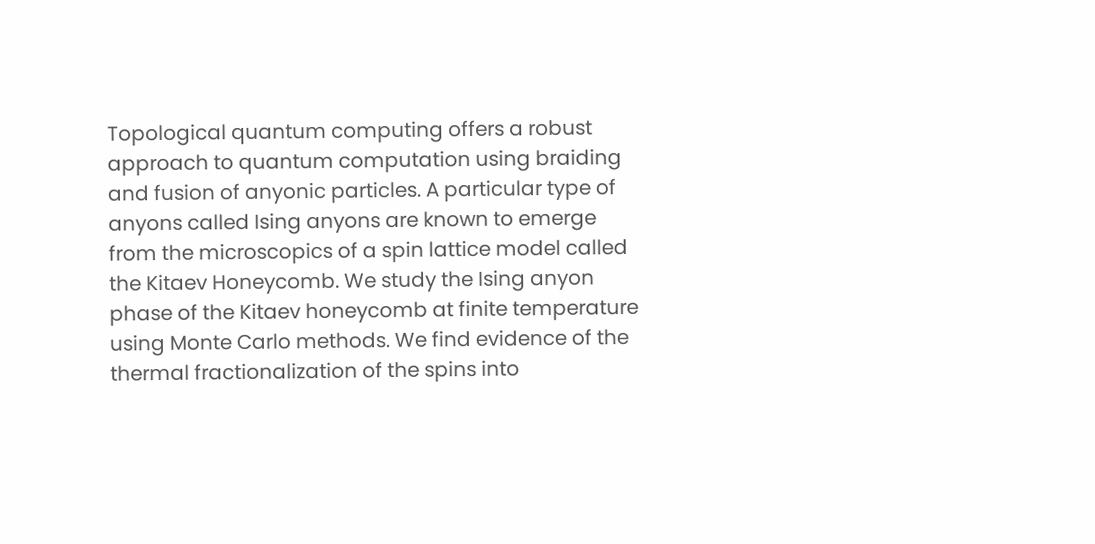Topological quantum computing offers a robust approach to quantum computation using braiding and fusion of anyonic particles. A particular type of anyons called Ising anyons are known to emerge from the microscopics of a spin lattice model called the Kitaev Honeycomb. We study the Ising anyon phase of the Kitaev honeycomb at finite temperature using Monte Carlo methods. We find evidence of the thermal fractionalization of the spins into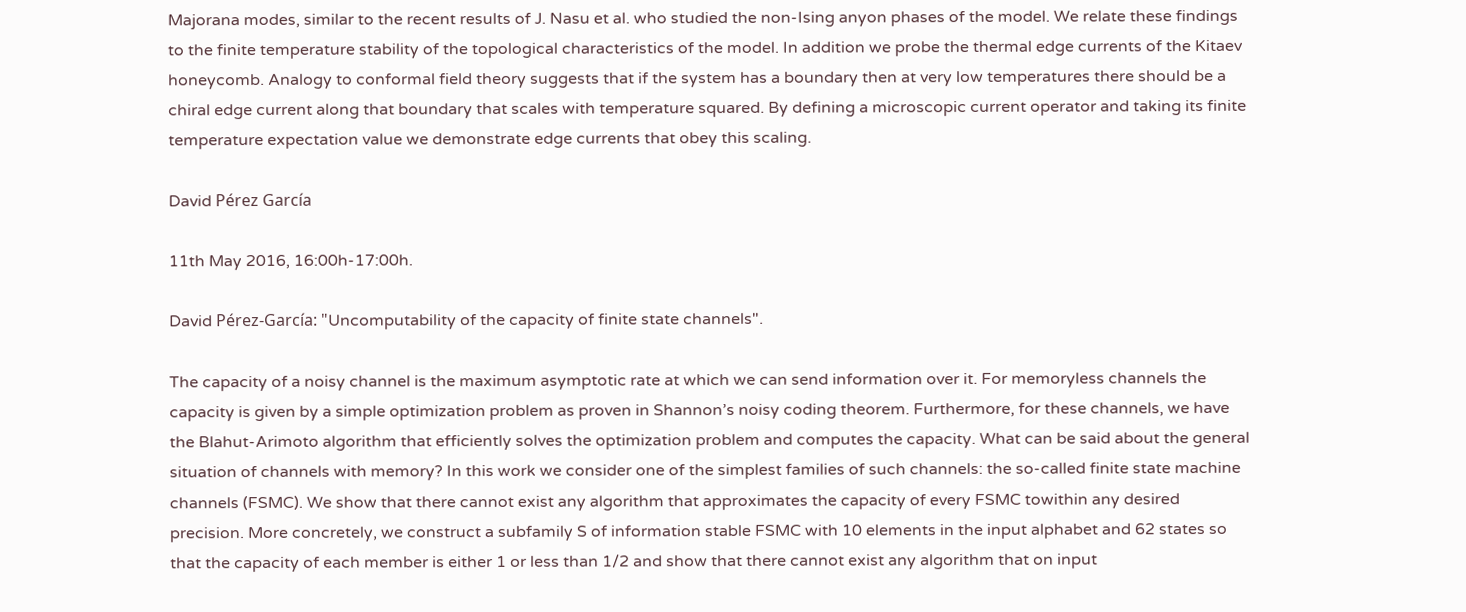Majorana modes, similar to the recent results of J. Nasu et al. who studied the non-Ising anyon phases of the model. We relate these findings to the finite temperature stability of the topological characteristics of the model. In addition we probe the thermal edge currents of the Kitaev honeycomb. Analogy to conformal field theory suggests that if the system has a boundary then at very low temperatures there should be a chiral edge current along that boundary that scales with temperature squared. By defining a microscopic current operator and taking its finite temperature expectation value we demonstrate edge currents that obey this scaling.

David Pérez García

11th May 2016, 16:00h-17:00h.

David Pérez-García: "Uncomputability of the capacity of finite state channels".

The capacity of a noisy channel is the maximum asymptotic rate at which we can send information over it. For memoryless channels the capacity is given by a simple optimization problem as proven in Shannon’s noisy coding theorem. Furthermore, for these channels, we have the Blahut-Arimoto algorithm that efficiently solves the optimization problem and computes the capacity. What can be said about the general situation of channels with memory? In this work we consider one of the simplest families of such channels: the so-called finite state machine channels (FSMC). We show that there cannot exist any algorithm that approximates the capacity of every FSMC towithin any desired precision. More concretely, we construct a subfamily S of information stable FSMC with 10 elements in the input alphabet and 62 states so that the capacity of each member is either 1 or less than 1/2 and show that there cannot exist any algorithm that on input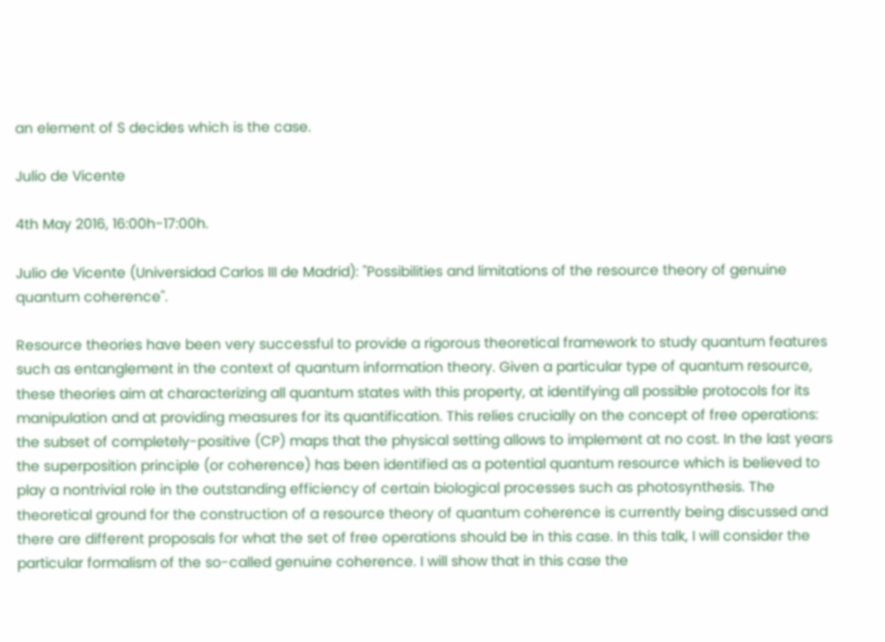an element of S decides which is the case.

Julio de Vicente

4th May 2016, 16:00h-17:00h.

Julio de Vicente (Universidad Carlos III de Madrid): "Possibilities and limitations of the resource theory of genuine quantum coherence".

Resource theories have been very successful to provide a rigorous theoretical framework to study quantum features such as entanglement in the context of quantum information theory. Given a particular type of quantum resource, these theories aim at characterizing all quantum states with this property, at identifying all possible protocols for its manipulation and at providing measures for its quantification. This relies crucially on the concept of free operations: the subset of completely-positive (CP) maps that the physical setting allows to implement at no cost. In the last years the superposition principle (or coherence) has been identified as a potential quantum resource which is believed to play a nontrivial role in the outstanding efficiency of certain biological processes such as photosynthesis. The theoretical ground for the construction of a resource theory of quantum coherence is currently being discussed and there are different proposals for what the set of free operations should be in this case. In this talk, I will consider the particular formalism of the so-called genuine coherence. I will show that in this case the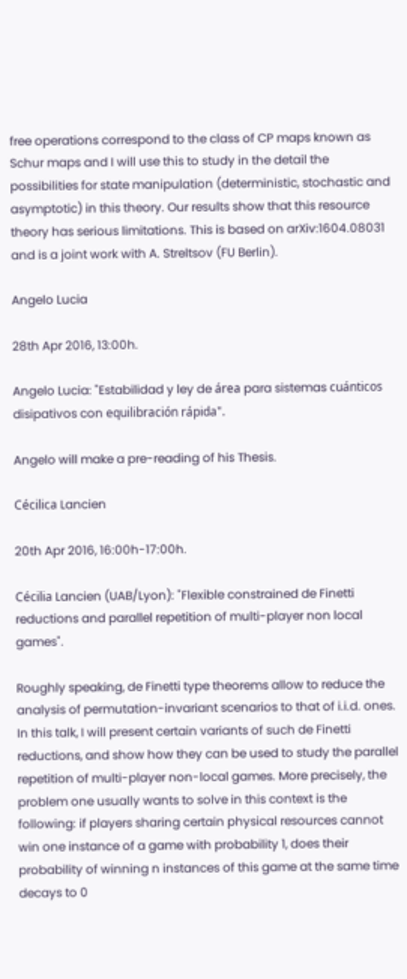free operations correspond to the class of CP maps known as Schur maps and I will use this to study in the detail the possibilities for state manipulation (deterministic, stochastic and asymptotic) in this theory. Our results show that this resource theory has serious limitations. This is based on arXiv:1604.08031 and is a joint work with A. Streltsov (FU Berlin).

Angelo Lucia

28th Apr 2016, 13:00h.

Angelo Lucia: "Estabilidad y ley de área para sistemas cuánticos disipativos con equilibración rápida".

Angelo will make a pre-reading of his Thesis.

Cécilica Lancien

20th Apr 2016, 16:00h-17:00h.

Cécilia Lancien (UAB/Lyon): "Flexible constrained de Finetti reductions and parallel repetition of multi-player non local games".

Roughly speaking, de Finetti type theorems allow to reduce the analysis of permutation-invariant scenarios to that of i.i.d. ones. In this talk, I will present certain variants of such de Finetti reductions, and show how they can be used to study the parallel repetition of multi-player non-local games. More precisely, the problem one usually wants to solve in this context is the following: if players sharing certain physical resources cannot win one instance of a game with probability 1, does their probability of winning n instances of this game at the same time decays to 0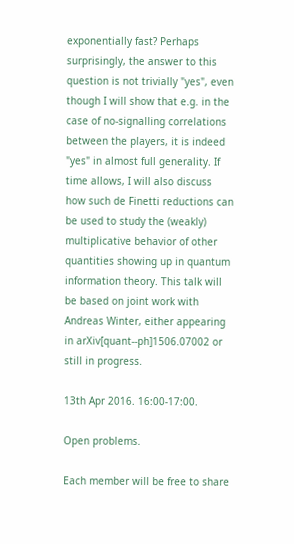exponentially fast? Perhaps surprisingly, the answer to this question is not trivially "yes", even though I will show that e.g. in the case of no-signalling correlations between the players, it is indeed "yes" in almost full generality. If time allows, I will also discuss how such de Finetti reductions can be used to study the (weakly) multiplicative behavior of other quantities showing up in quantum information theory. This talk will be based on joint work with Andreas Winter, either appearing in arXiv[quant-‐ph]1506.07002 or still in progress.

13th Apr 2016. 16:00-17:00.

Open problems.

Each member will be free to share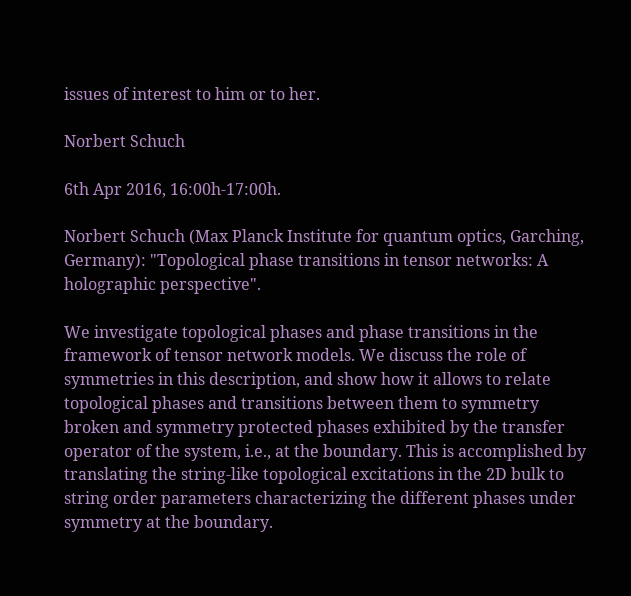issues of interest to him or to her.

Norbert Schuch

6th Apr 2016, 16:00h-17:00h.

Norbert Schuch (Max Planck Institute for quantum optics, Garching, Germany): "Topological phase transitions in tensor networks: A holographic perspective".

We investigate topological phases and phase transitions in the framework of tensor network models. We discuss the role of symmetries in this description, and show how it allows to relate topological phases and transitions between them to symmetry broken and symmetry protected phases exhibited by the transfer operator of the system, i.e., at the boundary. This is accomplished by translating the string-like topological excitations in the 2D bulk to string order parameters characterizing the different phases under symmetry at the boundary.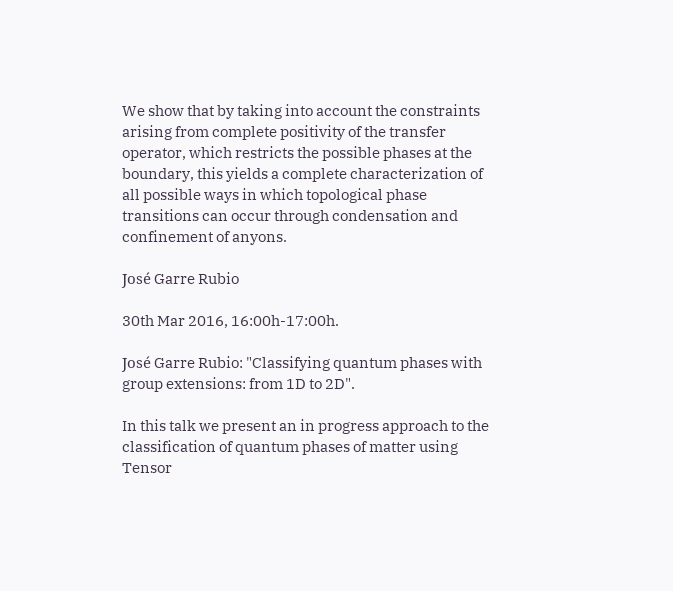We show that by taking into account the constraints arising from complete positivity of the transfer operator, which restricts the possible phases at the boundary, this yields a complete characterization of all possible ways in which topological phase transitions can occur through condensation and confinement of anyons.

José Garre Rubio

30th Mar 2016, 16:00h-17:00h.

José Garre Rubio: "Classifying quantum phases with group extensions: from 1D to 2D".

In this talk we present an in progress approach to the classification of quantum phases of matter using Tensor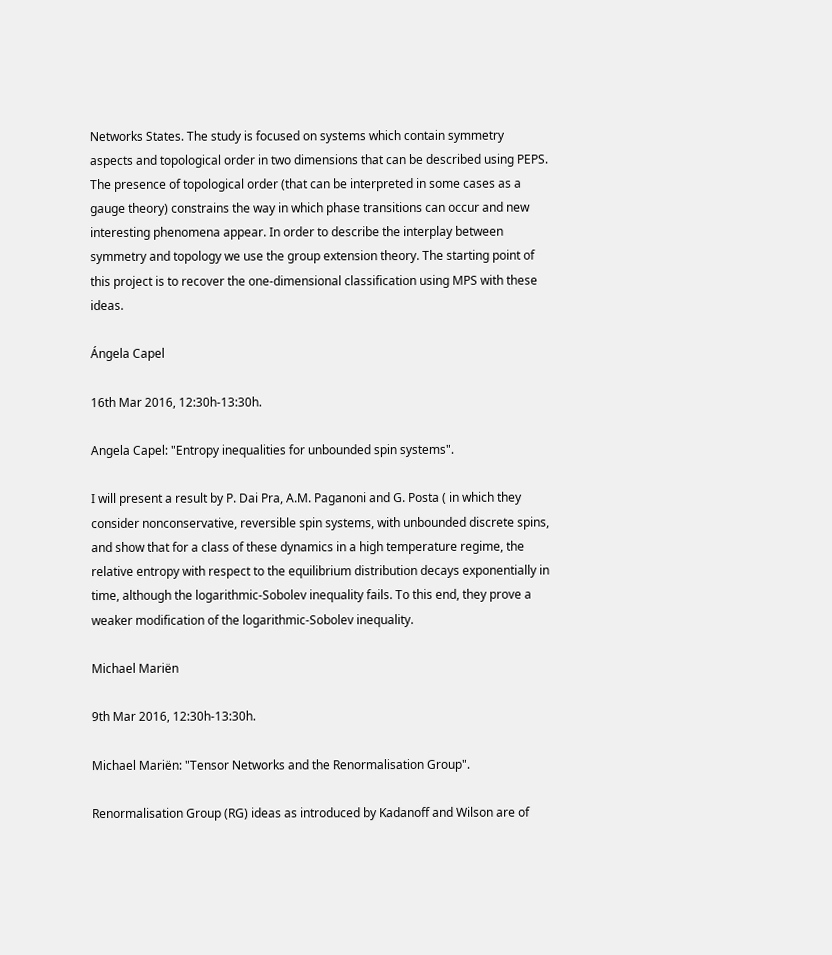Networks States. The study is focused on systems which contain symmetry aspects and topological order in two dimensions that can be described using PEPS. The presence of topological order (that can be interpreted in some cases as a gauge theory) constrains the way in which phase transitions can occur and new interesting phenomena appear. In order to describe the interplay between symmetry and topology we use the group extension theory. The starting point of this project is to recover the one-dimensional classification using MPS with these ideas.

Ángela Capel

16th Mar 2016, 12:30h-13:30h.

Angela Capel: "Entropy inequalities for unbounded spin systems".

I will present a result by P. Dai Pra, A.M. Paganoni and G. Posta ( in which they consider nonconservative, reversible spin systems, with unbounded discrete spins, and show that for a class of these dynamics in a high temperature regime, the relative entropy with respect to the equilibrium distribution decays exponentially in time, although the logarithmic-Sobolev inequality fails. To this end, they prove a weaker modification of the logarithmic-Sobolev inequality.

Michael Mariën

9th Mar 2016, 12:30h-13:30h.

Michael Mariën: "Tensor Networks and the Renormalisation Group".

Renormalisation Group (RG) ideas as introduced by Kadanoff and Wilson are of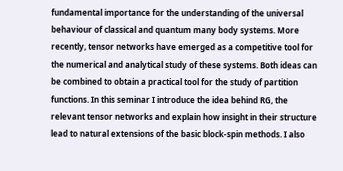fundamental importance for the understanding of the universal behaviour of classical and quantum many body systems. More recently, tensor networks have emerged as a competitive tool for the numerical and analytical study of these systems. Both ideas can be combined to obtain a practical tool for the study of partition functions. In this seminar I introduce the idea behind RG, the relevant tensor networks and explain how insight in their structure lead to natural extensions of the basic block-spin methods. I also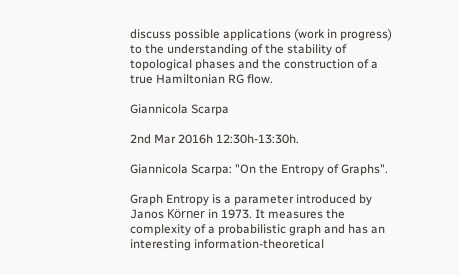discuss possible applications (work in progress) to the understanding of the stability of topological phases and the construction of a true Hamiltonian RG flow.

Giannicola Scarpa

2nd Mar 2016h 12:30h-13:30h.

Giannicola Scarpa: "On the Entropy of Graphs".

Graph Entropy is a parameter introduced by Janos Körner in 1973. It measures the complexity of a probabilistic graph and has an interesting information-theoretical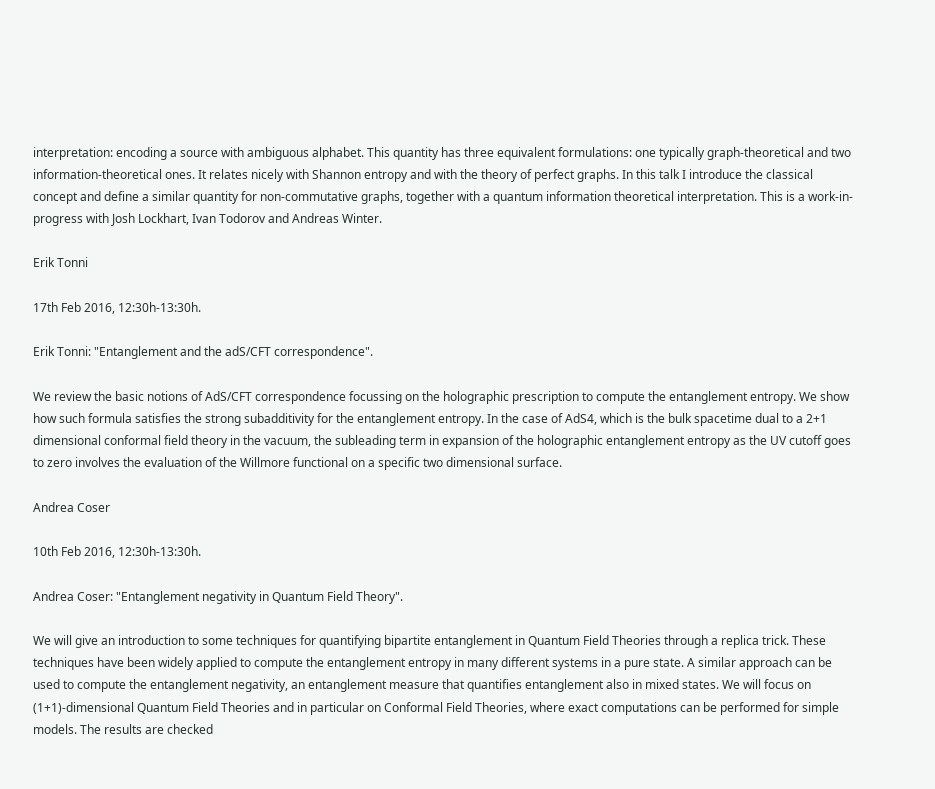interpretation: encoding a source with ambiguous alphabet. This quantity has three equivalent formulations: one typically graph-theoretical and two information-theoretical ones. It relates nicely with Shannon entropy and with the theory of perfect graphs. In this talk I introduce the classical concept and define a similar quantity for non-commutative graphs, together with a quantum information theoretical interpretation. This is a work-in-progress with Josh Lockhart, Ivan Todorov and Andreas Winter.

Erik Tonni

17th Feb 2016, 12:30h-13:30h.

Erik Tonni: "Entanglement and the adS/CFT correspondence".

We review the basic notions of AdS/CFT correspondence focussing on the holographic prescription to compute the entanglement entropy. We show how such formula satisfies the strong subadditivity for the entanglement entropy. In the case of AdS4, which is the bulk spacetime dual to a 2+1 dimensional conformal field theory in the vacuum, the subleading term in expansion of the holographic entanglement entropy as the UV cutoff goes to zero involves the evaluation of the Willmore functional on a specific two dimensional surface.

Andrea Coser

10th Feb 2016, 12:30h-13:30h.

Andrea Coser: "Entanglement negativity in Quantum Field Theory".

We will give an introduction to some techniques for quantifying bipartite entanglement in Quantum Field Theories through a replica trick. These techniques have been widely applied to compute the entanglement entropy in many different systems in a pure state. A similar approach can be used to compute the entanglement negativity, an entanglement measure that quantifies entanglement also in mixed states. We will focus on (1+1)-dimensional Quantum Field Theories and in particular on Conformal Field Theories, where exact computations can be performed for simple models. The results are checked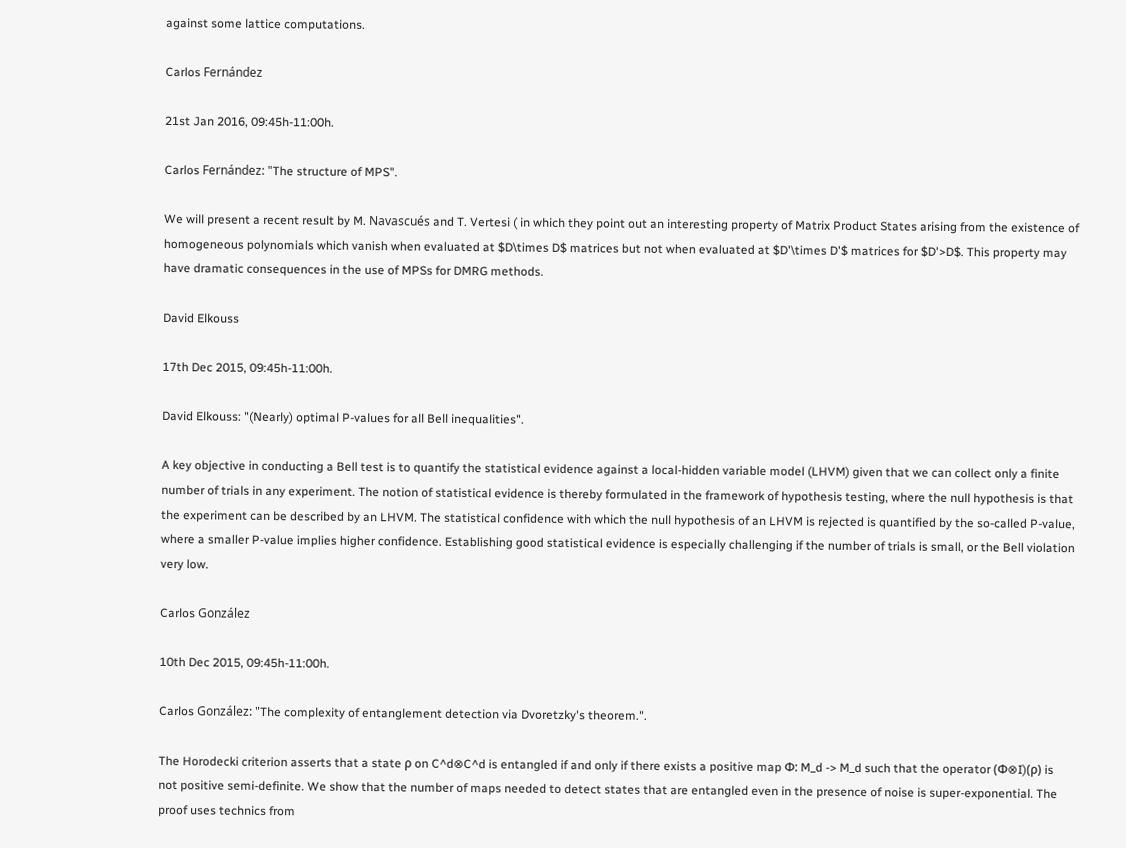against some lattice computations.

Carlos Fernández

21st Jan 2016, 09:45h-11:00h.

Carlos Fernández: "The structure of MPS".

We will present a recent result by M. Navascués and T. Vertesi ( in which they point out an interesting property of Matrix Product States arising from the existence of homogeneous polynomials which vanish when evaluated at $D\times D$ matrices but not when evaluated at $D'\times D'$ matrices for $D'>D$. This property may have dramatic consequences in the use of MPSs for DMRG methods.

David Elkouss

17th Dec 2015, 09:45h-11:00h.

David Elkouss: "(Nearly) optimal P-values for all Bell inequalities".

A key objective in conducting a Bell test is to quantify the statistical evidence against a local-hidden variable model (LHVM) given that we can collect only a finite number of trials in any experiment. The notion of statistical evidence is thereby formulated in the framework of hypothesis testing, where the null hypothesis is that the experiment can be described by an LHVM. The statistical confidence with which the null hypothesis of an LHVM is rejected is quantified by the so-called P-value, where a smaller P-value implies higher confidence. Establishing good statistical evidence is especially challenging if the number of trials is small, or the Bell violation very low.

Carlos González

10th Dec 2015, 09:45h-11:00h.

Carlos González: "The complexity of entanglement detection via Dvoretzky's theorem.".

The Horodecki criterion asserts that a state ρ on C^d⊗C^d is entangled if and only if there exists a positive map Φ: M_d -> M_d such that the operator (Φ⊗I)(ρ) is not positive semi-definite. We show that the number of maps needed to detect states that are entangled even in the presence of noise is super-exponential. The proof uses technics from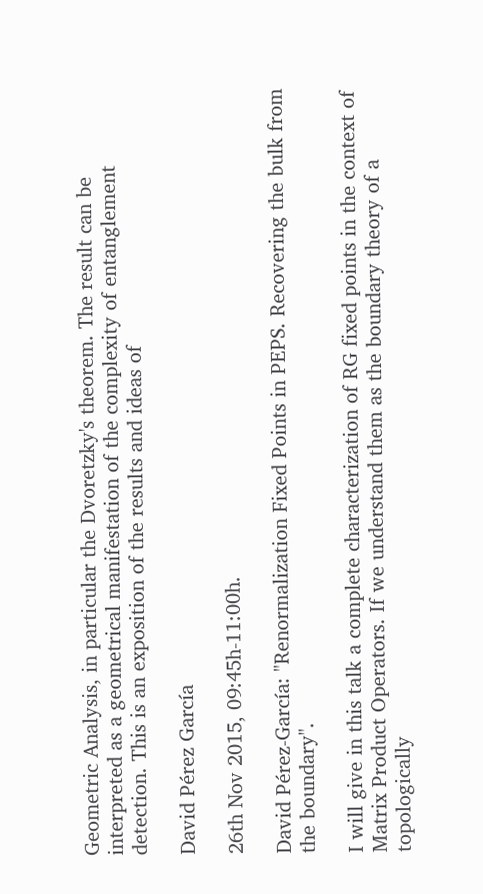Geometric Analysis, in particular the Dvoretzky's theorem. The result can be interpreted as a geometrical manifestation of the complexity of entanglement detection. This is an exposition of the results and ideas of

David Pérez García

26th Nov 2015, 09:45h-11:00h.

David Pérez-García: "Renormalization Fixed Points in PEPS. Recovering the bulk from the boundary".

I will give in this talk a complete characterization of RG fixed points in the context of Matrix Product Operators. If we understand them as the boundary theory of a topologically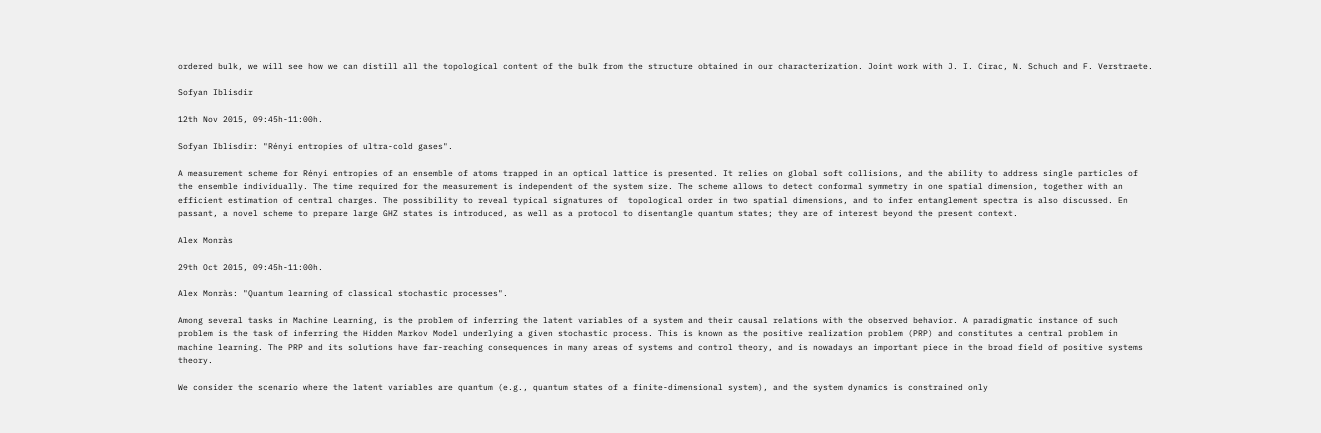ordered bulk, we will see how we can distill all the topological content of the bulk from the structure obtained in our characterization. Joint work with J. I. Cirac, N. Schuch and F. Verstraete.

Sofyan Iblisdir

12th Nov 2015, 09:45h-11:00h.

Sofyan Iblisdir: "Rényi entropies of ultra-cold gases".

A measurement scheme for Rényi entropies of an ensemble of atoms trapped in an optical lattice is presented. It relies on global soft collisions, and the ability to address single particles of the ensemble individually. The time required for the measurement is independent of the system size. The scheme allows to detect conformal symmetry in one spatial dimension, together with an efficient estimation of central charges. The possibility to reveal typical signatures of  topological order in two spatial dimensions, and to infer entanglement spectra is also discussed. En passant, a novel scheme to prepare large GHZ states is introduced, as well as a protocol to disentangle quantum states; they are of interest beyond the present context.

Alex Monràs

29th Oct 2015, 09:45h-11:00h.

Alex Monràs: "Quantum learning of classical stochastic processes".

Among several tasks in Machine Learning, is the problem of inferring the latent variables of a system and their causal relations with the observed behavior. A paradigmatic instance of such problem is the task of inferring the Hidden Markov Model underlying a given stochastic process. This is known as the positive realization problem (PRP) and constitutes a central problem in machine learning. The PRP and its solutions have far-reaching consequences in many areas of systems and control theory, and is nowadays an important piece in the broad field of positive systems theory.

We consider the scenario where the latent variables are quantum (e.g., quantum states of a finite-dimensional system), and the system dynamics is constrained only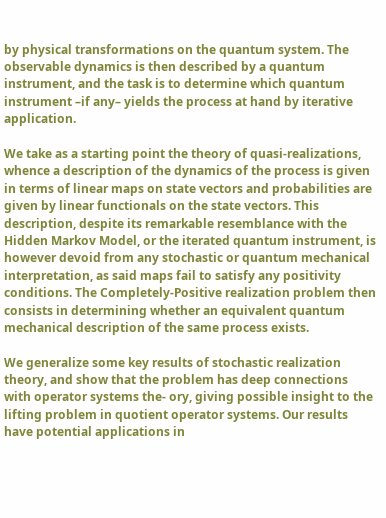by physical transformations on the quantum system. The observable dynamics is then described by a quantum instrument, and the task is to determine which quantum instrument –if any– yields the process at hand by iterative application.

We take as a starting point the theory of quasi-realizations, whence a description of the dynamics of the process is given in terms of linear maps on state vectors and probabilities are given by linear functionals on the state vectors. This description, despite its remarkable resemblance with the Hidden Markov Model, or the iterated quantum instrument, is however devoid from any stochastic or quantum mechanical interpretation, as said maps fail to satisfy any positivity conditions. The Completely-Positive realization problem then consists in determining whether an equivalent quantum mechanical description of the same process exists.

We generalize some key results of stochastic realization theory, and show that the problem has deep connections with operator systems the- ory, giving possible insight to the lifting problem in quotient operator systems. Our results have potential applications in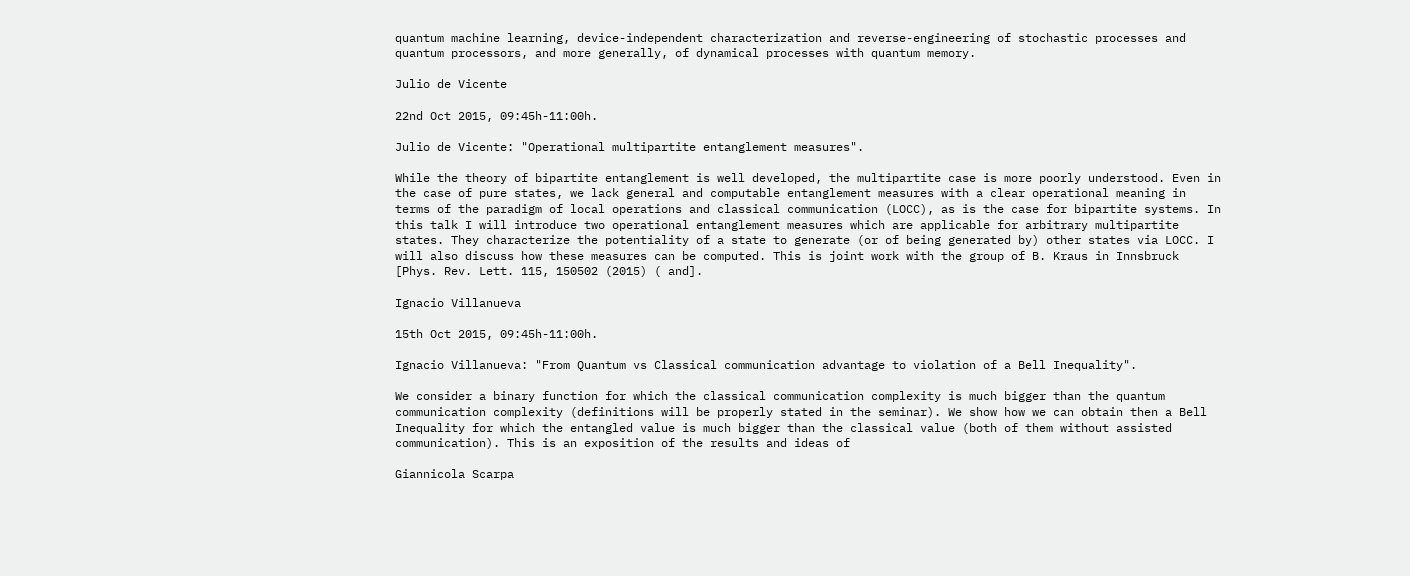quantum machine learning, device-independent characterization and reverse-engineering of stochastic processes and quantum processors, and more generally, of dynamical processes with quantum memory.

Julio de Vicente

22nd Oct 2015, 09:45h-11:00h.

Julio de Vicente: "Operational multipartite entanglement measures".

While the theory of bipartite entanglement is well developed, the multipartite case is more poorly understood. Even in the case of pure states, we lack general and computable entanglement measures with a clear operational meaning in terms of the paradigm of local operations and classical communication (LOCC), as is the case for bipartite systems. In this talk I will introduce two operational entanglement measures which are applicable for arbitrary multipartite states. They characterize the potentiality of a state to generate (or of being generated by) other states via LOCC. I will also discuss how these measures can be computed. This is joint work with the group of B. Kraus in Innsbruck [Phys. Rev. Lett. 115, 150502 (2015) ( and].

Ignacio Villanueva

15th Oct 2015, 09:45h-11:00h.

Ignacio Villanueva: "From Quantum vs Classical communication advantage to violation of a Bell Inequality".

We consider a binary function for which the classical communication complexity is much bigger than the quantum communication complexity (definitions will be properly stated in the seminar). We show how we can obtain then a Bell Inequality for which the entangled value is much bigger than the classical value (both of them without assisted communication). This is an exposition of the results and ideas of

Giannicola Scarpa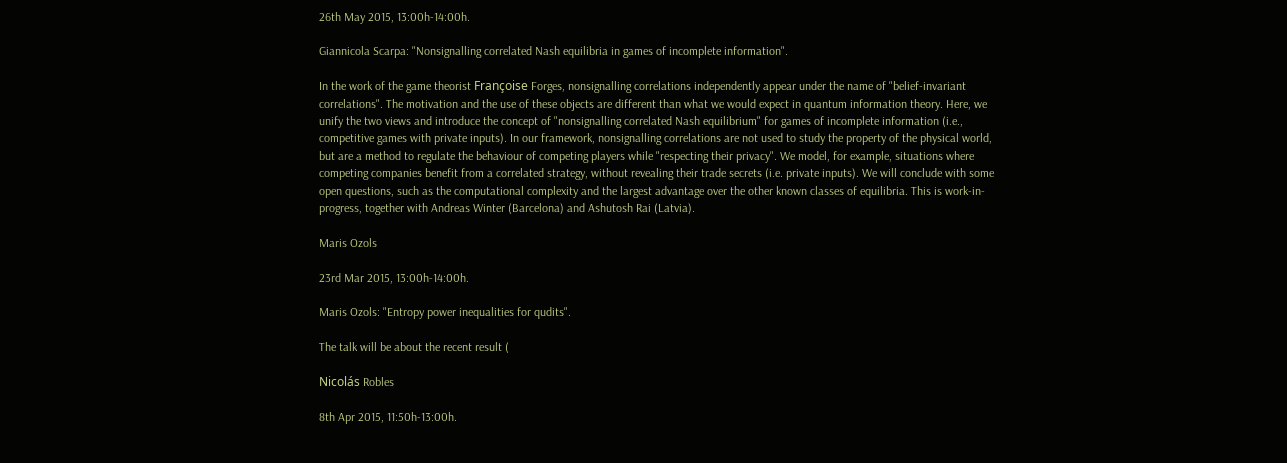26th May 2015, 13:00h-14:00h.

Giannicola Scarpa: "Nonsignalling correlated Nash equilibria in games of incomplete information".

In the work of the game theorist Françoise Forges, nonsignalling correlations independently appear under the name of "belief-invariant correlations". The motivation and the use of these objects are different than what we would expect in quantum information theory. Here, we unify the two views and introduce the concept of "nonsignalling correlated Nash equilibrium" for games of incomplete information (i.e., competitive games with private inputs). In our framework, nonsignalling correlations are not used to study the property of the physical world, but are a method to regulate the behaviour of competing players while "respecting their privacy". We model, for example, situations where competing companies benefit from a correlated strategy, without revealing their trade secrets (i.e. private inputs). We will conclude with some open questions, such as the computational complexity and the largest advantage over the other known classes of equilibria. This is work-in-progress, together with Andreas Winter (Barcelona) and Ashutosh Rai (Latvia).

Maris Ozols

23rd Mar 2015, 13:00h-14:00h.

Maris Ozols: "Entropy power inequalities for qudits".

The talk will be about the recent result (

Nicolás Robles

8th Apr 2015, 11:50h-13:00h.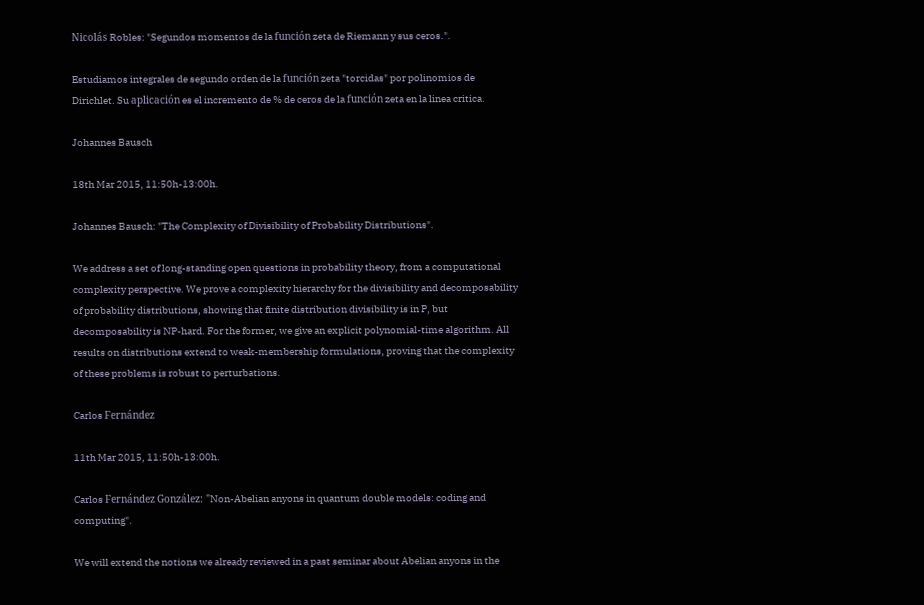Nicolás Robles: "Segundos momentos de la función zeta de Riemann y sus ceros.".

Estudiamos integrales de segundo orden de la función zeta "torcidas" por polinomios de Dirichlet. Su aplicación es el incremento de % de ceros de la función zeta en la linea critica.

Johannes Bausch

18th Mar 2015, 11:50h-13:00h.

Johannes Bausch: "The Complexity of Divisibility of Probability Distributions".

We address a set of long-standing open questions in probability theory, from a computational complexity perspective. We prove a complexity hierarchy for the divisibility and decomposability of probability distributions, showing that finite distribution divisibility is in P, but decomposability is NP-hard. For the former, we give an explicit polynomial-time algorithm. All results on distributions extend to weak-membership formulations, proving that the complexity of these problems is robust to perturbations.

Carlos Fernández

11th Mar 2015, 11:50h-13:00h.

Carlos Fernández González: "Non-Abelian anyons in quantum double models: coding and computing".

We will extend the notions we already reviewed in a past seminar about Abelian anyons in the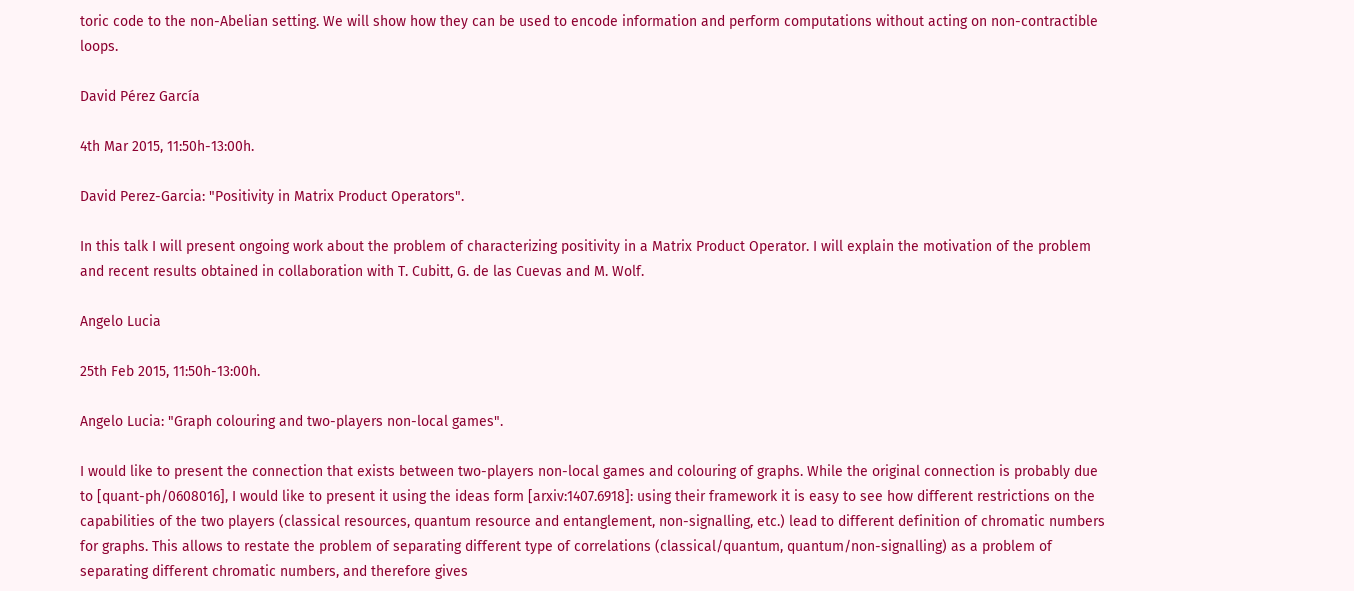toric code to the non-Abelian setting. We will show how they can be used to encode information and perform computations without acting on non-contractible loops.

David Pérez García

4th Mar 2015, 11:50h-13:00h.

David Perez-Garcia: "Positivity in Matrix Product Operators".

In this talk I will present ongoing work about the problem of characterizing positivity in a Matrix Product Operator. I will explain the motivation of the problem and recent results obtained in collaboration with T. Cubitt, G. de las Cuevas and M. Wolf.

Angelo Lucia

25th Feb 2015, 11:50h-13:00h.

Angelo Lucia: "Graph colouring and two-players non-local games".

I would like to present the connection that exists between two-players non-local games and colouring of graphs. While the original connection is probably due to [quant-ph/0608016], I would like to present it using the ideas form [arxiv:1407.6918]: using their framework it is easy to see how different restrictions on the capabilities of the two players (classical resources, quantum resource and entanglement, non-signalling, etc.) lead to different definition of chromatic numbers for graphs. This allows to restate the problem of separating different type of correlations (classical/quantum, quantum/non-signalling) as a problem of separating different chromatic numbers, and therefore gives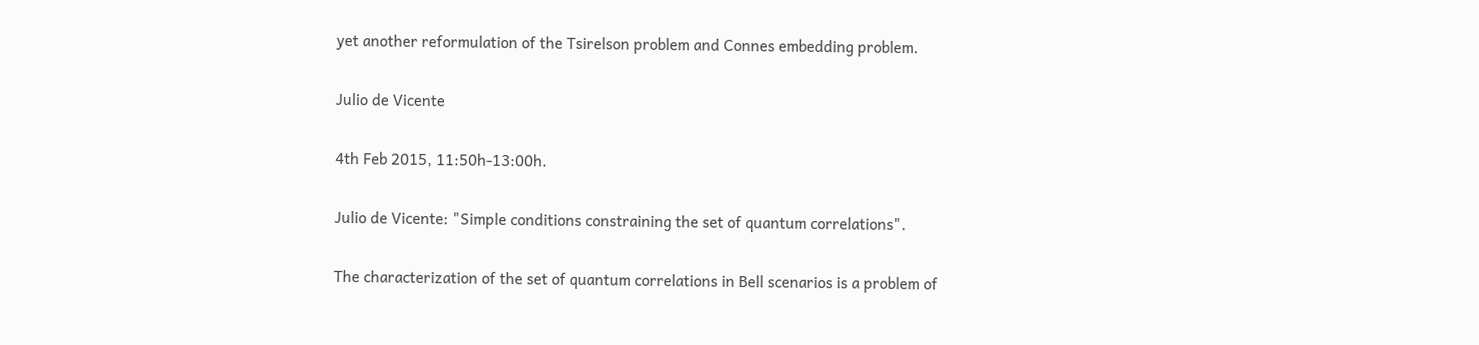yet another reformulation of the Tsirelson problem and Connes embedding problem.

Julio de Vicente

4th Feb 2015, 11:50h-13:00h.

Julio de Vicente: "Simple conditions constraining the set of quantum correlations".

The characterization of the set of quantum correlations in Bell scenarios is a problem of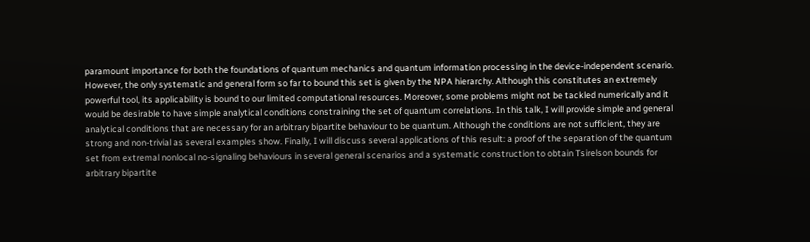paramount importance for both the foundations of quantum mechanics and quantum information processing in the device-independent scenario. However, the only systematic and general form so far to bound this set is given by the NPA hierarchy. Although this constitutes an extremely powerful tool, its applicability is bound to our limited computational resources. Moreover, some problems might not be tackled numerically and it would be desirable to have simple analytical conditions constraining the set of quantum correlations. In this talk, I will provide simple and general analytical conditions that are necessary for an arbitrary bipartite behaviour to be quantum. Although the conditions are not sufficient, they are strong and non-trivial as several examples show. Finally, I will discuss several applications of this result: a proof of the separation of the quantum set from extremal nonlocal no-signaling behaviours in several general scenarios and a systematic construction to obtain Tsirelson bounds for arbitrary bipartite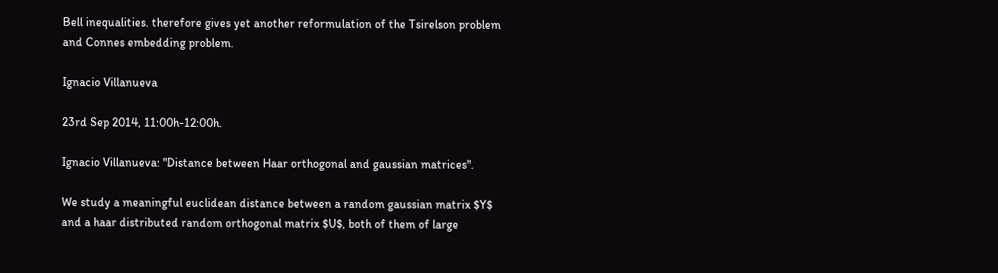Bell inequalities. therefore gives yet another reformulation of the Tsirelson problem and Connes embedding problem.

Ignacio Villanueva

23rd Sep 2014, 11:00h-12:00h.

Ignacio Villanueva: "Distance between Haar orthogonal and gaussian matrices".

We study a meaningful euclidean distance between a random gaussian matrix $Y$ and a haar distributed random orthogonal matrix $U$, both of them of large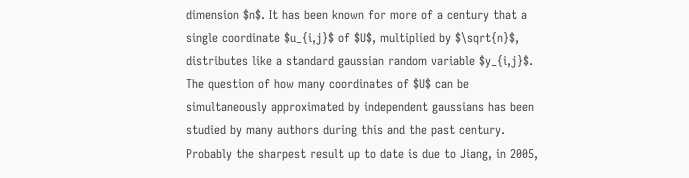dimension $n$. It has been known for more of a century that a single coordinate $u_{i,j}$ of $U$, multiplied by $\sqrt{n}$, distributes like a standard gaussian random variable $y_{i,j}$. The question of how many coordinates of $U$ can be simultaneously approximated by independent gaussians has been studied by many authors during this and the past century. Probably the sharpest result up to date is due to Jiang, in 2005,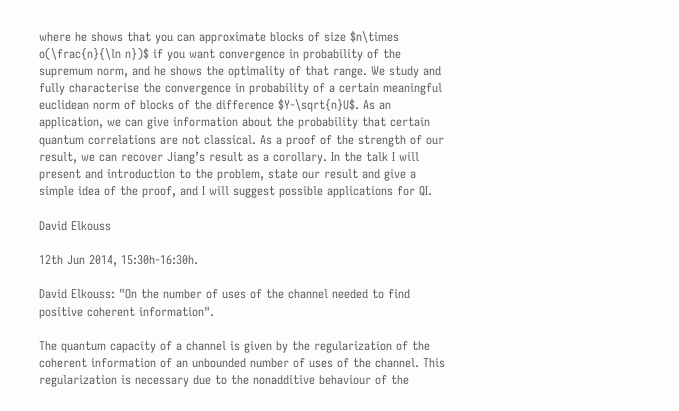where he shows that you can approximate blocks of size $n\times o(\frac{n}{\ln n})$ if you want convergence in probability of the supremum norm, and he shows the optimality of that range. We study and fully characterise the convergence in probability of a certain meaningful euclidean norm of blocks of the difference $Y-\sqrt{n}U$. As an application, we can give information about the probability that certain quantum correlations are not classical. As a proof of the strength of our result, we can recover Jiang’s result as a corollary. In the talk I will present and introduction to the problem, state our result and give a simple idea of the proof, and I will suggest possible applications for QI.

David Elkouss

12th Jun 2014, 15:30h-16:30h.

David Elkouss: "On the number of uses of the channel needed to find positive coherent information".

The quantum capacity of a channel is given by the regularization of the coherent information of an unbounded number of uses of the channel. This regularization is necessary due to the nonadditive behaviour of the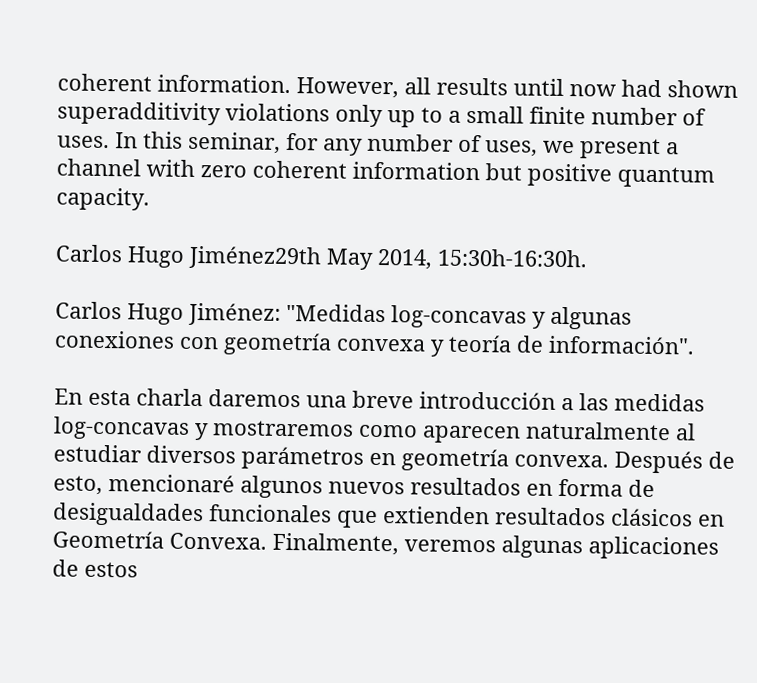coherent information. However, all results until now had shown superadditivity violations only up to a small finite number of uses. In this seminar, for any number of uses, we present a channel with zero coherent information but positive quantum capacity.

Carlos Hugo Jiménez29th May 2014, 15:30h-16:30h.

Carlos Hugo Jiménez: "Medidas log-concavas y algunas conexiones con geometría convexa y teoría de información".

En esta charla daremos una breve introducción a las medidas log-concavas y mostraremos como aparecen naturalmente al estudiar diversos parámetros en geometría convexa. Después de esto, mencionaré algunos nuevos resultados en forma de desigualdades funcionales que extienden resultados clásicos en Geometría Convexa. Finalmente, veremos algunas aplicaciones de estos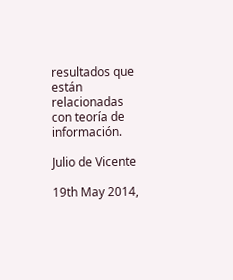resultados que están relacionadas con teoría de información.

Julio de Vicente

19th May 2014,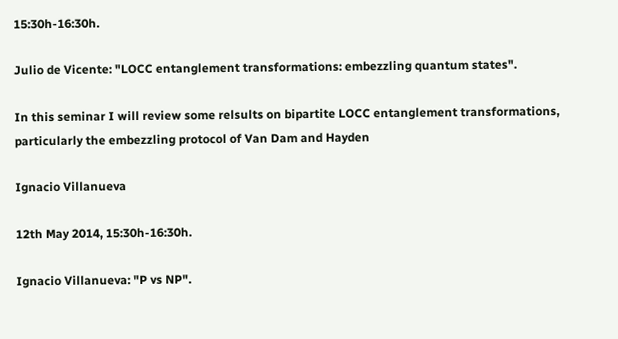15:30h-16:30h.

Julio de Vicente: "LOCC entanglement transformations: embezzling quantum states".

In this seminar I will review some relsults on bipartite LOCC entanglement transformations, particularly the embezzling protocol of Van Dam and Hayden

Ignacio Villanueva

12th May 2014, 15:30h-16:30h.

Ignacio Villanueva: "P vs NP".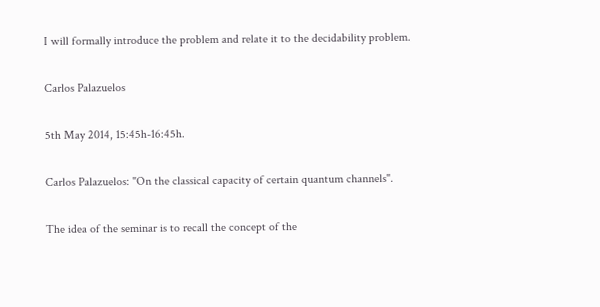I will formally introduce the problem and relate it to the decidability problem.

Carlos Palazuelos

5th May 2014, 15:45h-16:45h.

Carlos Palazuelos: "On the classical capacity of certain quantum channels".

The idea of the seminar is to recall the concept of the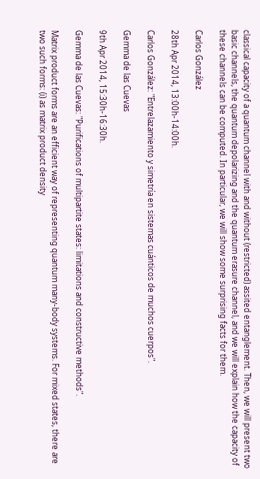classical capacity of a quantum channel with and without (restricted) assited entanglement. Then, we will present two basic channels, the quantum depolarizing and the quantum erasure channel, and we will explain how the capacity of these channels can be computed. In particular, we will show some surprising facts for them.

Carlos González

28th Apr 2014, 13:00h-14:00h.

Carlos González: "Entrelazamiento y simetría en sistemas cuánticos de muchos cuerpos".

Gemma de las Cuevas

9th Apr 2014, 15:30h-16:30h.

Gemma de las Cuevas: "Purifications of multipartite states: limitations and constructive methods".

Matrix product forms are an efficient way of representing quantum many-body systems. For mixed states, there are two such forms: (i) as matrix product density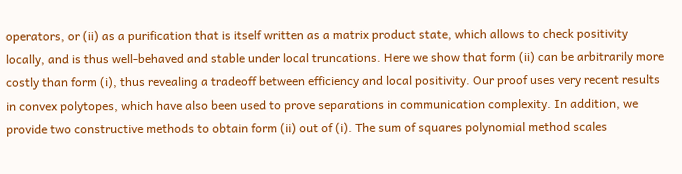operators, or (ii) as a purification that is itself written as a matrix product state, which allows to check positivity locally, and is thus well-behaved and stable under local truncations. Here we show that form (ii) can be arbitrarily more costly than form (i), thus revealing a tradeoff between efficiency and local positivity. Our proof uses very recent results in convex polytopes, which have also been used to prove separations in communication complexity. In addition, we provide two constructive methods to obtain form (ii) out of (i). The sum of squares polynomial method scales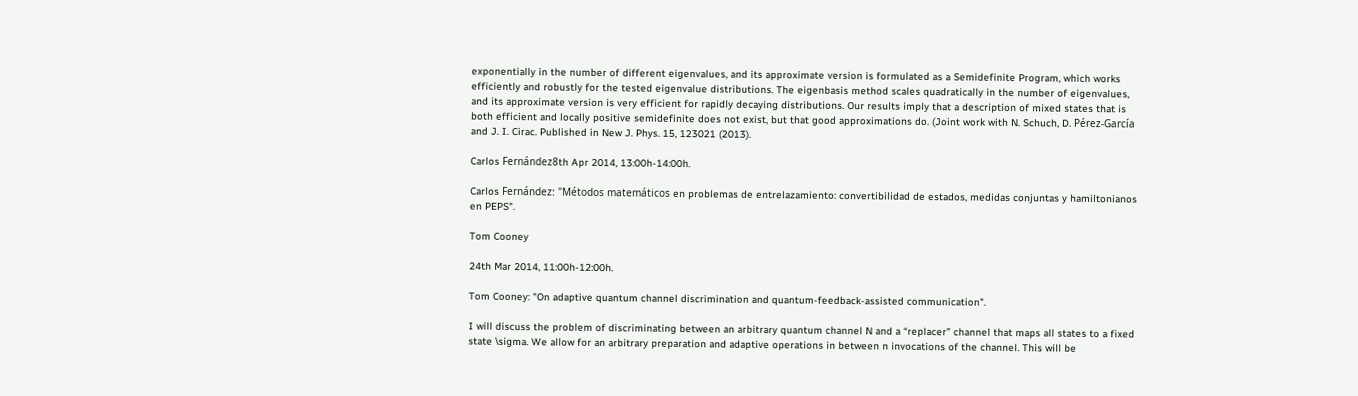exponentially in the number of different eigenvalues, and its approximate version is formulated as a Semidefinite Program, which works efficiently and robustly for the tested eigenvalue distributions. The eigenbasis method scales quadratically in the number of eigenvalues, and its approximate version is very efficient for rapidly decaying distributions. Our results imply that a description of mixed states that is both efficient and locally positive semidefinite does not exist, but that good approximations do. (Joint work with N. Schuch, D. Pérez-García and J. I. Cirac. Published in New J. Phys. 15, 123021 (2013).

Carlos Fernández8th Apr 2014, 13:00h-14:00h.

Carlos Fernández: "Métodos matemáticos en problemas de entrelazamiento: convertibilidad de estados, medidas conjuntas y hamiltonianos en PEPS".

Tom Cooney

24th Mar 2014, 11:00h-12:00h.

Tom Cooney: "On adaptive quantum channel discrimination and quantum-feedback-assisted communication".

I will discuss the problem of discriminating between an arbitrary quantum channel N and a “replacer” channel that maps all states to a fixed state \sigma. We allow for an arbitrary preparation and adaptive operations in between n invocations of the channel. This will be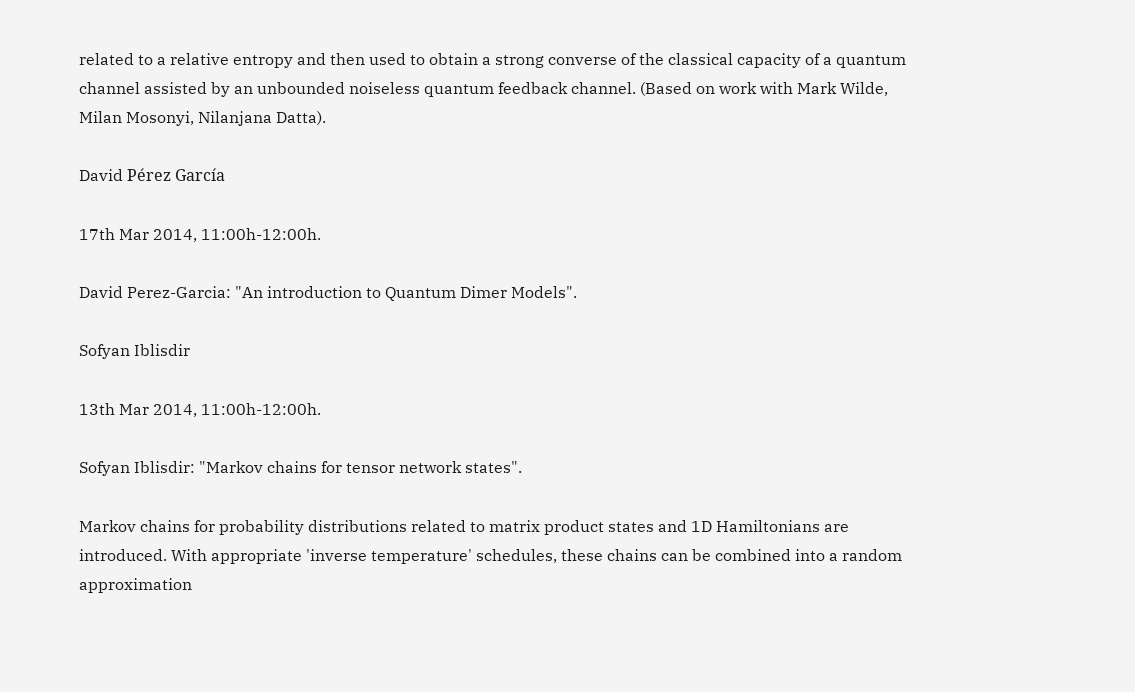related to a relative entropy and then used to obtain a strong converse of the classical capacity of a quantum channel assisted by an unbounded noiseless quantum feedback channel. (Based on work with Mark Wilde, Milan Mosonyi, Nilanjana Datta).

David Pérez García

17th Mar 2014, 11:00h-12:00h.

David Perez-Garcia: "An introduction to Quantum Dimer Models".

Sofyan Iblisdir

13th Mar 2014, 11:00h-12:00h.

Sofyan Iblisdir: "Markov chains for tensor network states".

Markov chains for probability distributions related to matrix product states and 1D Hamiltonians are introduced. With appropriate 'inverse temperature' schedules, these chains can be combined into a random approximation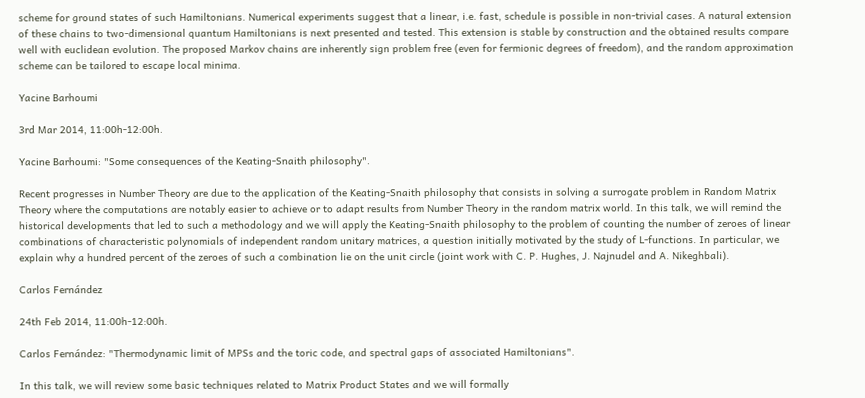scheme for ground states of such Hamiltonians. Numerical experiments suggest that a linear, i.e. fast, schedule is possible in non-trivial cases. A natural extension of these chains to two-dimensional quantum Hamiltonians is next presented and tested. This extension is stable by construction and the obtained results compare well with euclidean evolution. The proposed Markov chains are inherently sign problem free (even for fermionic degrees of freedom), and the random approximation scheme can be tailored to escape local minima.

Yacine Barhoumi

3rd Mar 2014, 11:00h-12:00h.

Yacine Barhoumi: "Some consequences of the Keating-Snaith philosophy".

Recent progresses in Number Theory are due to the application of the Keating-Snaith philosophy that consists in solving a surrogate problem in Random Matrix Theory where the computations are notably easier to achieve or to adapt results from Number Theory in the random matrix world. In this talk, we will remind the historical developments that led to such a methodology and we will apply the Keating-Snaith philosophy to the problem of counting the number of zeroes of linear combinations of characteristic polynomials of independent random unitary matrices, a question initially motivated by the study of L-functions. In particular, we explain why a hundred percent of the zeroes of such a combination lie on the unit circle (joint work with C. P. Hughes, J. Najnudel and A. Nikeghbali).

Carlos Fernández

24th Feb 2014, 11:00h-12:00h.

Carlos Fernández: "Thermodynamic limit of MPSs and the toric code, and spectral gaps of associated Hamiltonians".

In this talk, we will review some basic techniques related to Matrix Product States and we will formally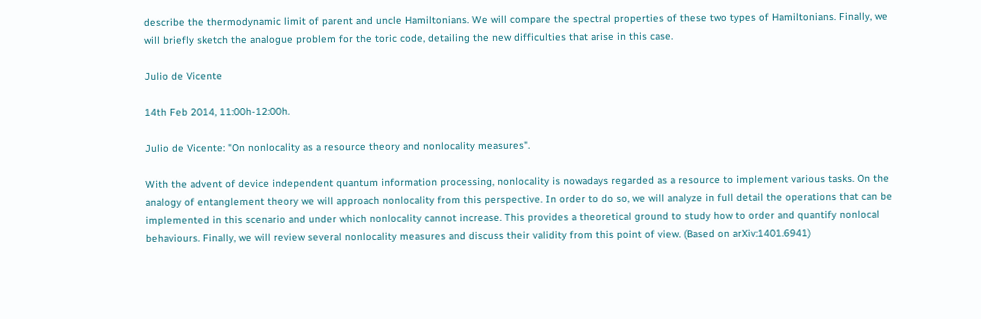describe the thermodynamic limit of parent and uncle Hamiltonians. We will compare the spectral properties of these two types of Hamiltonians. Finally, we will briefly sketch the analogue problem for the toric code, detailing the new difficulties that arise in this case.

Julio de Vicente

14th Feb 2014, 11:00h-12:00h.

Julio de Vicente: "On nonlocality as a resource theory and nonlocality measures".

With the advent of device independent quantum information processing, nonlocality is nowadays regarded as a resource to implement various tasks. On the analogy of entanglement theory we will approach nonlocality from this perspective. In order to do so, we will analyze in full detail the operations that can be implemented in this scenario and under which nonlocality cannot increase. This provides a theoretical ground to study how to order and quantify nonlocal behaviours. Finally, we will review several nonlocality measures and discuss their validity from this point of view. (Based on arXiv:1401.6941)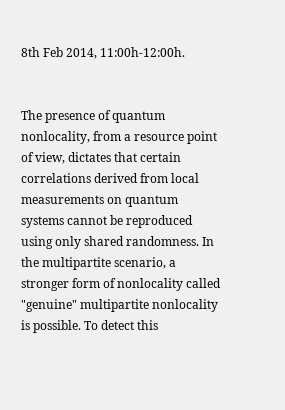8th Feb 2014, 11:00h-12:00h.


The presence of quantum nonlocality, from a resource point of view, dictates that certain correlations derived from local measurements on quantum systems cannot be reproduced using only shared randomness. In the multipartite scenario, a stronger form of nonlocality called "genuine" multipartite nonlocality is possible. To detect this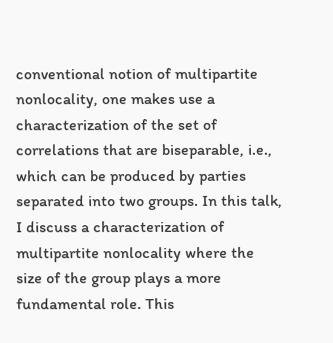conventional notion of multipartite nonlocality, one makes use a characterization of the set of correlations that are biseparable, i.e., which can be produced by parties separated into two groups. In this talk, I discuss a characterization of multipartite nonlocality where the size of the group plays a more fundamental role. This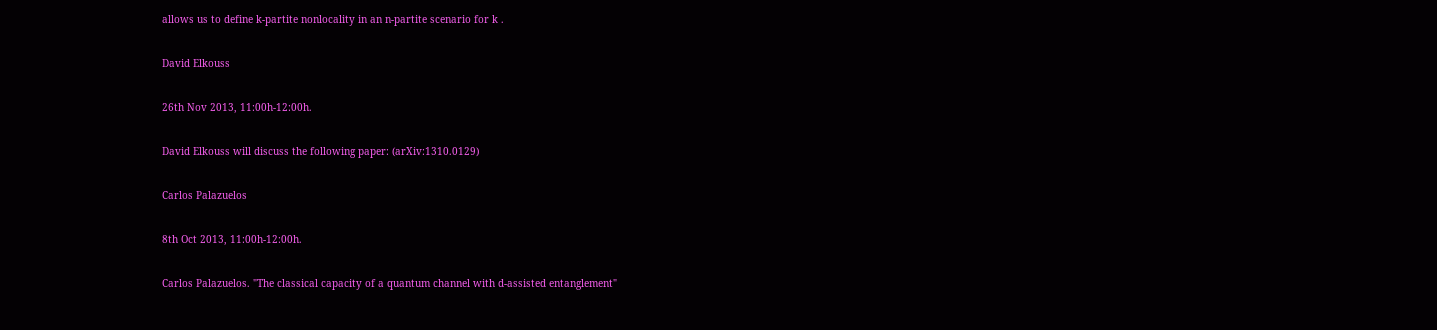allows us to define k-partite nonlocality in an n-partite scenario for k .

David Elkouss

26th Nov 2013, 11:00h-12:00h.

David Elkouss will discuss the following paper: (arXiv:1310.0129)

Carlos Palazuelos

8th Oct 2013, 11:00h-12:00h.

Carlos Palazuelos. "The classical capacity of a quantum channel with d-assisted entanglement"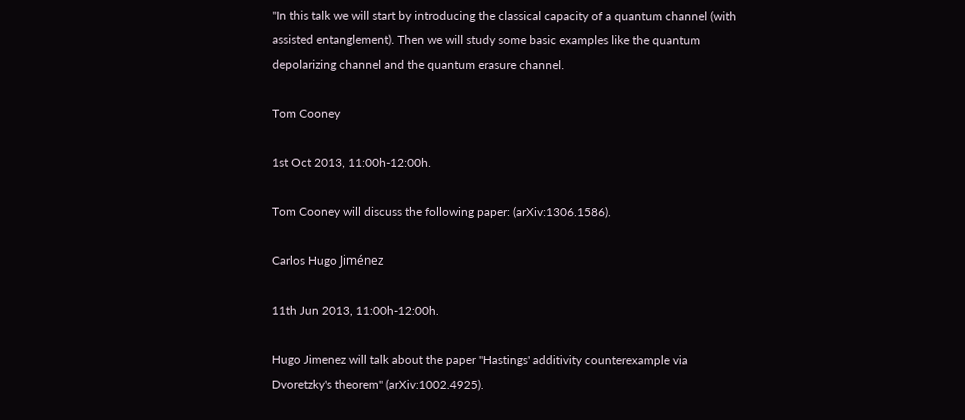"In this talk we will start by introducing the classical capacity of a quantum channel (with assisted entanglement). Then we will study some basic examples like the quantum depolarizing channel and the quantum erasure channel.

Tom Cooney

1st Oct 2013, 11:00h-12:00h.

Tom Cooney will discuss the following paper: (arXiv:1306.1586).

Carlos Hugo Jiménez

11th Jun 2013, 11:00h-12:00h.

Hugo Jimenez will talk about the paper "Hastings' additivity counterexample via Dvoretzky's theorem" (arXiv:1002.4925).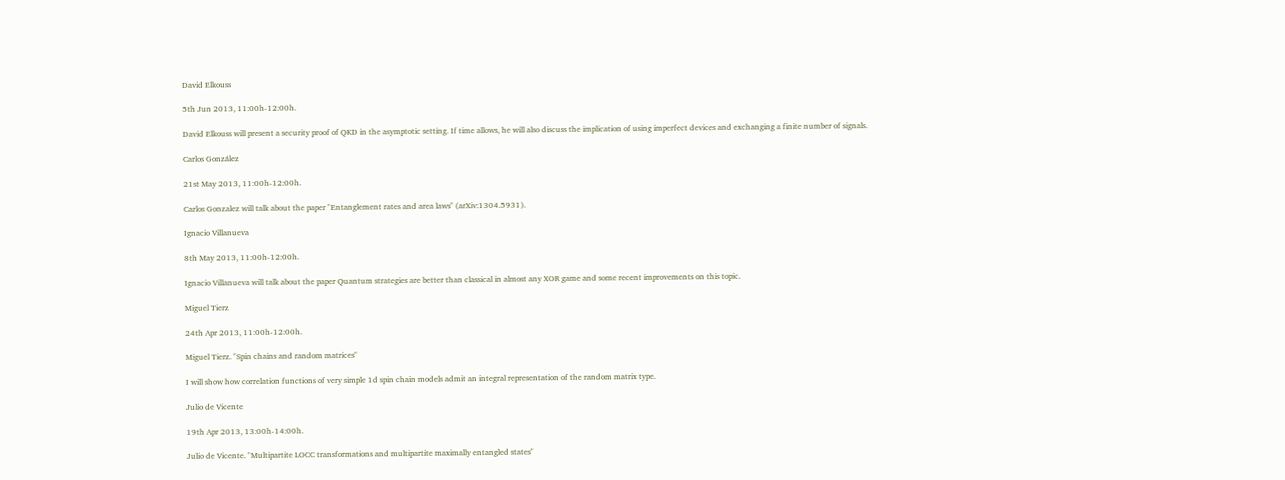David Elkouss

5th Jun 2013, 11:00h-12:00h.

David Elkouss will present a security proof of QKD in the asymptotic setting. If time allows, he will also discuss the implication of using imperfect devices and exchanging a finite number of signals.

Carlos González

21st May 2013, 11:00h-12:00h.

Carlos Gonzalez will talk about the paper "Entanglement rates and area laws" (arXiv:1304.5931).

Ignacio Villanueva

8th May 2013, 11:00h-12:00h.

Ignacio Villanueva will talk about the paper Quantum strategies are better than classical in almost any XOR game and some recent improvements on this topic.

Miguel Tierz

24th Apr 2013, 11:00h-12:00h.

Miguel Tierz. "Spin chains and random matrices"

I will show how correlation functions of very simple 1d spin chain models admit an integral representation of the random matrix type.

Julio de Vicente

19th Apr 2013, 13:00h-14:00h.

Julio de Vicente. "Multipartite LOCC transformations and multipartite maximally entangled states"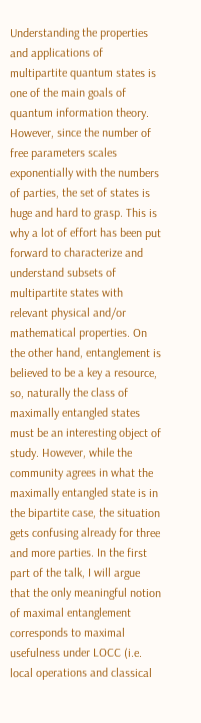Understanding the properties and applications of multipartite quantum states is one of the main goals of quantum information theory. However, since the number of free parameters scales exponentially with the numbers of parties, the set of states is huge and hard to grasp. This is why a lot of effort has been put forward to characterize and understand subsets of multipartite states with relevant physical and/or mathematical properties. On the other hand, entanglement is believed to be a key a resource, so, naturally the class of maximally entangled states must be an interesting object of study. However, while the community agrees in what the maximally entangled state is in the bipartite case, the situation gets confusing already for three and more parties. In the first part of the talk, I will argue that the only meaningful notion of maximal entanglement corresponds to maximal usefulness under LOCC (i.e. local operations and classical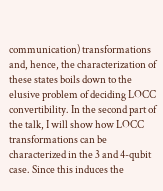communication) transformations and, hence, the characterization of these states boils down to the elusive problem of deciding LOCC convertibility. In the second part of the talk, I will show how LOCC transformations can be characterized in the 3 and 4-qubit case. Since this induces the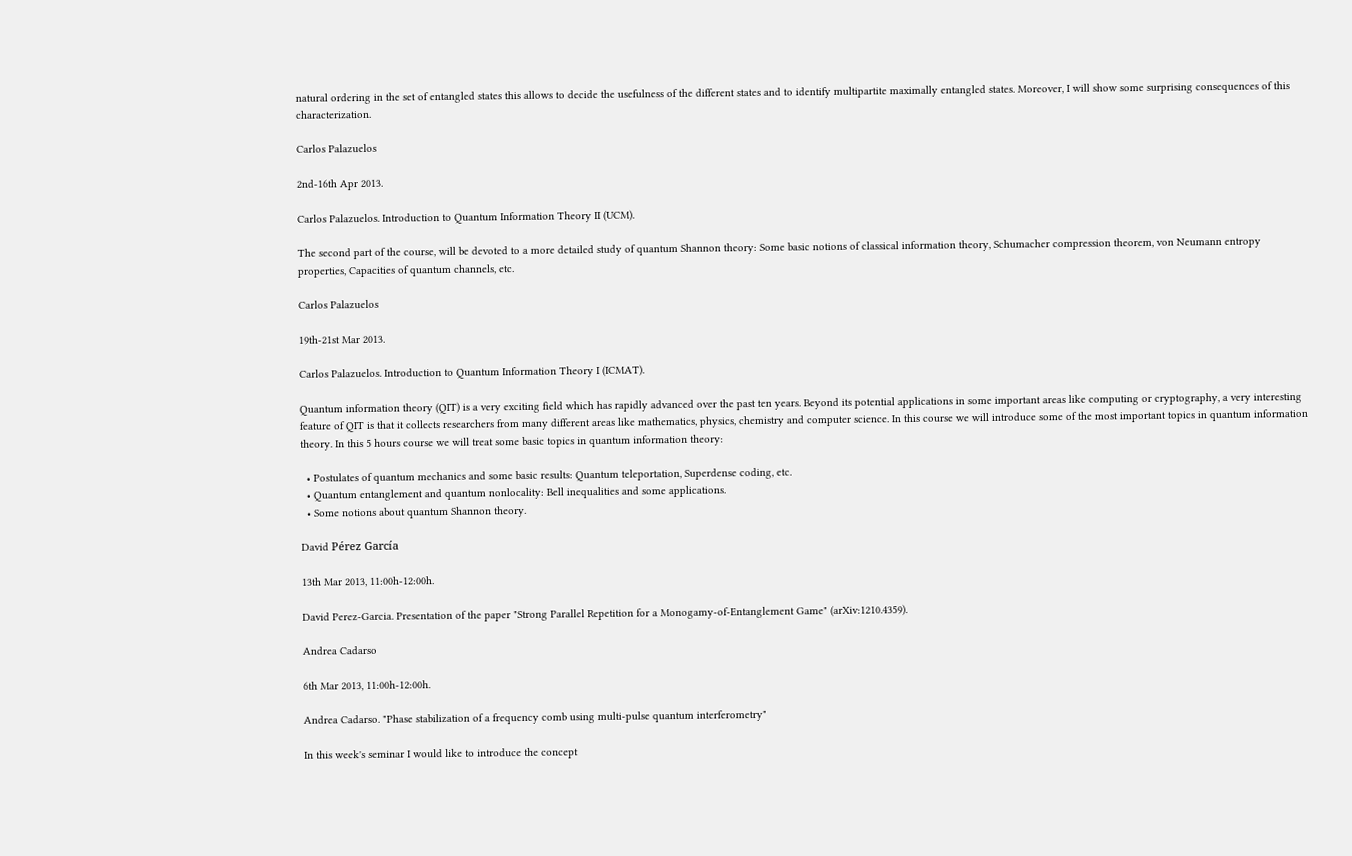natural ordering in the set of entangled states this allows to decide the usefulness of the different states and to identify multipartite maximally entangled states. Moreover, I will show some surprising consequences of this characterization.

Carlos Palazuelos

2nd-16th Apr 2013.

Carlos Palazuelos. Introduction to Quantum Information Theory II (UCM).

The second part of the course, will be devoted to a more detailed study of quantum Shannon theory: Some basic notions of classical information theory, Schumacher compression theorem, von Neumann entropy properties, Capacities of quantum channels, etc.

Carlos Palazuelos

19th-21st Mar 2013.

Carlos Palazuelos. Introduction to Quantum Information Theory I (ICMAT).

Quantum information theory (QIT) is a very exciting field which has rapidly advanced over the past ten years. Beyond its potential applications in some important areas like computing or cryptography, a very interesting feature of QIT is that it collects researchers from many different areas like mathematics, physics, chemistry and computer science. In this course we will introduce some of the most important topics in quantum information theory. In this 5 hours course we will treat some basic topics in quantum information theory:

  • Postulates of quantum mechanics and some basic results: Quantum teleportation, Superdense coding, etc.
  • Quantum entanglement and quantum nonlocality: Bell inequalities and some applications.
  • Some notions about quantum Shannon theory.

David Pérez García

13th Mar 2013, 11:00h-12:00h.

David Perez-Garcia. Presentation of the paper "Strong Parallel Repetition for a Monogamy-of-Entanglement Game" (arXiv:1210.4359).

Andrea Cadarso

6th Mar 2013, 11:00h-12:00h.

Andrea Cadarso. "Phase stabilization of a frequency comb using multi-pulse quantum interferometry"

In this week's seminar I would like to introduce the concept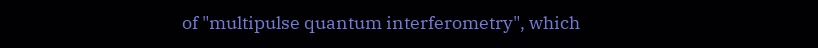of "multipulse quantum interferometry", which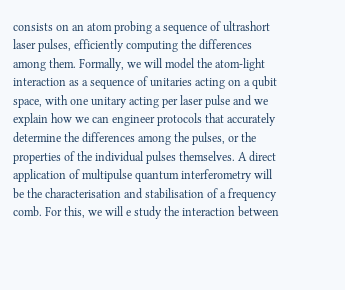consists on an atom probing a sequence of ultrashort laser pulses, efficiently computing the differences among them. Formally, we will model the atom-light interaction as a sequence of unitaries acting on a qubit space, with one unitary acting per laser pulse and we explain how we can engineer protocols that accurately determine the differences among the pulses, or the properties of the individual pulses themselves. A direct application of multipulse quantum interferometry will be the characterisation and stabilisation of a frequency comb. For this, we will e study the interaction between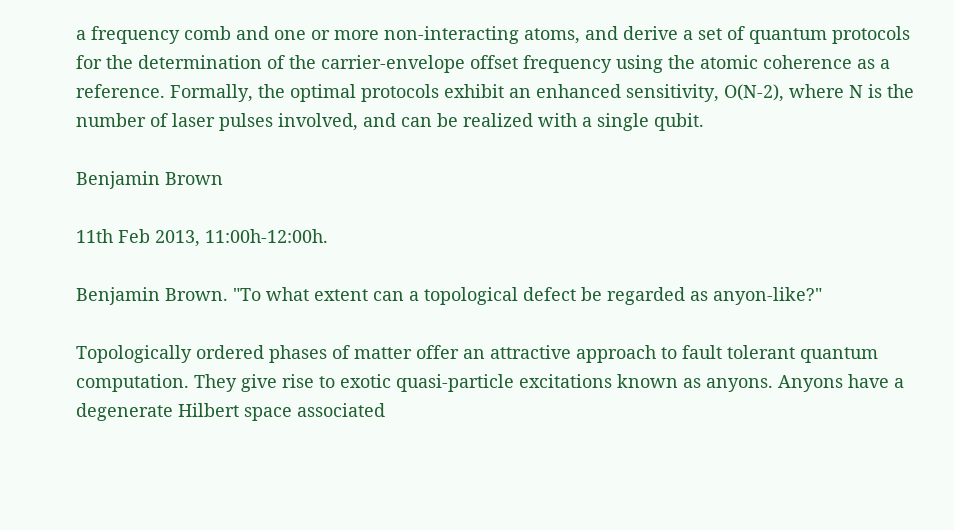a frequency comb and one or more non-interacting atoms, and derive a set of quantum protocols for the determination of the carrier-envelope offset frequency using the atomic coherence as a reference. Formally, the optimal protocols exhibit an enhanced sensitivity, O(N-2), where N is the number of laser pulses involved, and can be realized with a single qubit.

Benjamin Brown

11th Feb 2013, 11:00h-12:00h.

Benjamin Brown. "To what extent can a topological defect be regarded as anyon-like?"

Topologically ordered phases of matter offer an attractive approach to fault tolerant quantum computation. They give rise to exotic quasi-particle excitations known as anyons. Anyons have a degenerate Hilbert space associated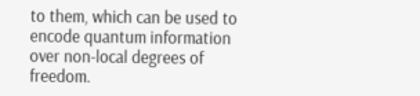to them, which can be used to encode quantum information over non-local degrees of freedom.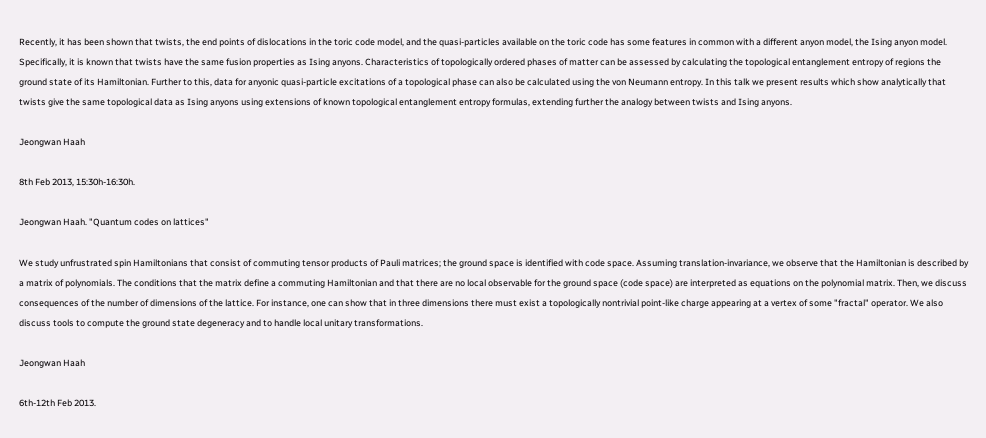Recently, it has been shown that twists, the end points of dislocations in the toric code model, and the quasi-particles available on the toric code has some features in common with a different anyon model, the Ising anyon model. Specifically, it is known that twists have the same fusion properties as Ising anyons. Characteristics of topologically ordered phases of matter can be assessed by calculating the topological entanglement entropy of regions the ground state of its Hamiltonian. Further to this, data for anyonic quasi-particle excitations of a topological phase can also be calculated using the von Neumann entropy. In this talk we present results which show analytically that twists give the same topological data as Ising anyons using extensions of known topological entanglement entropy formulas, extending further the analogy between twists and Ising anyons.

Jeongwan Haah

8th Feb 2013, 15:30h-16:30h.

Jeongwan Haah. "Quantum codes on lattices"

We study unfrustrated spin Hamiltonians that consist of commuting tensor products of Pauli matrices; the ground space is identified with code space. Assuming translation-invariance, we observe that the Hamiltonian is described by a matrix of polynomials. The conditions that the matrix define a commuting Hamiltonian and that there are no local observable for the ground space (code space) are interpreted as equations on the polynomial matrix. Then, we discuss consequences of the number of dimensions of the lattice. For instance, one can show that in three dimensions there must exist a topologically nontrivial point-like charge appearing at a vertex of some "fractal" operator. We also discuss tools to compute the ground state degeneracy and to handle local unitary transformations.

Jeongwan Haah

6th-12th Feb 2013.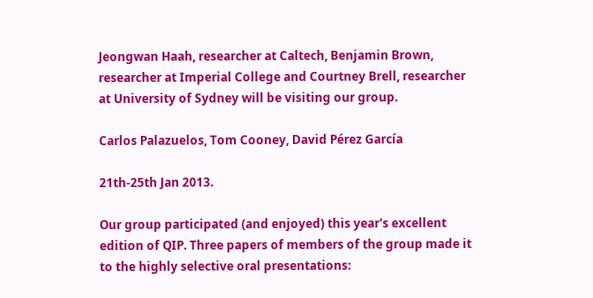Jeongwan Haah, researcher at Caltech, Benjamin Brown, researcher at Imperial College and Courtney Brell, researcher at University of Sydney will be visiting our group.

Carlos Palazuelos, Tom Cooney, David Pérez García

21th-25th Jan 2013.

Our group participated (and enjoyed) this year's excellent edition of QIP. Three papers of members of the group made it to the highly selective oral presentations: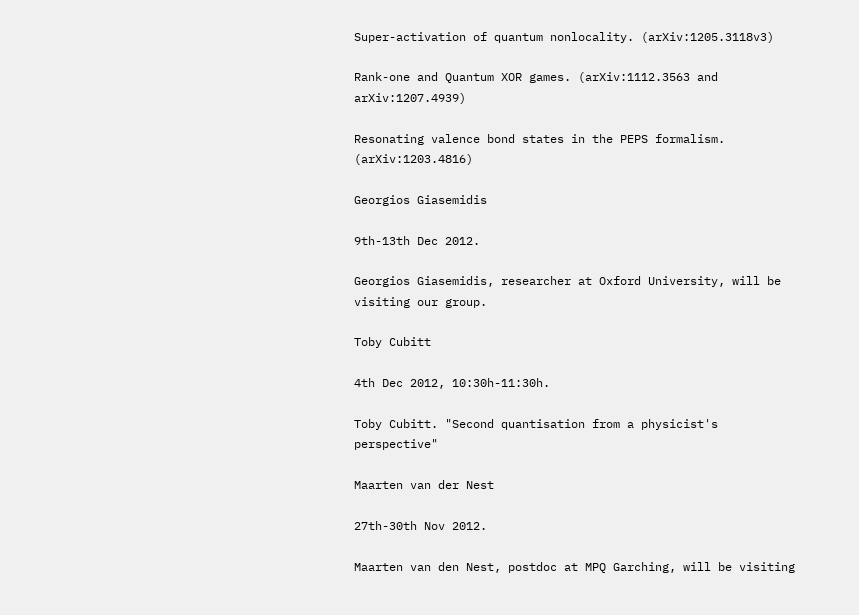Super-activation of quantum nonlocality. (arXiv:1205.3118v3)

Rank-one and Quantum XOR games. (arXiv:1112.3563 and arXiv:1207.4939)

Resonating valence bond states in the PEPS formalism. (arXiv:1203.4816)

Georgios Giasemidis

9th-13th Dec 2012.

Georgios Giasemidis, researcher at Oxford University, will be visiting our group.

Toby Cubitt

4th Dec 2012, 10:30h-11:30h.

Toby Cubitt. "Second quantisation from a physicist's perspective"

Maarten van der Nest

27th-30th Nov 2012.

Maarten van den Nest, postdoc at MPQ Garching, will be visiting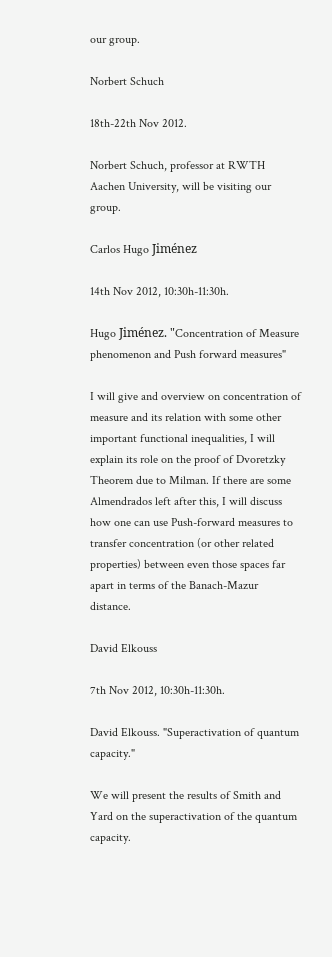our group.

Norbert Schuch

18th-22th Nov 2012.

Norbert Schuch, professor at RWTH Aachen University, will be visiting our group.

Carlos Hugo Jiménez

14th Nov 2012, 10:30h-11:30h.

Hugo Jiménez. "Concentration of Measure phenomenon and Push forward measures"

I will give and overview on concentration of measure and its relation with some other important functional inequalities, I will explain its role on the proof of Dvoretzky Theorem due to Milman. If there are some Almendrados left after this, I will discuss how one can use Push-forward measures to transfer concentration (or other related properties) between even those spaces far apart in terms of the Banach-Mazur distance.

David Elkouss

7th Nov 2012, 10:30h-11:30h.

David Elkouss. "Superactivation of quantum capacity."

We will present the results of Smith and Yard on the superactivation of the quantum capacity.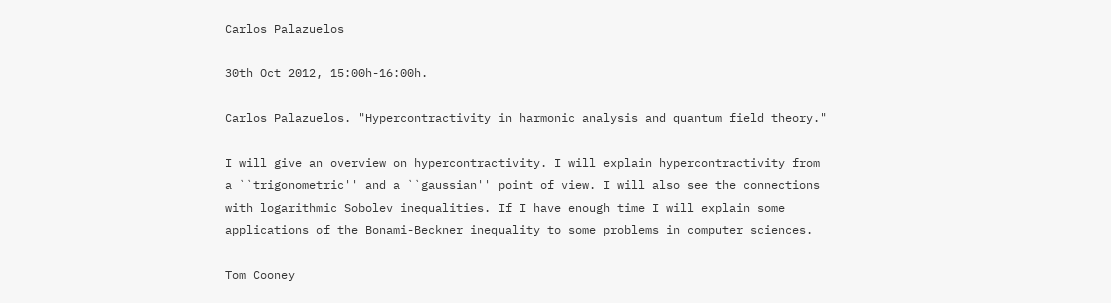Carlos Palazuelos

30th Oct 2012, 15:00h-16:00h.

Carlos Palazuelos. "Hypercontractivity in harmonic analysis and quantum field theory."

I will give an overview on hypercontractivity. I will explain hypercontractivity from a ``trigonometric'' and a ``gaussian'' point of view. I will also see the connections with logarithmic Sobolev inequalities. If I have enough time I will explain some applications of the Bonami-Beckner inequality to some problems in computer sciences.

Tom Cooney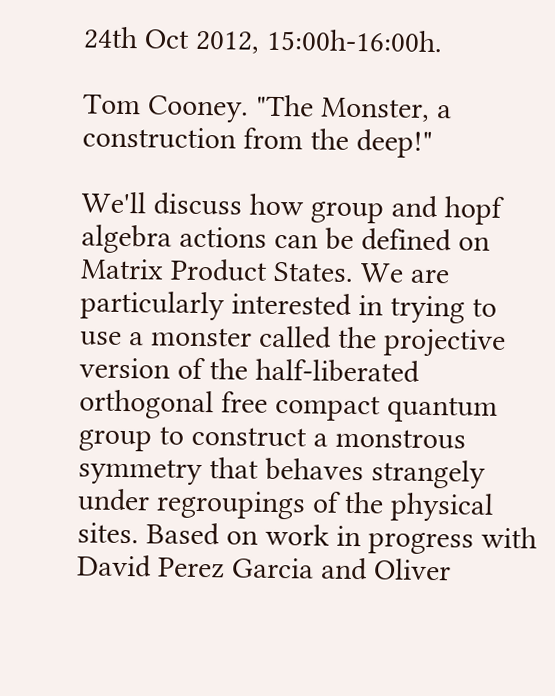24th Oct 2012, 15:00h-16:00h.

Tom Cooney. "The Monster, a construction from the deep!"

We'll discuss how group and hopf algebra actions can be defined on Matrix Product States. We are particularly interested in trying to use a monster called the projective version of the half-liberated orthogonal free compact quantum group to construct a monstrous symmetry that behaves strangely under regroupings of the physical sites. Based on work in progress with David Perez Garcia and Oliver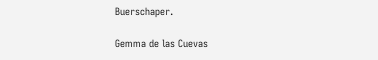Buerschaper.

Gemma de las Cuevas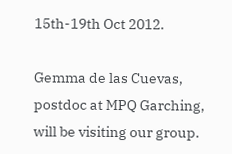15th-19th Oct 2012.

Gemma de las Cuevas, postdoc at MPQ Garching, will be visiting our group.